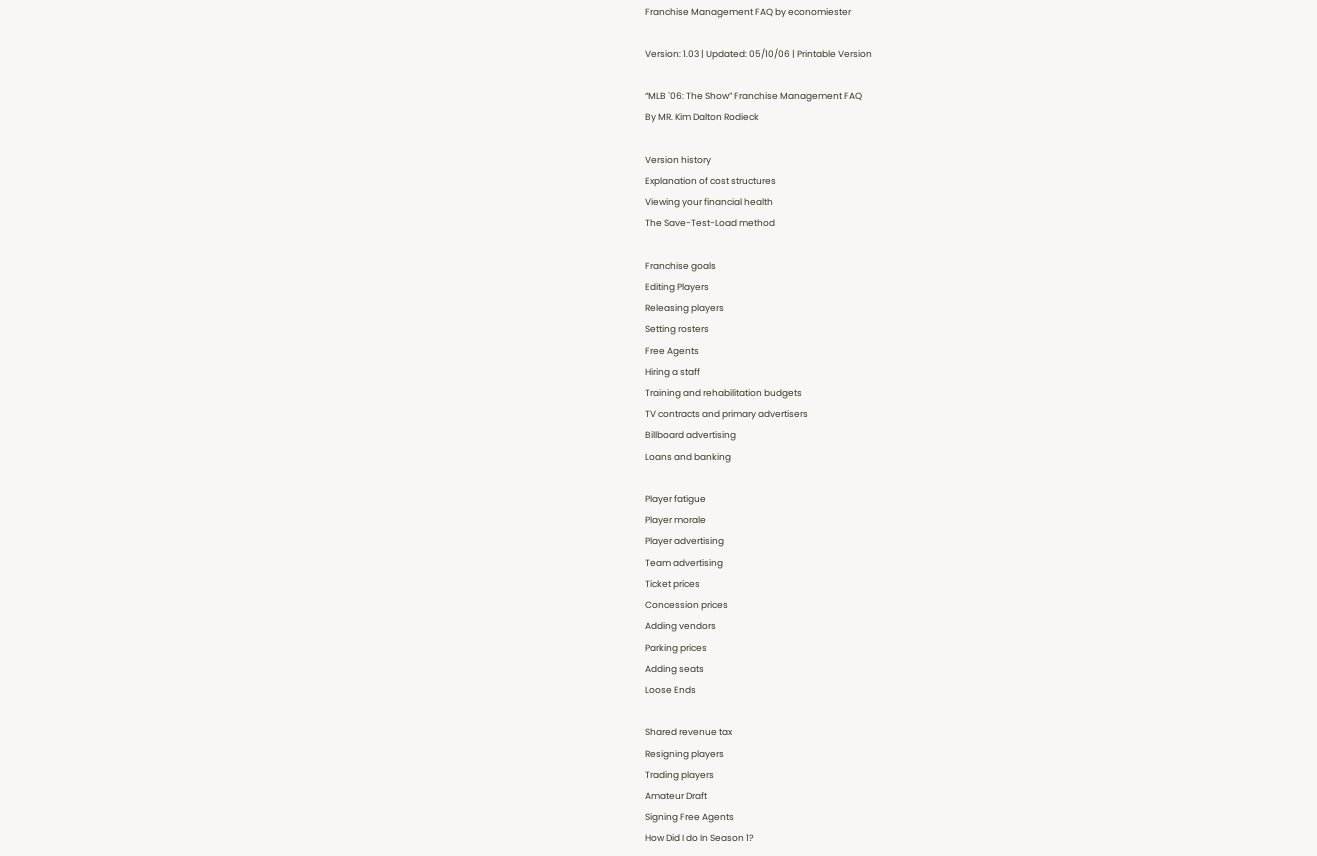Franchise Management FAQ by economiester

Version: 1.03 | Updated: 05/10/06 | Printable Version

“MLB `06: The Show” Franchise Management FAQ
By MR. Kim Dalton Rodieck

Version history
Explanation of cost structures
Viewing your financial health
The Save-Test-Load method

Franchise goals
Editing Players
Releasing players
Setting rosters
Free Agents
Hiring a staff
Training and rehabilitation budgets
TV contracts and primary advertisers
Billboard advertising
Loans and banking

Player fatigue
Player morale
Player advertising
Team advertising
Ticket prices
Concession prices
Adding vendors
Parking prices
Adding seats
Loose Ends

Shared revenue tax
Resigning players
Trading players
Amateur Draft
Signing Free Agents
How Did I do In Season 1?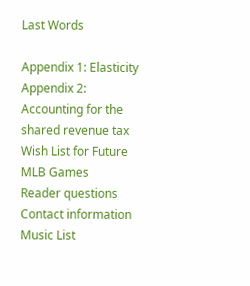Last Words

Appendix 1: Elasticity
Appendix 2: Accounting for the shared revenue tax
Wish List for Future MLB Games
Reader questions
Contact information
Music List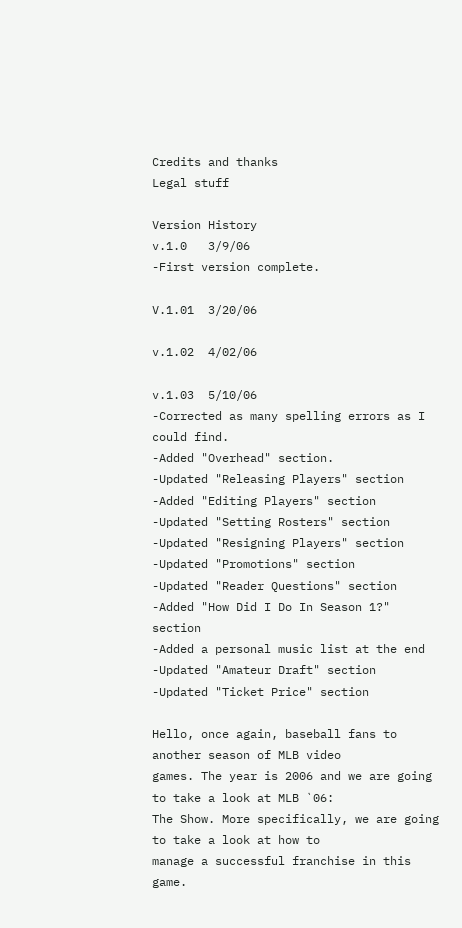Credits and thanks
Legal stuff

Version History
v.1.0   3/9/06
-First version complete.

V.1.01  3/20/06

v.1.02  4/02/06

v.1.03  5/10/06
-Corrected as many spelling errors as I could find.
-Added "Overhead" section.
-Updated "Releasing Players" section
-Added "Editing Players" section
-Updated "Setting Rosters" section
-Updated "Resigning Players" section
-Updated "Promotions" section
-Updated "Reader Questions" section
-Added "How Did I Do In Season 1?" section
-Added a personal music list at the end
-Updated "Amateur Draft" section
-Updated "Ticket Price" section

Hello, once again, baseball fans to another season of MLB video
games. The year is 2006 and we are going to take a look at MLB `06:
The Show. More specifically, we are going to take a look at how to
manage a successful franchise in this game.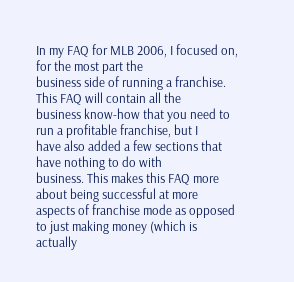In my FAQ for MLB 2006, I focused on, for the most part the
business side of running a franchise. This FAQ will contain all the
business know-how that you need to run a profitable franchise, but I
have also added a few sections that have nothing to do with
business. This makes this FAQ more about being successful at more
aspects of franchise mode as opposed to just making money (which is
actually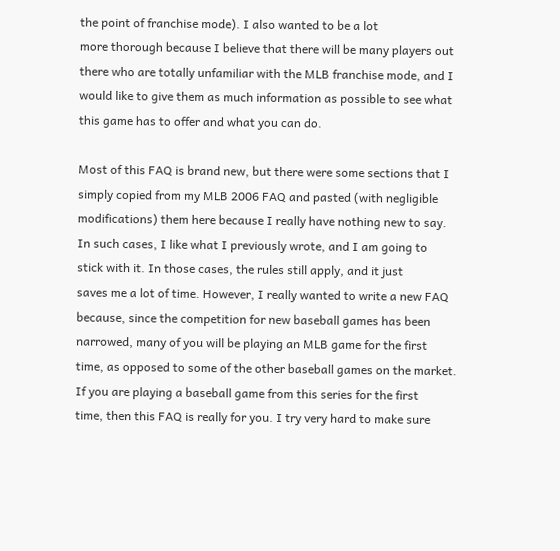the point of franchise mode). I also wanted to be a lot
more thorough because I believe that there will be many players out
there who are totally unfamiliar with the MLB franchise mode, and I
would like to give them as much information as possible to see what
this game has to offer and what you can do.

Most of this FAQ is brand new, but there were some sections that I
simply copied from my MLB 2006 FAQ and pasted (with negligible
modifications) them here because I really have nothing new to say.
In such cases, I like what I previously wrote, and I am going to
stick with it. In those cases, the rules still apply, and it just
saves me a lot of time. However, I really wanted to write a new FAQ
because, since the competition for new baseball games has been
narrowed, many of you will be playing an MLB game for the first
time, as opposed to some of the other baseball games on the market.
If you are playing a baseball game from this series for the first
time, then this FAQ is really for you. I try very hard to make sure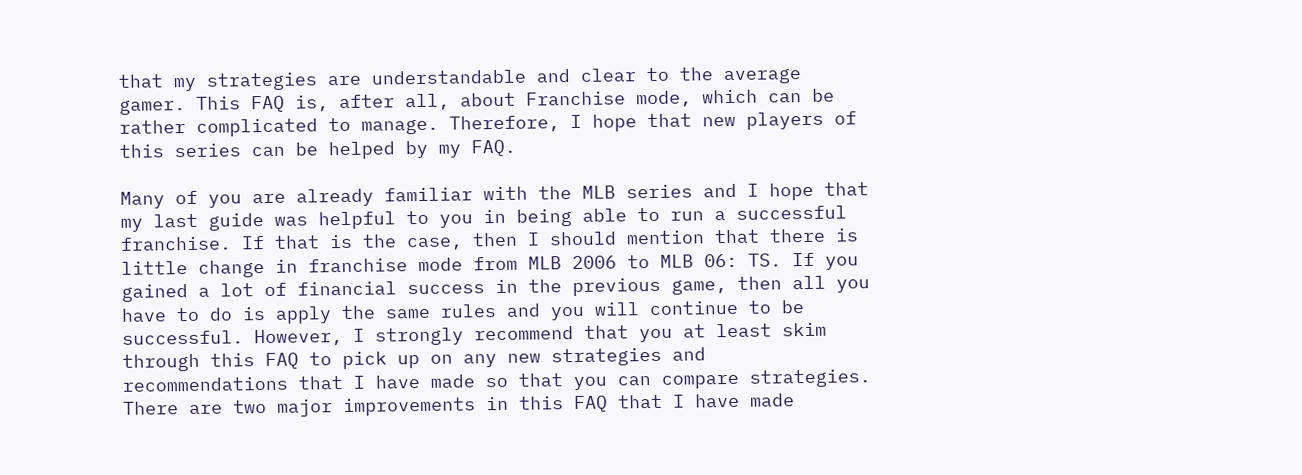that my strategies are understandable and clear to the average
gamer. This FAQ is, after all, about Franchise mode, which can be
rather complicated to manage. Therefore, I hope that new players of
this series can be helped by my FAQ.

Many of you are already familiar with the MLB series and I hope that
my last guide was helpful to you in being able to run a successful
franchise. If that is the case, then I should mention that there is
little change in franchise mode from MLB 2006 to MLB 06: TS. If you
gained a lot of financial success in the previous game, then all you
have to do is apply the same rules and you will continue to be
successful. However, I strongly recommend that you at least skim
through this FAQ to pick up on any new strategies and
recommendations that I have made so that you can compare strategies.
There are two major improvements in this FAQ that I have made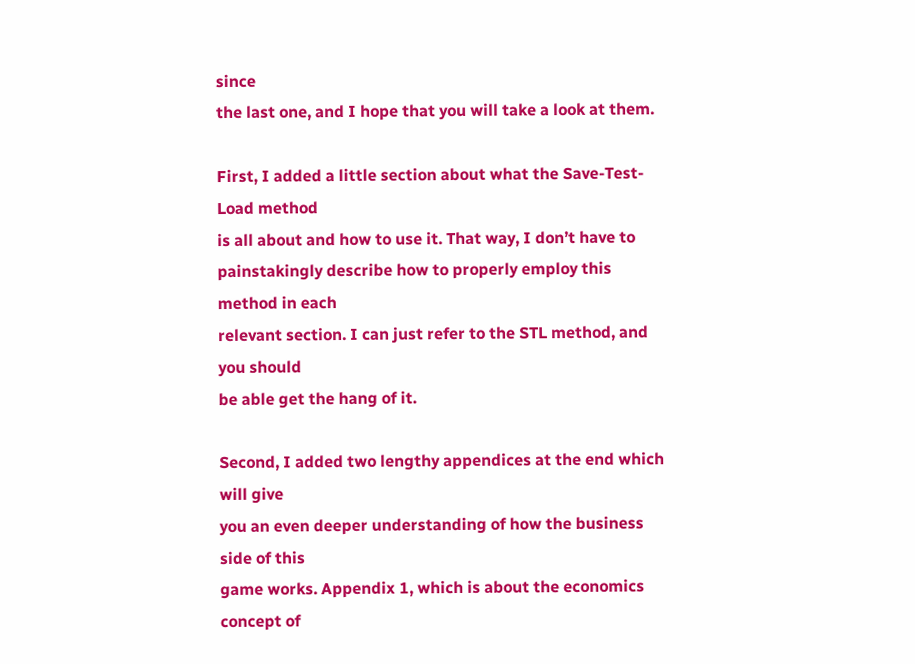since
the last one, and I hope that you will take a look at them.

First, I added a little section about what the Save-Test-Load method
is all about and how to use it. That way, I don’t have to
painstakingly describe how to properly employ this method in each
relevant section. I can just refer to the STL method, and you should
be able get the hang of it.

Second, I added two lengthy appendices at the end which will give
you an even deeper understanding of how the business side of this
game works. Appendix 1, which is about the economics concept of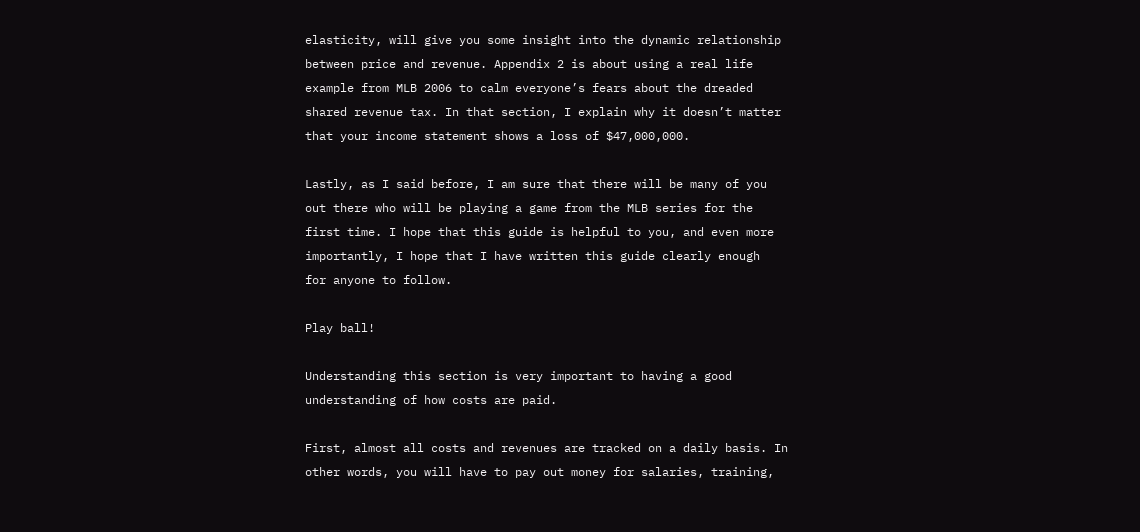elasticity, will give you some insight into the dynamic relationship
between price and revenue. Appendix 2 is about using a real life
example from MLB 2006 to calm everyone’s fears about the dreaded
shared revenue tax. In that section, I explain why it doesn’t matter
that your income statement shows a loss of $47,000,000.

Lastly, as I said before, I am sure that there will be many of you
out there who will be playing a game from the MLB series for the
first time. I hope that this guide is helpful to you, and even more
importantly, I hope that I have written this guide clearly enough
for anyone to follow.

Play ball!

Understanding this section is very important to having a good
understanding of how costs are paid.

First, almost all costs and revenues are tracked on a daily basis. In
other words, you will have to pay out money for salaries, training,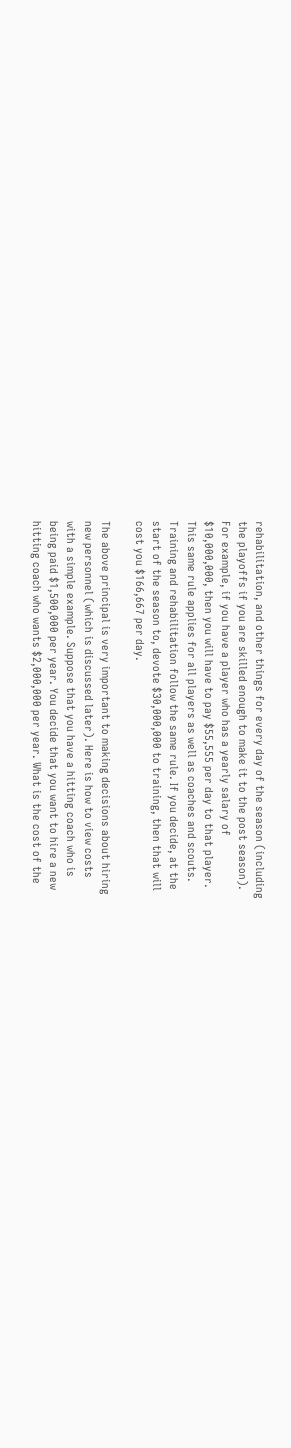rehabilitation, and other things for every day of the season (including
the playoffs if you are skilled enough to make it to the post season).
For example, if you have a player who has a yearly salary of
$10,000,000, then you will have to pay $55,555 per day to that player.
This same rule applies for all players as well as coaches and scouts.
Training and rehabilitation follow the same rule. If you decide, at the
start of the season to, devote $30,000,000 to training, then that will
cost you $166,667 per day.

The above principal is very important to making decisions about hiring
new personnel (which is discussed later). Here is how to view costs
with a simple example. Suppose that you have a hitting coach who is
being paid $1,500,000 per year. You decide that you want to hire a new
hitting coach who wants $2,000,000 per year. What is the cost of the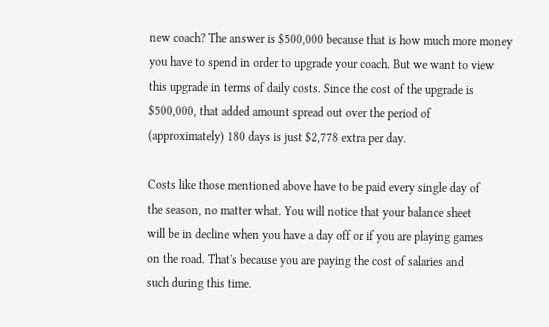new coach? The answer is $500,000 because that is how much more money
you have to spend in order to upgrade your coach. But we want to view
this upgrade in terms of daily costs. Since the cost of the upgrade is
$500,000, that added amount spread out over the period of
(approximately) 180 days is just $2,778 extra per day.

Costs like those mentioned above have to be paid every single day of
the season, no matter what. You will notice that your balance sheet
will be in decline when you have a day off or if you are playing games
on the road. That's because you are paying the cost of salaries and
such during this time.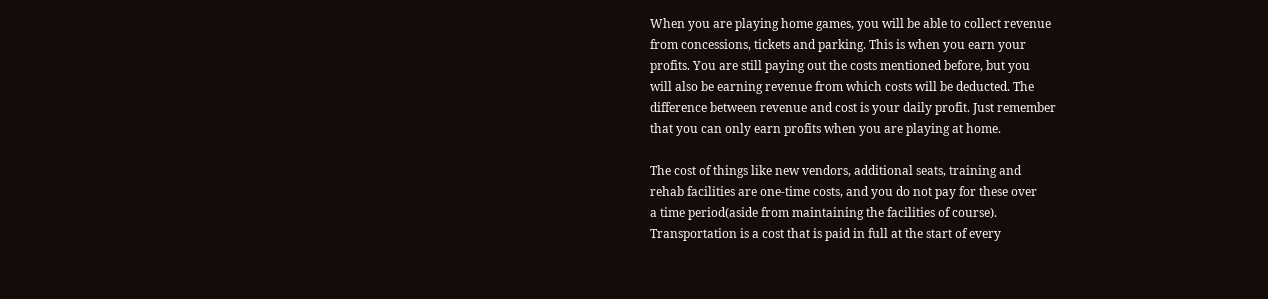When you are playing home games, you will be able to collect revenue
from concessions, tickets and parking. This is when you earn your
profits. You are still paying out the costs mentioned before, but you
will also be earning revenue from which costs will be deducted. The
difference between revenue and cost is your daily profit. Just remember
that you can only earn profits when you are playing at home.

The cost of things like new vendors, additional seats, training and
rehab facilities are one-time costs, and you do not pay for these over
a time period(aside from maintaining the facilities of course).
Transportation is a cost that is paid in full at the start of every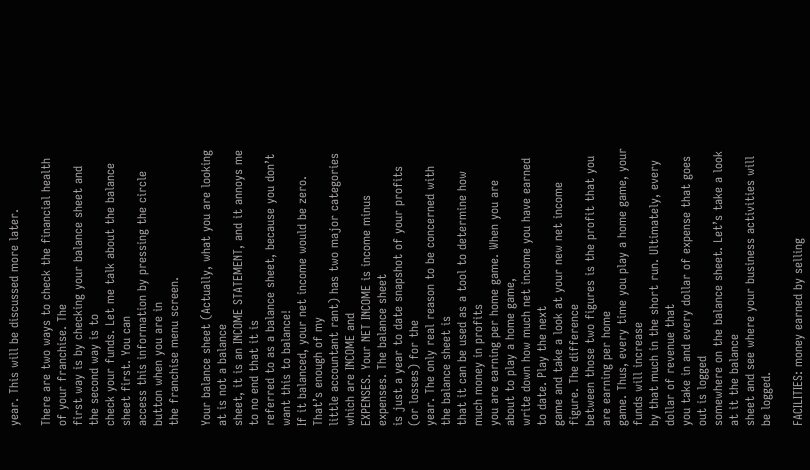year. This will be discussed more later.

There are two ways to check the financial health of your franchise. The
first way is by checking your balance sheet and the second way is to
check your funds. Let me talk about the balance sheet first. You can
access this information by pressing the circle button when you are in
the franchise menu screen.

Your balance sheet (Actually, what you are looking at is not a balance
sheet, it is an INCOME STATEMENT, and it annoys me to no end that it is
referred to as a balance sheet, because you don’t want this to balance!
If it balanced, your net income would be zero. That’s enough of my
little accountant rant) has two major categories which are INCOME and
EXPENSES. Your NET INCOME is income minus expenses. The balance sheet
is just a year to date snapshot of your profits (or losses) for the
year. The only real reason to be concerned with the balance sheet is
that it can be used as a tool to determine how much money in profits
you are earning per home game. When you are about to play a home game,
write down how much net income you have earned to date. Play the next
game and take a look at your new net income figure. The difference
between those two figures is the profit that you are earning per home
game. Thus, every time you play a home game, your funds will increase
by that much in the short run. Ultimately, every dollar of revenue that
you take in and every dollar of expense that goes out is logged
somewhere on the balance sheet. Let’s take a look at it the balance
sheet and see where your business activities will be logged.

FACILITIES: money earned by selling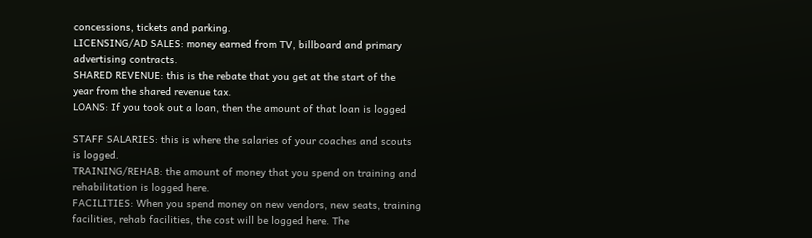concessions, tickets and parking.
LICENSING/AD SALES: money earned from TV, billboard and primary
advertising contracts.
SHARED REVENUE: this is the rebate that you get at the start of the
year from the shared revenue tax.
LOANS: If you took out a loan, then the amount of that loan is logged

STAFF SALARIES: this is where the salaries of your coaches and scouts
is logged.
TRAINING/REHAB: the amount of money that you spend on training and
rehabilitation is logged here.
FACILITIES: When you spend money on new vendors, new seats, training
facilities, rehab facilities, the cost will be logged here. The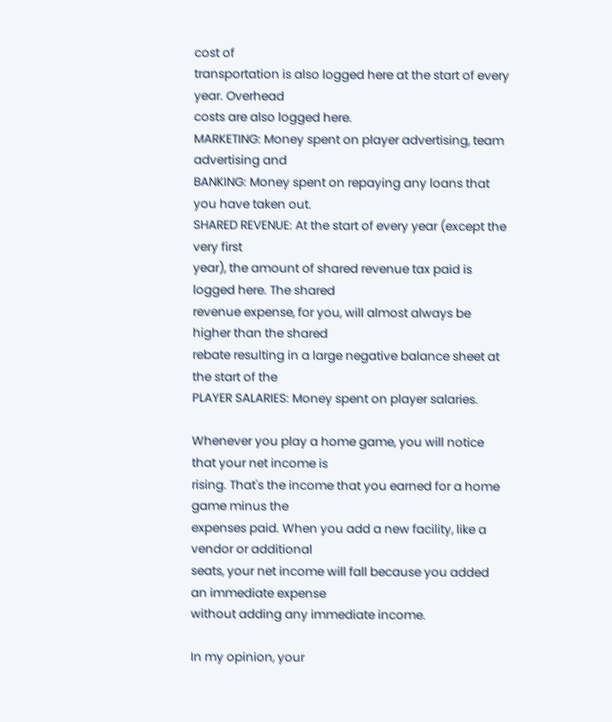cost of
transportation is also logged here at the start of every year. Overhead
costs are also logged here.
MARKETING: Money spent on player advertising, team advertising and
BANKING: Money spent on repaying any loans that you have taken out.
SHARED REVENUE: At the start of every year (except the very first
year), the amount of shared revenue tax paid is logged here. The shared
revenue expense, for you, will almost always be higher than the shared
rebate resulting in a large negative balance sheet at the start of the
PLAYER SALARIES: Money spent on player salaries.

Whenever you play a home game, you will notice that your net income is
rising. That's the income that you earned for a home game minus the
expenses paid. When you add a new facility, like a vendor or additional
seats, your net income will fall because you added an immediate expense
without adding any immediate income.

In my opinion, your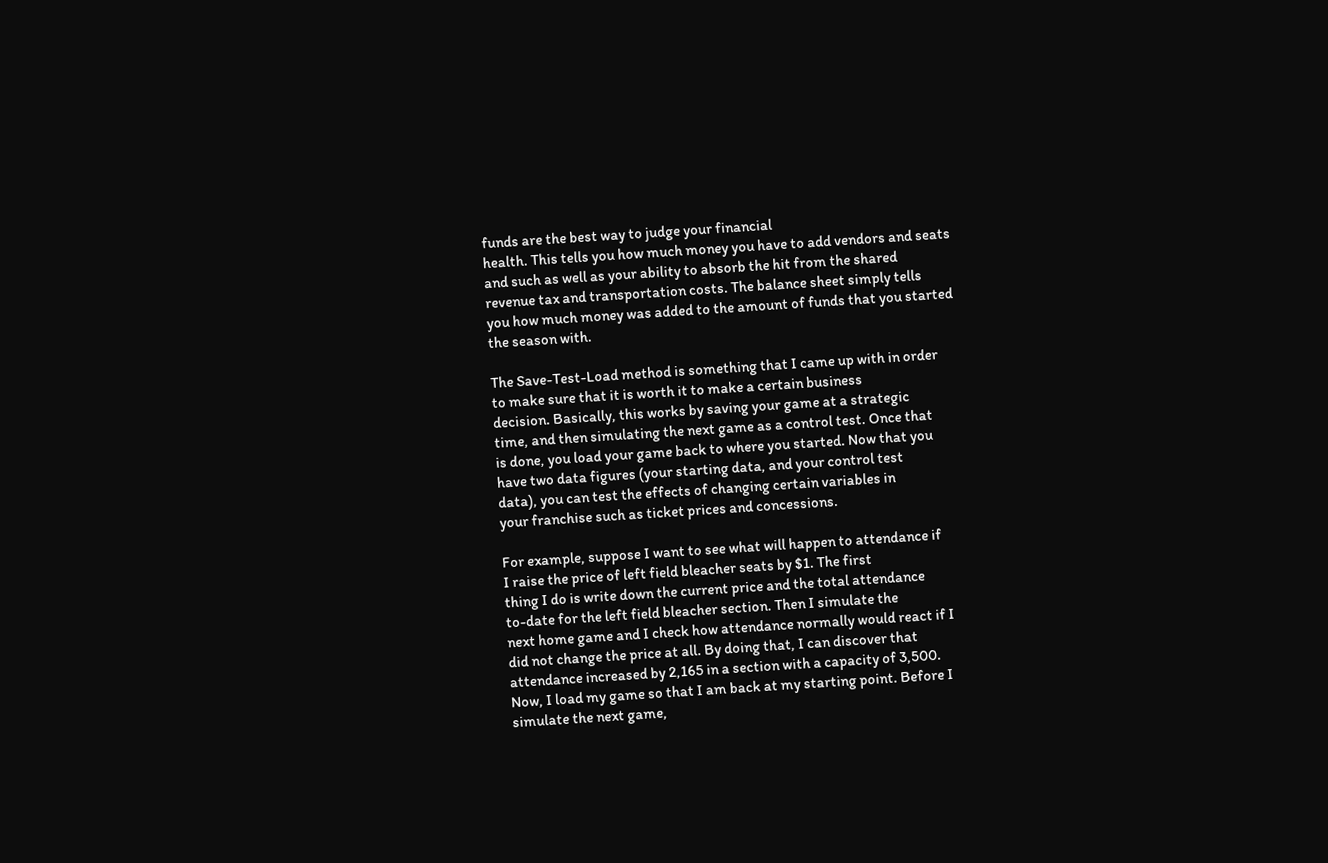funds are the best way to judge your financial
health. This tells you how much money you have to add vendors and seats
and such as well as your ability to absorb the hit from the shared
revenue tax and transportation costs. The balance sheet simply tells
you how much money was added to the amount of funds that you started
the season with.

The Save-Test-Load method is something that I came up with in order
to make sure that it is worth it to make a certain business
decision. Basically, this works by saving your game at a strategic
time, and then simulating the next game as a control test. Once that
is done, you load your game back to where you started. Now that you
have two data figures (your starting data, and your control test
data), you can test the effects of changing certain variables in
your franchise such as ticket prices and concessions.

For example, suppose I want to see what will happen to attendance if
I raise the price of left field bleacher seats by $1. The first
thing I do is write down the current price and the total attendance
to-date for the left field bleacher section. Then I simulate the
next home game and I check how attendance normally would react if I
did not change the price at all. By doing that, I can discover that
attendance increased by 2,165 in a section with a capacity of 3,500.
Now, I load my game so that I am back at my starting point. Before I
simulate the next game,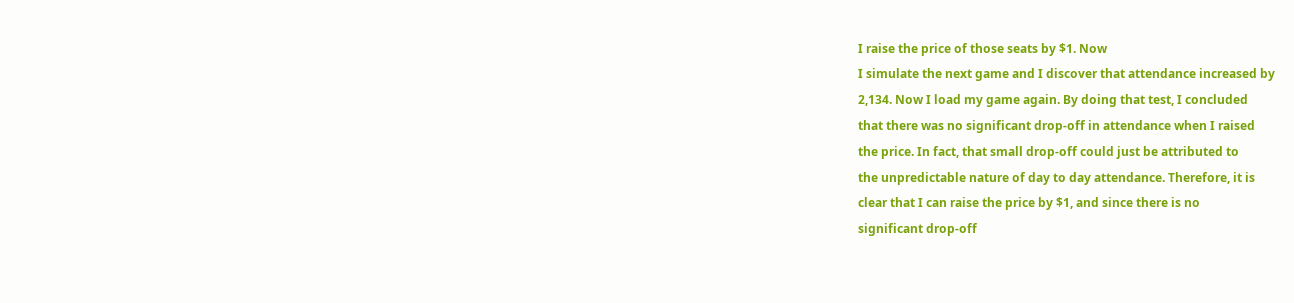I raise the price of those seats by $1. Now
I simulate the next game and I discover that attendance increased by
2,134. Now I load my game again. By doing that test, I concluded
that there was no significant drop-off in attendance when I raised
the price. In fact, that small drop-off could just be attributed to
the unpredictable nature of day to day attendance. Therefore, it is
clear that I can raise the price by $1, and since there is no
significant drop-off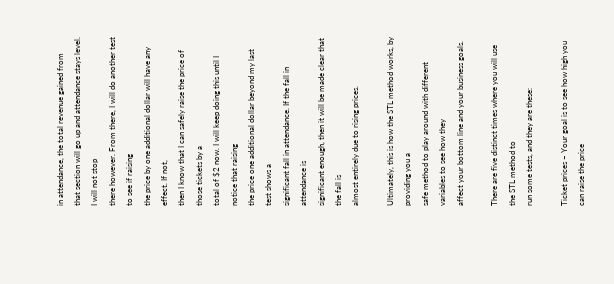in attendance, the total revenue gained from
that section will go up and attendance stays level. I will not stop
there however. From there, I will do another test to see if raising
the price by one additional dollar will have any effect. If not,
then I know that I can safely raise the price of those tickets by a
total of $2 now. I will keep doing this until I notice that raising
the price one additional dollar beyond my last test shows a
significant fall in attendance. If the fall in attendance is
significant enough, then it will be made clear that the fall is
almost entirely due to rising prices.

Ultimately, this is how the STL method works, by providing you a
safe method to play around with different variables to see how they
affect your bottom line and your business goals.

There are five distinct times where you will use the STL method to
run some tests, and they are these:

Ticket prices – Your goal is to see how high you can raise the price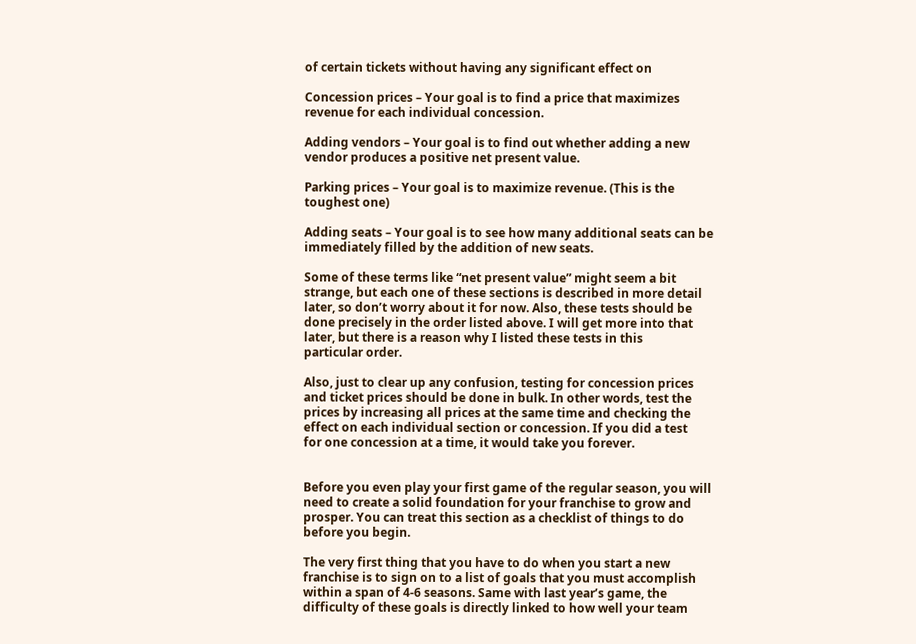of certain tickets without having any significant effect on

Concession prices – Your goal is to find a price that maximizes
revenue for each individual concession.

Adding vendors – Your goal is to find out whether adding a new
vendor produces a positive net present value.

Parking prices – Your goal is to maximize revenue. (This is the
toughest one)

Adding seats – Your goal is to see how many additional seats can be
immediately filled by the addition of new seats.

Some of these terms like “net present value” might seem a bit
strange, but each one of these sections is described in more detail
later, so don’t worry about it for now. Also, these tests should be
done precisely in the order listed above. I will get more into that
later, but there is a reason why I listed these tests in this
particular order.

Also, just to clear up any confusion, testing for concession prices
and ticket prices should be done in bulk. In other words, test the
prices by increasing all prices at the same time and checking the
effect on each individual section or concession. If you did a test
for one concession at a time, it would take you forever.


Before you even play your first game of the regular season, you will
need to create a solid foundation for your franchise to grow and
prosper. You can treat this section as a checklist of things to do
before you begin.

The very first thing that you have to do when you start a new
franchise is to sign on to a list of goals that you must accomplish
within a span of 4-6 seasons. Same with last year’s game, the
difficulty of these goals is directly linked to how well your team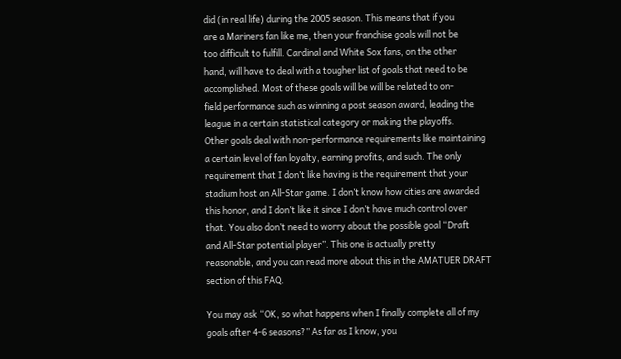did (in real life) during the 2005 season. This means that if you
are a Mariners fan like me, then your franchise goals will not be
too difficult to fulfill. Cardinal and White Sox fans, on the other
hand, will have to deal with a tougher list of goals that need to be
accomplished. Most of these goals will be will be related to on-
field performance such as winning a post season award, leading the
league in a certain statistical category or making the playoffs.
Other goals deal with non-performance requirements like maintaining
a certain level of fan loyalty, earning profits, and such. The only
requirement that I don’t like having is the requirement that your
stadium host an All-Star game. I don’t know how cities are awarded
this honor, and I don’t like it since I don’t have much control over
that. You also don’t need to worry about the possible goal “Draft
and All-Star potential player”. This one is actually pretty
reasonable, and you can read more about this in the AMATUER DRAFT
section of this FAQ.

You may ask “OK, so what happens when I finally complete all of my
goals after 4-6 seasons?” As far as I know, you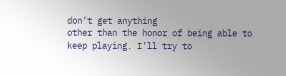don’t get anything
other than the honor of being able to keep playing. I’ll try to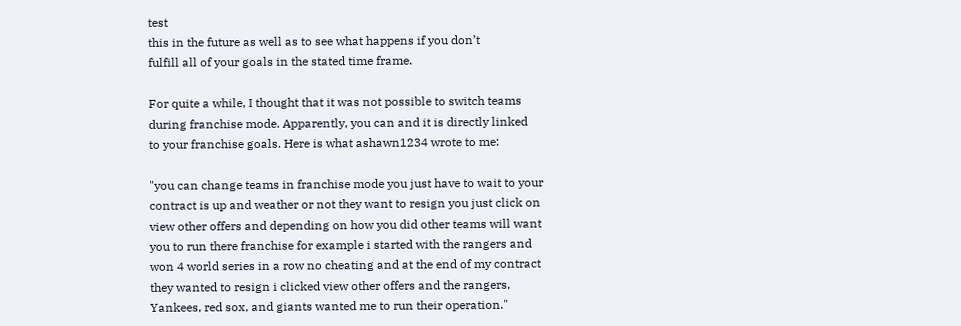test
this in the future as well as to see what happens if you don’t
fulfill all of your goals in the stated time frame.

For quite a while, I thought that it was not possible to switch teams
during franchise mode. Apparently, you can and it is directly linked
to your franchise goals. Here is what ashawn1234 wrote to me:

"you can change teams in franchise mode you just have to wait to your
contract is up and weather or not they want to resign you just click on
view other offers and depending on how you did other teams will want
you to run there franchise for example i started with the rangers and
won 4 world series in a row no cheating and at the end of my contract
they wanted to resign i clicked view other offers and the rangers,
Yankees, red sox, and giants wanted me to run their operation."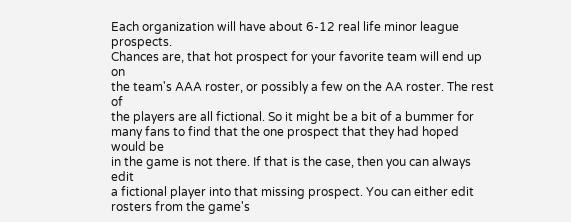Each organization will have about 6-12 real life minor league prospects.
Chances are, that hot prospect for your favorite team will end up on
the team's AAA roster, or possibly a few on the AA roster. The rest of
the players are all fictional. So it might be a bit of a bummer for
many fans to find that the one prospect that they had hoped would be
in the game is not there. If that is the case, then you can always edit
a fictional player into that missing prospect. You can either edit
rosters from the game's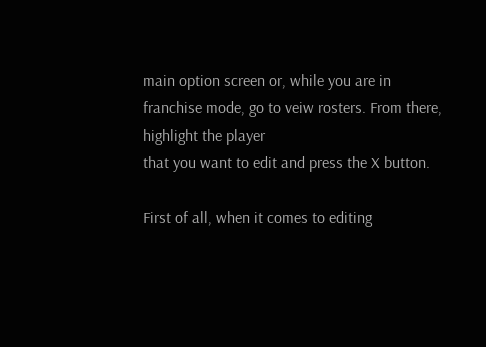main option screen or, while you are in
franchise mode, go to veiw rosters. From there, highlight the player
that you want to edit and press the X button.

First of all, when it comes to editing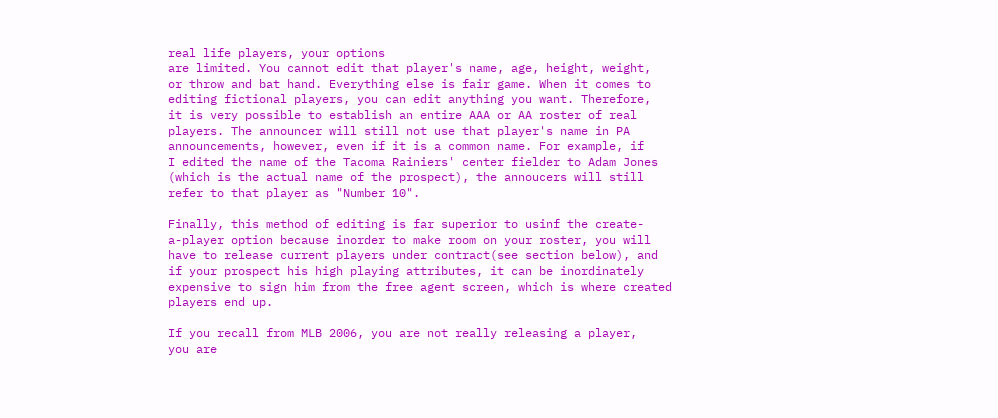real life players, your options
are limited. You cannot edit that player's name, age, height, weight,
or throw and bat hand. Everything else is fair game. When it comes to
editing fictional players, you can edit anything you want. Therefore,
it is very possible to establish an entire AAA or AA roster of real
players. The announcer will still not use that player's name in PA
announcements, however, even if it is a common name. For example, if
I edited the name of the Tacoma Rainiers' center fielder to Adam Jones
(which is the actual name of the prospect), the annoucers will still
refer to that player as "Number 10".

Finally, this method of editing is far superior to usinf the create-
a-player option because inorder to make room on your roster, you will
have to release current players under contract(see section below), and
if your prospect his high playing attributes, it can be inordinately
expensive to sign him from the free agent screen, which is where created
players end up.

If you recall from MLB 2006, you are not really releasing a player,
you are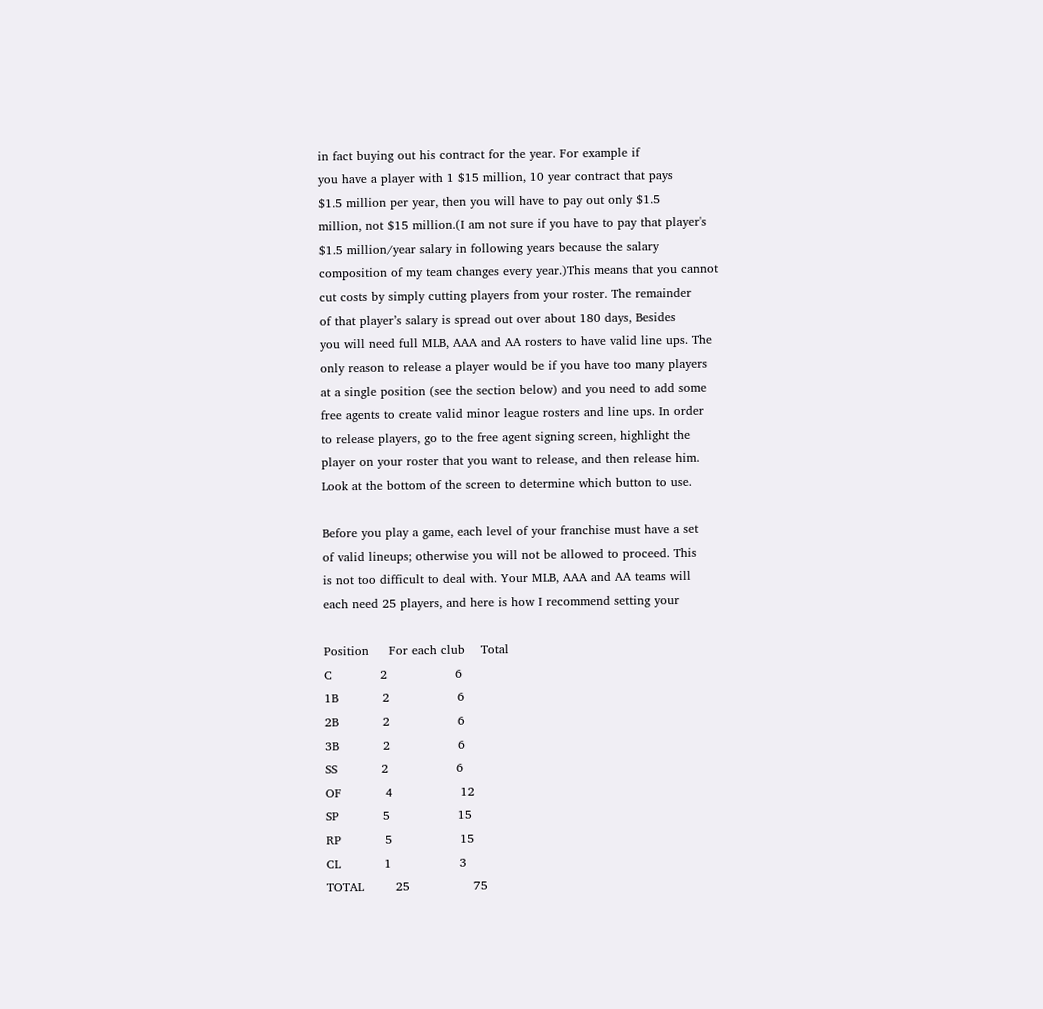in fact buying out his contract for the year. For example if
you have a player with 1 $15 million, 10 year contract that pays
$1.5 million per year, then you will have to pay out only $1.5
million, not $15 million.(I am not sure if you have to pay that player's
$1.5 million/year salary in following years because the salary
composition of my team changes every year.)This means that you cannot
cut costs by simply cutting players from your roster. The remainder
of that player’s salary is spread out over about 180 days, Besides
you will need full MLB, AAA and AA rosters to have valid line ups. The
only reason to release a player would be if you have too many players
at a single position (see the section below) and you need to add some
free agents to create valid minor league rosters and line ups. In order
to release players, go to the free agent signing screen, highlight the
player on your roster that you want to release, and then release him.
Look at the bottom of the screen to determine which button to use.

Before you play a game, each level of your franchise must have a set
of valid lineups; otherwise you will not be allowed to proceed. This
is not too difficult to deal with. Your MLB, AAA and AA teams will
each need 25 players, and here is how I recommend setting your

Position     For each club    Total
C            2                 6
1B           2                 6
2B           2                 6
3B           2                 6
SS           2                 6
OF           4                 12
SP           5                 15
RP           5                 15
CL           1                 3
TOTAL        25                75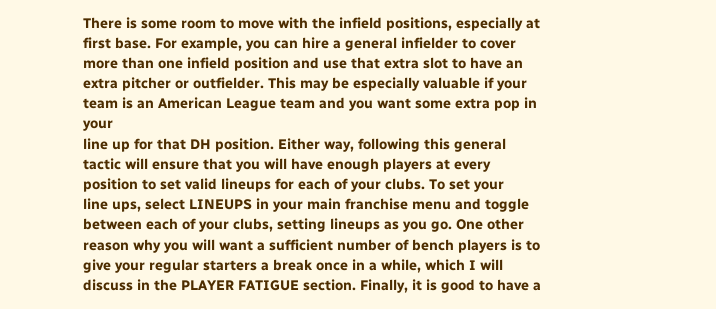There is some room to move with the infield positions, especially at
first base. For example, you can hire a general infielder to cover
more than one infield position and use that extra slot to have an
extra pitcher or outfielder. This may be especially valuable if your
team is an American League team and you want some extra pop in your
line up for that DH position. Either way, following this general
tactic will ensure that you will have enough players at every
position to set valid lineups for each of your clubs. To set your
line ups, select LINEUPS in your main franchise menu and toggle
between each of your clubs, setting lineups as you go. One other
reason why you will want a sufficient number of bench players is to
give your regular starters a break once in a while, which I will
discuss in the PLAYER FATIGUE section. Finally, it is good to have a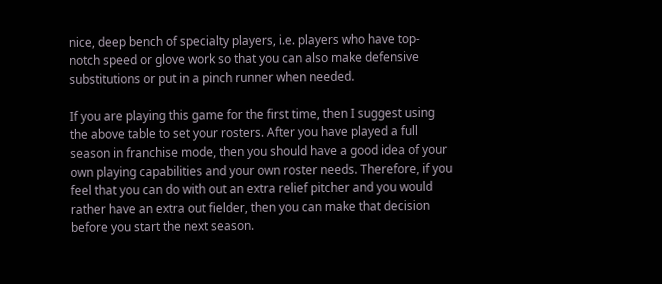nice, deep bench of specialty players, i.e. players who have top-
notch speed or glove work so that you can also make defensive
substitutions or put in a pinch runner when needed.

If you are playing this game for the first time, then I suggest using
the above table to set your rosters. After you have played a full
season in franchise mode, then you should have a good idea of your
own playing capabilities and your own roster needs. Therefore, if you
feel that you can do with out an extra relief pitcher and you would
rather have an extra out fielder, then you can make that decision
before you start the next season.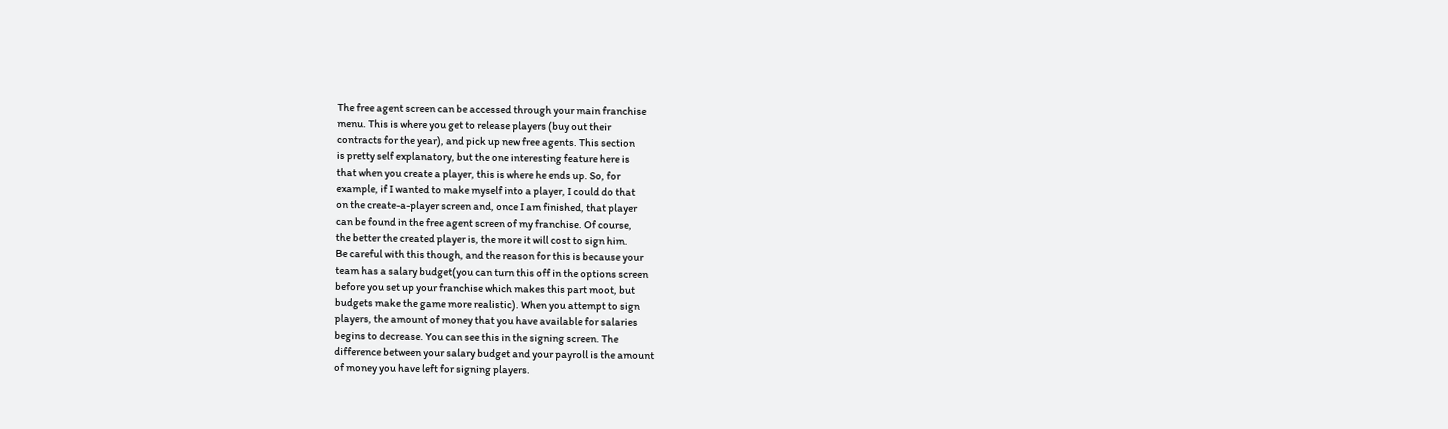The free agent screen can be accessed through your main franchise
menu. This is where you get to release players (buy out their
contracts for the year), and pick up new free agents. This section
is pretty self explanatory, but the one interesting feature here is
that when you create a player, this is where he ends up. So, for
example, if I wanted to make myself into a player, I could do that
on the create-a-player screen and, once I am finished, that player
can be found in the free agent screen of my franchise. Of course,
the better the created player is, the more it will cost to sign him.
Be careful with this though, and the reason for this is because your
team has a salary budget(you can turn this off in the options screen
before you set up your franchise which makes this part moot, but
budgets make the game more realistic). When you attempt to sign
players, the amount of money that you have available for salaries
begins to decrease. You can see this in the signing screen. The
difference between your salary budget and your payroll is the amount
of money you have left for signing players.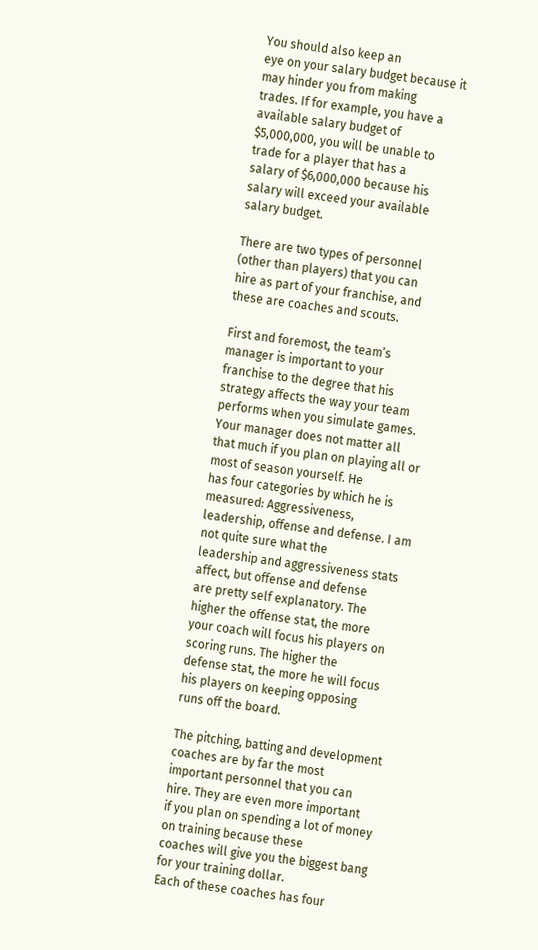You should also keep an
eye on your salary budget because it may hinder you from making
trades. If for example, you have a available salary budget of
$5,000,000, you will be unable to trade for a player that has a
salary of $6,000,000 because his salary will exceed your available
salary budget.

There are two types of personnel (other than players) that you can
hire as part of your franchise, and these are coaches and scouts.

First and foremost, the team’s manager is important to your
franchise to the degree that his strategy affects the way your team
performs when you simulate games. Your manager does not matter all
that much if you plan on playing all or most of season yourself. He
has four categories by which he is measured: Aggressiveness,
leadership, offense and defense. I am not quite sure what the
leadership and aggressiveness stats affect, but offense and defense
are pretty self explanatory. The higher the offense stat, the more
your coach will focus his players on scoring runs. The higher the
defense stat, the more he will focus his players on keeping opposing
runs off the board.

The pitching, batting and development coaches are by far the most
important personnel that you can hire. They are even more important
if you plan on spending a lot of money on training because these
coaches will give you the biggest bang for your training dollar.
Each of these coaches has four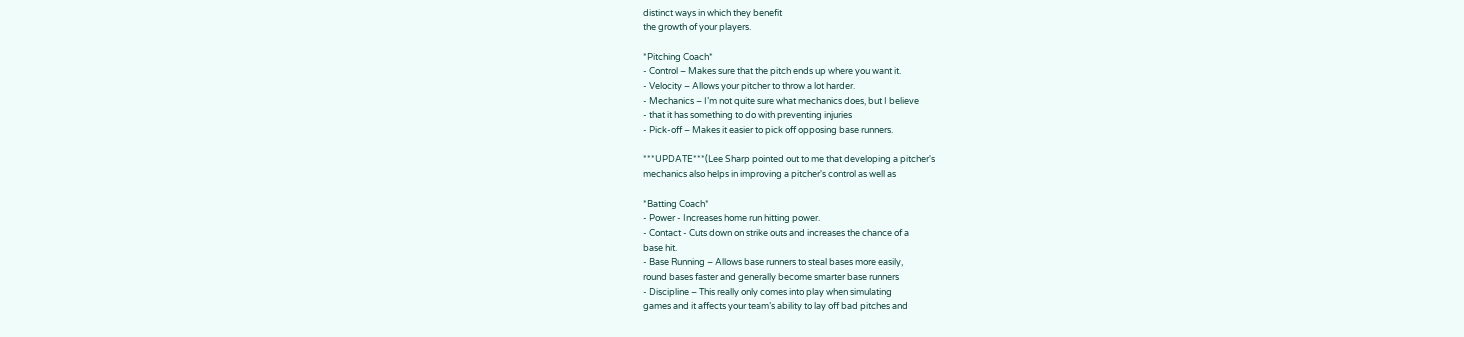distinct ways in which they benefit
the growth of your players.

*Pitching Coach*
- Control – Makes sure that the pitch ends up where you want it.
- Velocity – Allows your pitcher to throw a lot harder.
- Mechanics – I’m not quite sure what mechanics does, but I believe
- that it has something to do with preventing injuries
- Pick-off – Makes it easier to pick off opposing base runners.

***UPDATE***(Lee Sharp pointed out to me that developing a pitcher's
mechanics also helps in improving a pitcher's control as well as

*Batting Coach*
- Power - Increases home run hitting power.
- Contact - Cuts down on strike outs and increases the chance of a
base hit.
- Base Running – Allows base runners to steal bases more easily,
round bases faster and generally become smarter base runners
- Discipline – This really only comes into play when simulating
games and it affects your team’s ability to lay off bad pitches and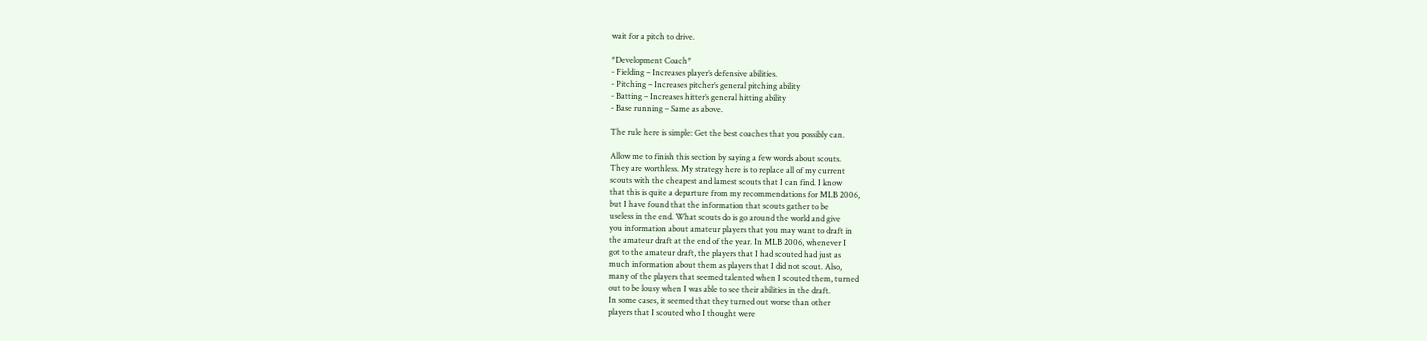wait for a pitch to drive.

*Development Coach*
- Fielding – Increases player’s defensive abilities.
- Pitching – Increases pitcher’s general pitching ability
- Batting – Increases hitter’s general hitting ability
- Base running – Same as above.

The rule here is simple: Get the best coaches that you possibly can.

Allow me to finish this section by saying a few words about scouts.
They are worthless. My strategy here is to replace all of my current
scouts with the cheapest and lamest scouts that I can find. I know
that this is quite a departure from my recommendations for MLB 2006,
but I have found that the information that scouts gather to be
useless in the end. What scouts do is go around the world and give
you information about amateur players that you may want to draft in
the amateur draft at the end of the year. In MLB 2006, whenever I
got to the amateur draft, the players that I had scouted had just as
much information about them as players that I did not scout. Also,
many of the players that seemed talented when I scouted them, turned
out to be lousy when I was able to see their abilities in the draft.
In some cases, it seemed that they turned out worse than other
players that I scouted who I thought were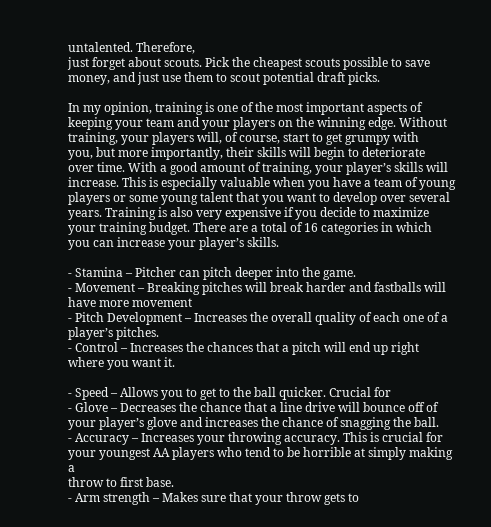untalented. Therefore,
just forget about scouts. Pick the cheapest scouts possible to save
money, and just use them to scout potential draft picks.

In my opinion, training is one of the most important aspects of
keeping your team and your players on the winning edge. Without
training, your players will, of course, start to get grumpy with
you, but more importantly, their skills will begin to deteriorate
over time. With a good amount of training, your player’s skills will
increase. This is especially valuable when you have a team of young
players or some young talent that you want to develop over several
years. Training is also very expensive if you decide to maximize
your training budget. There are a total of 16 categories in which
you can increase your player’s skills.

- Stamina – Pitcher can pitch deeper into the game.
- Movement – Breaking pitches will break harder and fastballs will
have more movement
- Pitch Development – Increases the overall quality of each one of a
player’s pitches.
- Control – Increases the chances that a pitch will end up right
where you want it.

- Speed – Allows you to get to the ball quicker. Crucial for
- Glove – Decreases the chance that a line drive will bounce off of
your player’s glove and increases the chance of snagging the ball.
- Accuracy – Increases your throwing accuracy. This is crucial for
your youngest AA players who tend to be horrible at simply making a
throw to first base.
- Arm strength – Makes sure that your throw gets to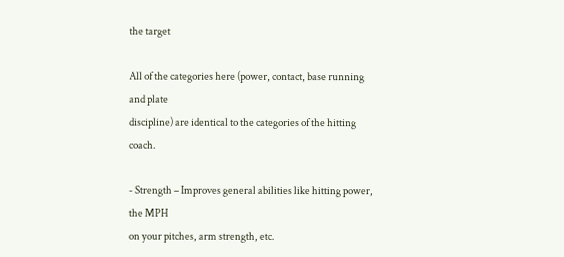the target

All of the categories here (power, contact, base running and plate
discipline) are identical to the categories of the hitting coach.

- Strength – Improves general abilities like hitting power, the MPH
on your pitches, arm strength, etc.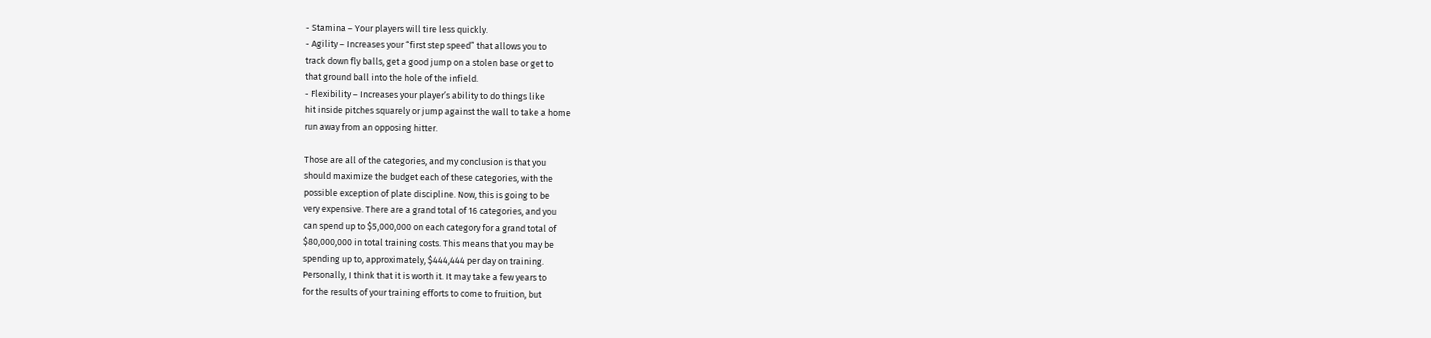- Stamina – Your players will tire less quickly.
- Agility – Increases your “first step speed” that allows you to
track down fly balls, get a good jump on a stolen base or get to
that ground ball into the hole of the infield.
- Flexibility – Increases your player’s ability to do things like
hit inside pitches squarely or jump against the wall to take a home
run away from an opposing hitter.

Those are all of the categories, and my conclusion is that you
should maximize the budget each of these categories, with the
possible exception of plate discipline. Now, this is going to be
very expensive. There are a grand total of 16 categories, and you
can spend up to $5,000,000 on each category for a grand total of
$80,000,000 in total training costs. This means that you may be
spending up to, approximately, $444,444 per day on training.
Personally, I think that it is worth it. It may take a few years to
for the results of your training efforts to come to fruition, but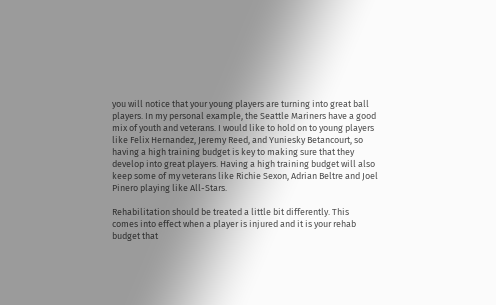you will notice that your young players are turning into great ball
players. In my personal example, the Seattle Mariners have a good
mix of youth and veterans. I would like to hold on to young players
like Felix Hernandez, Jeremy Reed, and Yuniesky Betancourt, so
having a high training budget is key to making sure that they
develop into great players. Having a high training budget will also
keep some of my veterans like Richie Sexon, Adrian Beltre and Joel
Pinero playing like All-Stars.

Rehabilitation should be treated a little bit differently. This
comes into effect when a player is injured and it is your rehab
budget that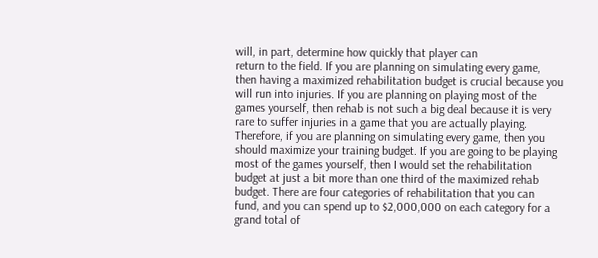will, in part, determine how quickly that player can
return to the field. If you are planning on simulating every game,
then having a maximized rehabilitation budget is crucial because you
will run into injuries. If you are planning on playing most of the
games yourself, then rehab is not such a big deal because it is very
rare to suffer injuries in a game that you are actually playing.
Therefore, if you are planning on simulating every game, then you
should maximize your training budget. If you are going to be playing
most of the games yourself, then I would set the rehabilitation
budget at just a bit more than one third of the maximized rehab
budget. There are four categories of rehabilitation that you can
fund, and you can spend up to $2,000,000 on each category for a
grand total of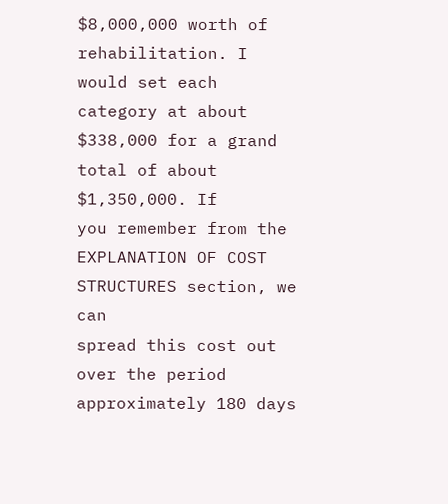$8,000,000 worth of rehabilitation. I would set each
category at about $338,000 for a grand total of about $1,350,000. If
you remember from the EXPLANATION OF COST STRUCTURES section, we can
spread this cost out over the period approximately 180 days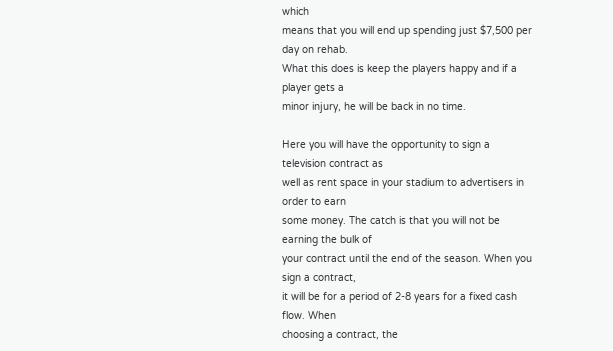which
means that you will end up spending just $7,500 per day on rehab.
What this does is keep the players happy and if a player gets a
minor injury, he will be back in no time.

Here you will have the opportunity to sign a television contract as
well as rent space in your stadium to advertisers in order to earn
some money. The catch is that you will not be earning the bulk of
your contract until the end of the season. When you sign a contract,
it will be for a period of 2-8 years for a fixed cash flow. When
choosing a contract, the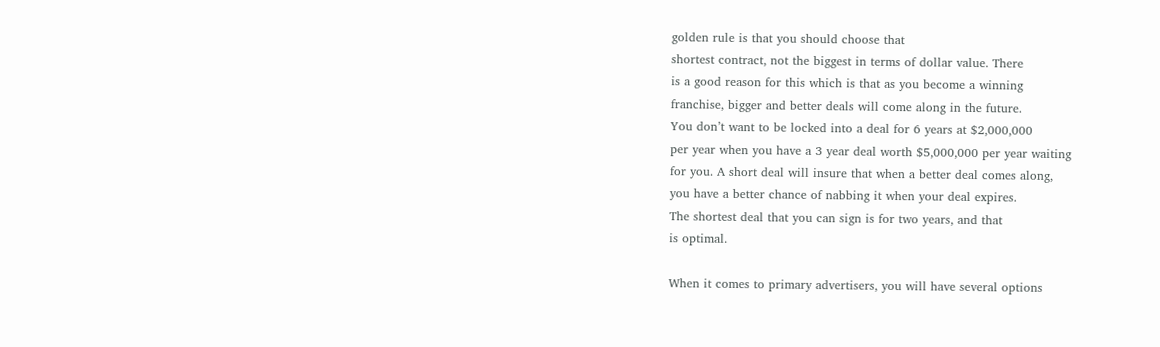golden rule is that you should choose that
shortest contract, not the biggest in terms of dollar value. There
is a good reason for this which is that as you become a winning
franchise, bigger and better deals will come along in the future.
You don’t want to be locked into a deal for 6 years at $2,000,000
per year when you have a 3 year deal worth $5,000,000 per year waiting
for you. A short deal will insure that when a better deal comes along,
you have a better chance of nabbing it when your deal expires.
The shortest deal that you can sign is for two years, and that
is optimal.

When it comes to primary advertisers, you will have several options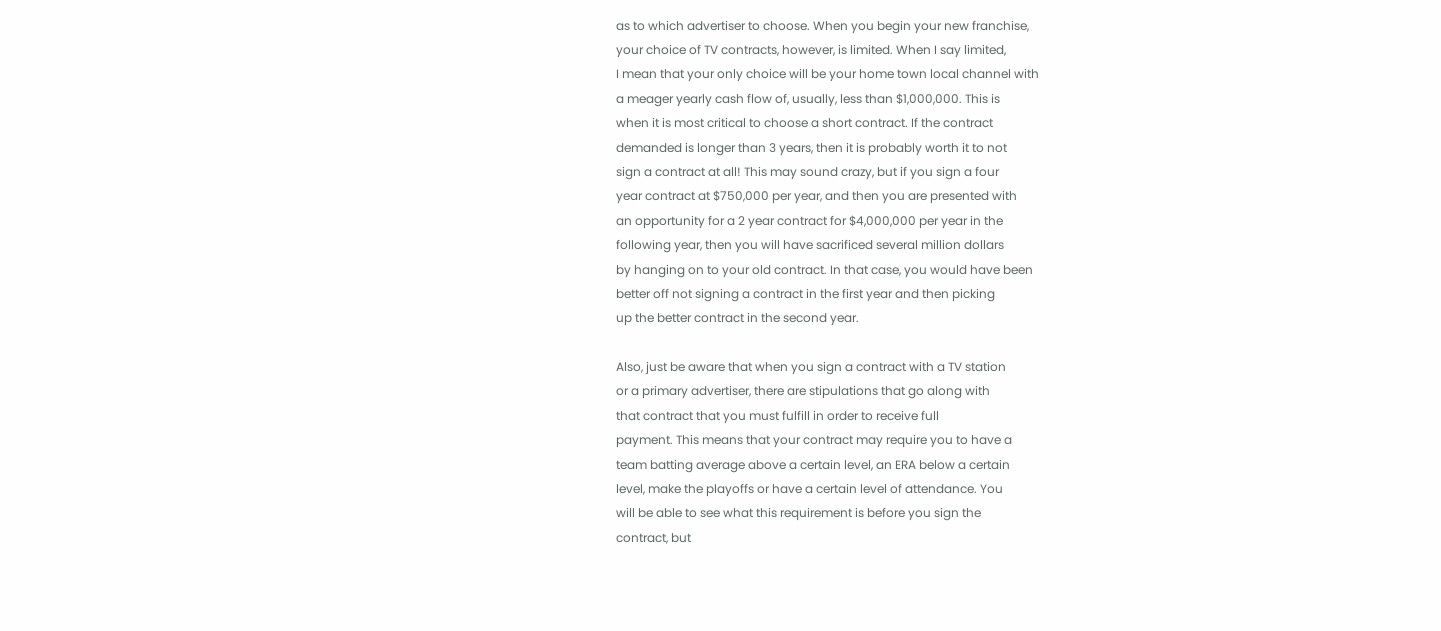as to which advertiser to choose. When you begin your new franchise,
your choice of TV contracts, however, is limited. When I say limited,
I mean that your only choice will be your home town local channel with
a meager yearly cash flow of, usually, less than $1,000,000. This is
when it is most critical to choose a short contract. If the contract
demanded is longer than 3 years, then it is probably worth it to not
sign a contract at all! This may sound crazy, but if you sign a four
year contract at $750,000 per year, and then you are presented with
an opportunity for a 2 year contract for $4,000,000 per year in the
following year, then you will have sacrificed several million dollars
by hanging on to your old contract. In that case, you would have been
better off not signing a contract in the first year and then picking
up the better contract in the second year.

Also, just be aware that when you sign a contract with a TV station
or a primary advertiser, there are stipulations that go along with
that contract that you must fulfill in order to receive full
payment. This means that your contract may require you to have a
team batting average above a certain level, an ERA below a certain
level, make the playoffs or have a certain level of attendance. You
will be able to see what this requirement is before you sign the
contract, but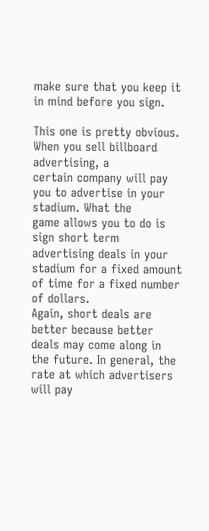make sure that you keep it in mind before you sign.

This one is pretty obvious. When you sell billboard advertising, a
certain company will pay you to advertise in your stadium. What the
game allows you to do is sign short term advertising deals in your
stadium for a fixed amount of time for a fixed number of dollars.
Again, short deals are better because better deals may come along in
the future. In general, the rate at which advertisers will pay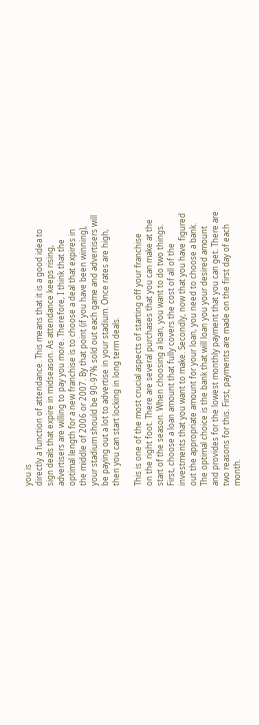you is
directly a function of attendance. This means that it is a good idea to
sign deals that expire in midseason. As attendance keeps rising,
advertisers are willing to pay you more. Therefore, I think that the
optimal length for a new franchise is to choose a deal that expires in
the middle of 2006 or 2007. By that point (if you have been winning),
your stadium should be 90-97% sold out each game and advertisers will
be paying out a lot to advertise in your stadium. Once rates are high,
then you can start locking in long term deals.

This is one of the most crucial aspects of starting off your franchise
on the right foot. There are several purchases that you can make at the
start of the season. When choosing a loan, you want to do two things.
First, choose a loan amount that fully covers the cost of all of the
investments that you want to make. Secondly, now that you have figured
out the appropriate amount for your loan, you need to choose a bank.
The optimal choice is the bank that will loan you your desired amount
and provides for the lowest monthly payment that you can get. There are
two reasons for this. First, payments are made on the first day of each
month.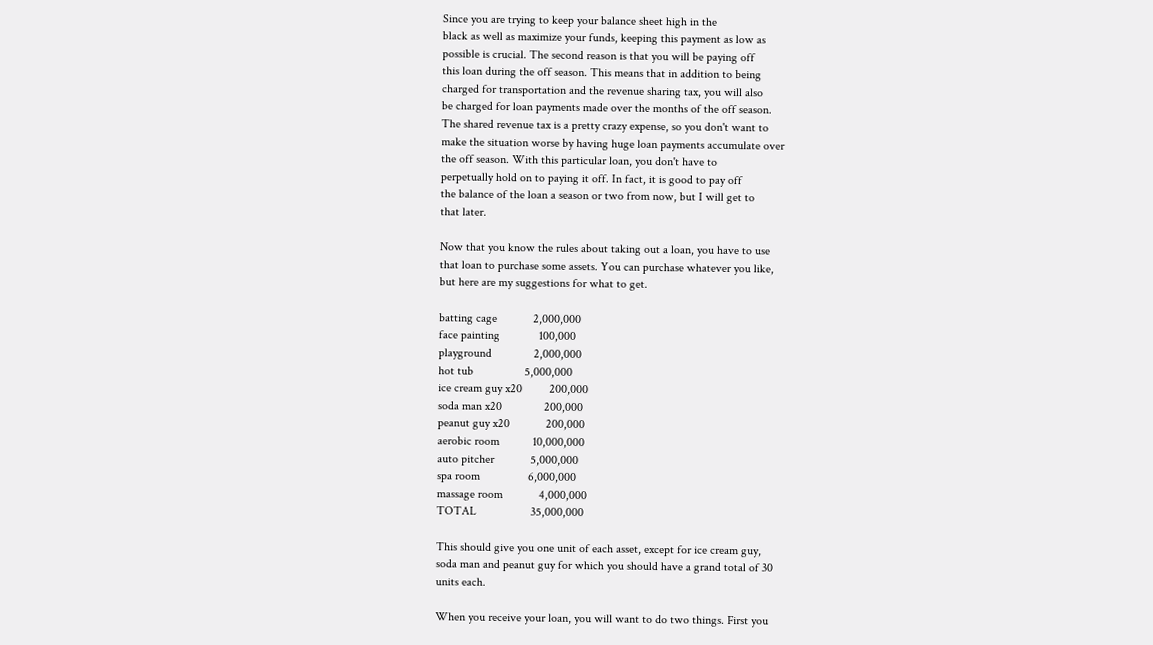Since you are trying to keep your balance sheet high in the
black as well as maximize your funds, keeping this payment as low as
possible is crucial. The second reason is that you will be paying off
this loan during the off season. This means that in addition to being
charged for transportation and the revenue sharing tax, you will also
be charged for loan payments made over the months of the off season.
The shared revenue tax is a pretty crazy expense, so you don't want to
make the situation worse by having huge loan payments accumulate over
the off season. With this particular loan, you don't have to
perpetually hold on to paying it off. In fact, it is good to pay off
the balance of the loan a season or two from now, but I will get to
that later.

Now that you know the rules about taking out a loan, you have to use
that loan to purchase some assets. You can purchase whatever you like,
but here are my suggestions for what to get.

batting cage            2,000,000
face painting             100,000
playground              2,000,000
hot tub                 5,000,000
ice cream guy x20         200,000
soda man x20              200,000
peanut guy x20            200,000
aerobic room           10,000,000
auto pitcher            5,000,000
spa room                6,000,000
massage room            4,000,000
TOTAL                  35,000,000

This should give you one unit of each asset, except for ice cream guy,
soda man and peanut guy for which you should have a grand total of 30
units each.

When you receive your loan, you will want to do two things. First you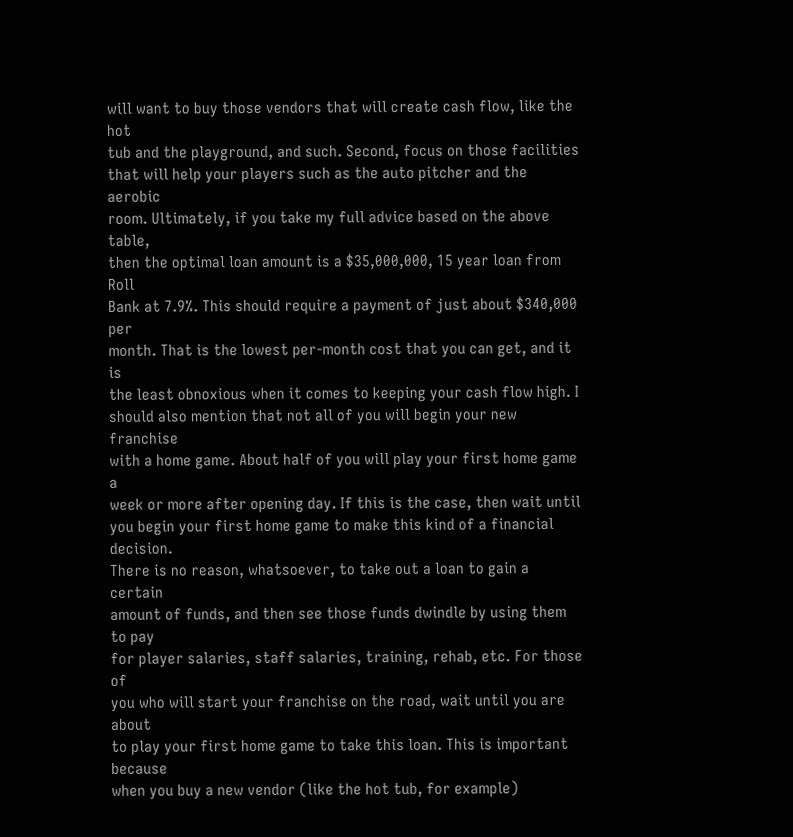will want to buy those vendors that will create cash flow, like the hot
tub and the playground, and such. Second, focus on those facilities
that will help your players such as the auto pitcher and the aerobic
room. Ultimately, if you take my full advice based on the above table,
then the optimal loan amount is a $35,000,000, 15 year loan from Roll
Bank at 7.9%. This should require a payment of just about $340,000 per
month. That is the lowest per-month cost that you can get, and it is
the least obnoxious when it comes to keeping your cash flow high. I
should also mention that not all of you will begin your new franchise
with a home game. About half of you will play your first home game a
week or more after opening day. If this is the case, then wait until
you begin your first home game to make this kind of a financial decision.
There is no reason, whatsoever, to take out a loan to gain a certain
amount of funds, and then see those funds dwindle by using them to pay
for player salaries, staff salaries, training, rehab, etc. For those of
you who will start your franchise on the road, wait until you are about
to play your first home game to take this loan. This is important because
when you buy a new vendor (like the hot tub, for example)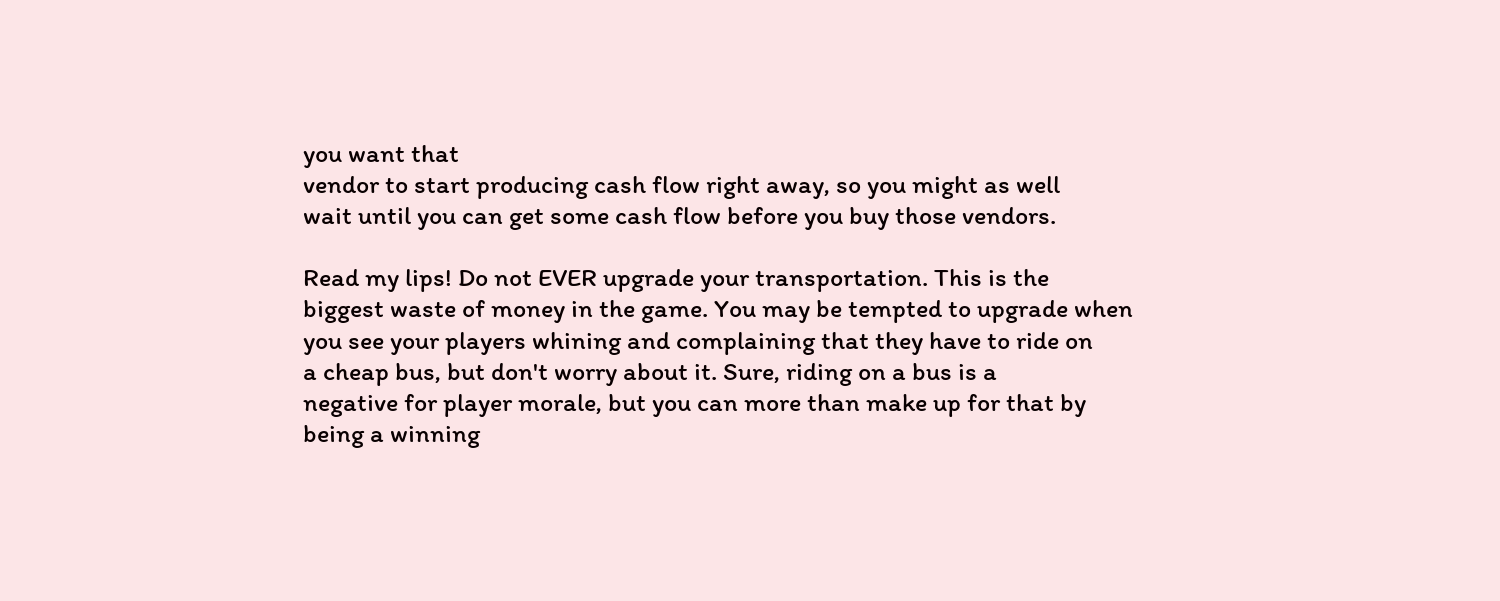you want that
vendor to start producing cash flow right away, so you might as well
wait until you can get some cash flow before you buy those vendors.

Read my lips! Do not EVER upgrade your transportation. This is the
biggest waste of money in the game. You may be tempted to upgrade when
you see your players whining and complaining that they have to ride on
a cheap bus, but don't worry about it. Sure, riding on a bus is a
negative for player morale, but you can more than make up for that by
being a winning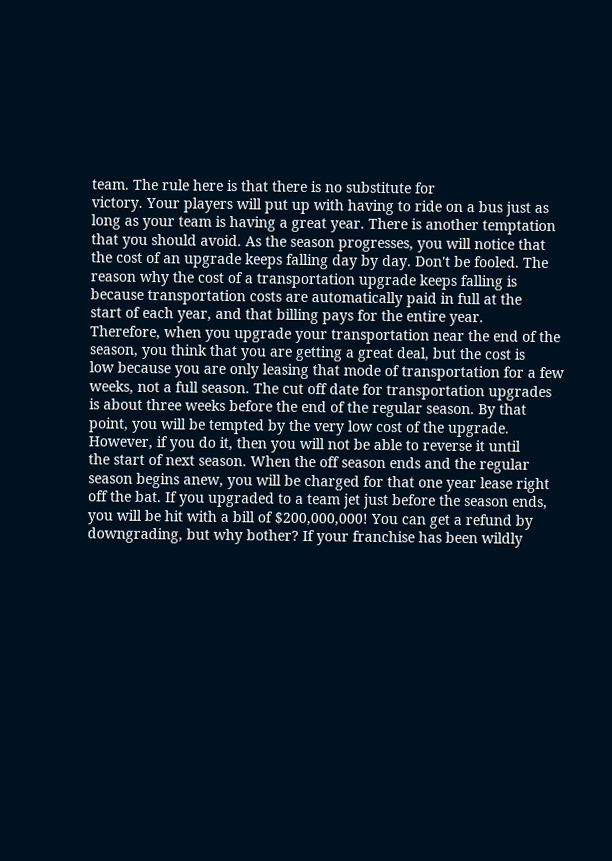team. The rule here is that there is no substitute for
victory. Your players will put up with having to ride on a bus just as
long as your team is having a great year. There is another temptation
that you should avoid. As the season progresses, you will notice that
the cost of an upgrade keeps falling day by day. Don't be fooled. The
reason why the cost of a transportation upgrade keeps falling is
because transportation costs are automatically paid in full at the
start of each year, and that billing pays for the entire year.
Therefore, when you upgrade your transportation near the end of the
season, you think that you are getting a great deal, but the cost is
low because you are only leasing that mode of transportation for a few
weeks, not a full season. The cut off date for transportation upgrades
is about three weeks before the end of the regular season. By that
point, you will be tempted by the very low cost of the upgrade.
However, if you do it, then you will not be able to reverse it until
the start of next season. When the off season ends and the regular
season begins anew, you will be charged for that one year lease right
off the bat. If you upgraded to a team jet just before the season ends,
you will be hit with a bill of $200,000,000! You can get a refund by
downgrading, but why bother? If your franchise has been wildly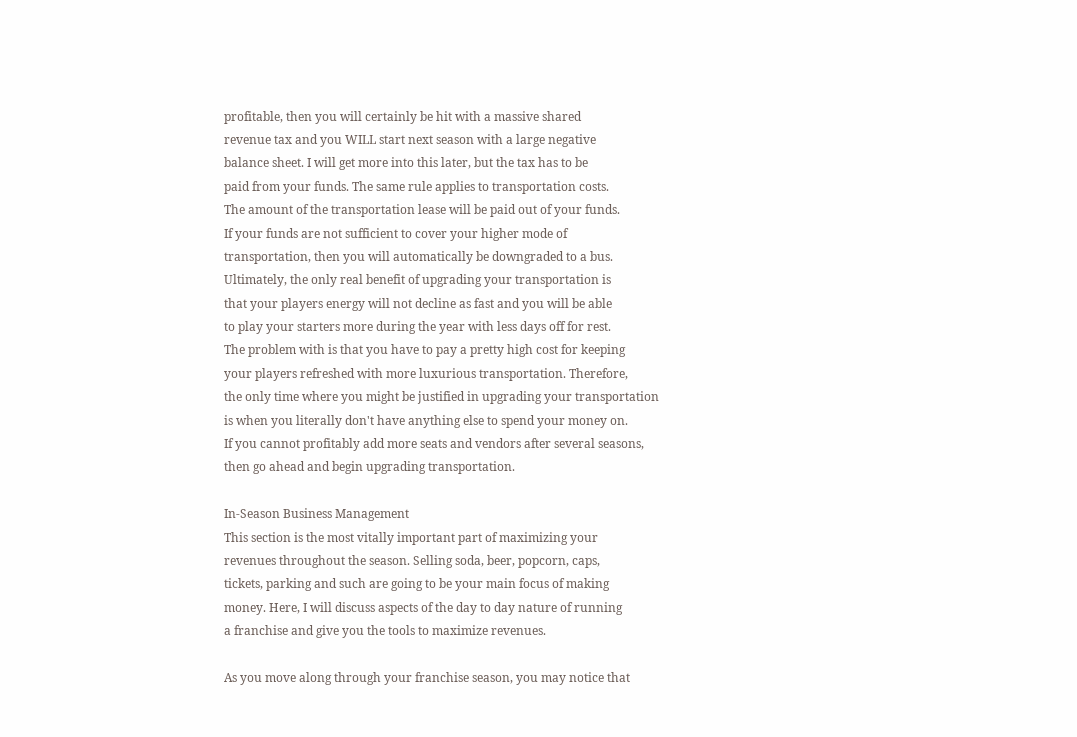profitable, then you will certainly be hit with a massive shared
revenue tax and you WILL start next season with a large negative
balance sheet. I will get more into this later, but the tax has to be
paid from your funds. The same rule applies to transportation costs.
The amount of the transportation lease will be paid out of your funds.
If your funds are not sufficient to cover your higher mode of
transportation, then you will automatically be downgraded to a bus.
Ultimately, the only real benefit of upgrading your transportation is
that your players energy will not decline as fast and you will be able
to play your starters more during the year with less days off for rest.
The problem with is that you have to pay a pretty high cost for keeping
your players refreshed with more luxurious transportation. Therefore,
the only time where you might be justified in upgrading your transportation
is when you literally don't have anything else to spend your money on.
If you cannot profitably add more seats and vendors after several seasons,
then go ahead and begin upgrading transportation.

In-Season Business Management
This section is the most vitally important part of maximizing your
revenues throughout the season. Selling soda, beer, popcorn, caps,
tickets, parking and such are going to be your main focus of making
money. Here, I will discuss aspects of the day to day nature of running
a franchise and give you the tools to maximize revenues.

As you move along through your franchise season, you may notice that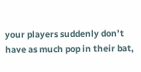your players suddenly don’t have as much pop in their bat,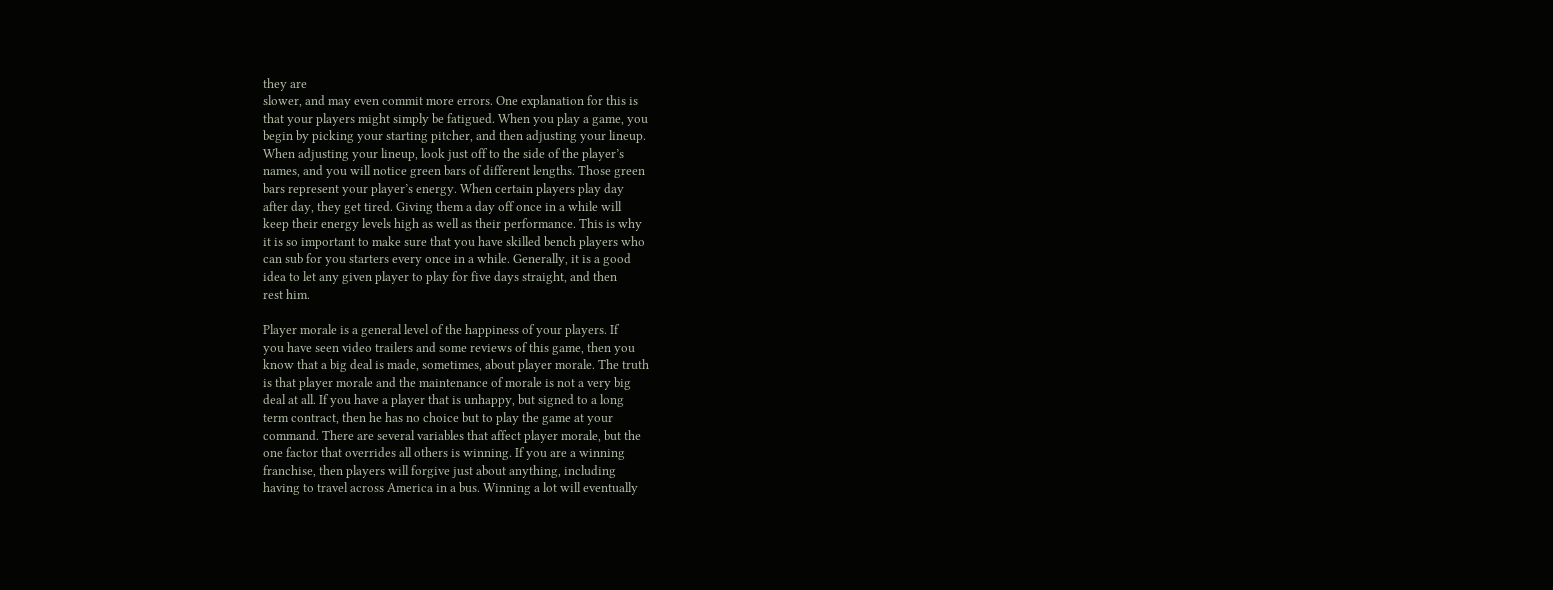they are
slower, and may even commit more errors. One explanation for this is
that your players might simply be fatigued. When you play a game, you
begin by picking your starting pitcher, and then adjusting your lineup.
When adjusting your lineup, look just off to the side of the player’s
names, and you will notice green bars of different lengths. Those green
bars represent your player’s energy. When certain players play day
after day, they get tired. Giving them a day off once in a while will
keep their energy levels high as well as their performance. This is why
it is so important to make sure that you have skilled bench players who
can sub for you starters every once in a while. Generally, it is a good
idea to let any given player to play for five days straight, and then
rest him.

Player morale is a general level of the happiness of your players. If
you have seen video trailers and some reviews of this game, then you
know that a big deal is made, sometimes, about player morale. The truth
is that player morale and the maintenance of morale is not a very big
deal at all. If you have a player that is unhappy, but signed to a long
term contract, then he has no choice but to play the game at your
command. There are several variables that affect player morale, but the
one factor that overrides all others is winning. If you are a winning
franchise, then players will forgive just about anything, including
having to travel across America in a bus. Winning a lot will eventually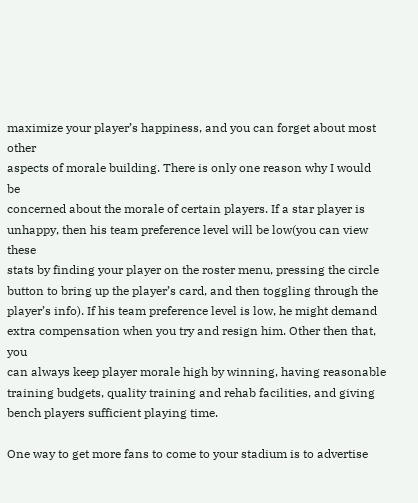maximize your player’s happiness, and you can forget about most other
aspects of morale building. There is only one reason why I would be
concerned about the morale of certain players. If a star player is
unhappy, then his team preference level will be low(you can view these
stats by finding your player on the roster menu, pressing the circle
button to bring up the player’s card, and then toggling through the
player’s info). If his team preference level is low, he might demand
extra compensation when you try and resign him. Other then that, you
can always keep player morale high by winning, having reasonable
training budgets, quality training and rehab facilities, and giving
bench players sufficient playing time.

One way to get more fans to come to your stadium is to advertise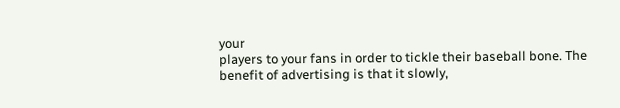your
players to your fans in order to tickle their baseball bone. The
benefit of advertising is that it slowly,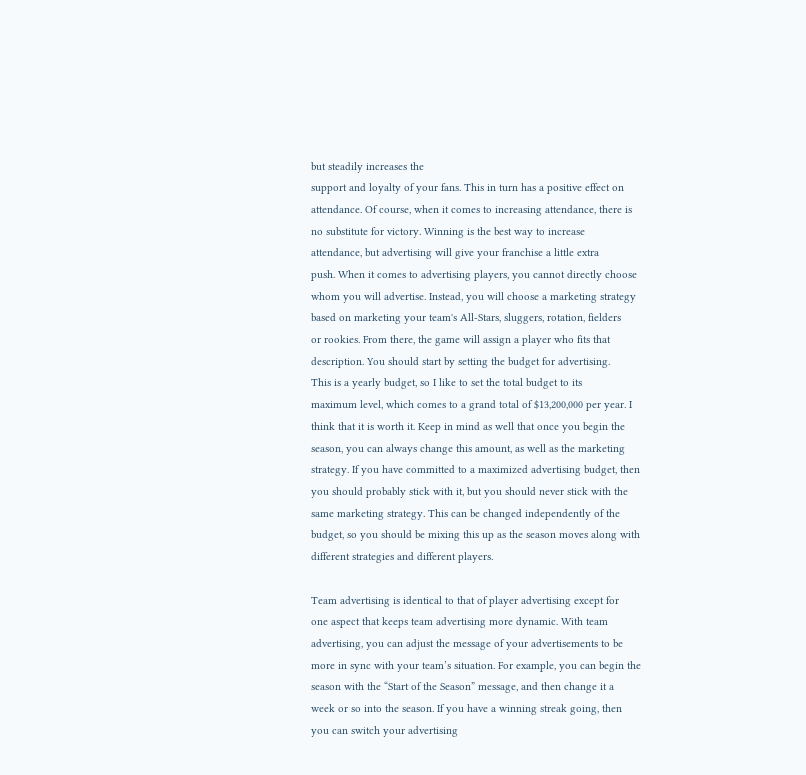but steadily increases the
support and loyalty of your fans. This in turn has a positive effect on
attendance. Of course, when it comes to increasing attendance, there is
no substitute for victory. Winning is the best way to increase
attendance, but advertising will give your franchise a little extra
push. When it comes to advertising players, you cannot directly choose
whom you will advertise. Instead, you will choose a marketing strategy
based on marketing your team's All-Stars, sluggers, rotation, fielders
or rookies. From there, the game will assign a player who fits that
description. You should start by setting the budget for advertising.
This is a yearly budget, so I like to set the total budget to its
maximum level, which comes to a grand total of $13,200,000 per year. I
think that it is worth it. Keep in mind as well that once you begin the
season, you can always change this amount, as well as the marketing
strategy. If you have committed to a maximized advertising budget, then
you should probably stick with it, but you should never stick with the
same marketing strategy. This can be changed independently of the
budget, so you should be mixing this up as the season moves along with
different strategies and different players.

Team advertising is identical to that of player advertising except for
one aspect that keeps team advertising more dynamic. With team
advertising, you can adjust the message of your advertisements to be
more in sync with your team’s situation. For example, you can begin the
season with the “Start of the Season” message, and then change it a
week or so into the season. If you have a winning streak going, then
you can switch your advertising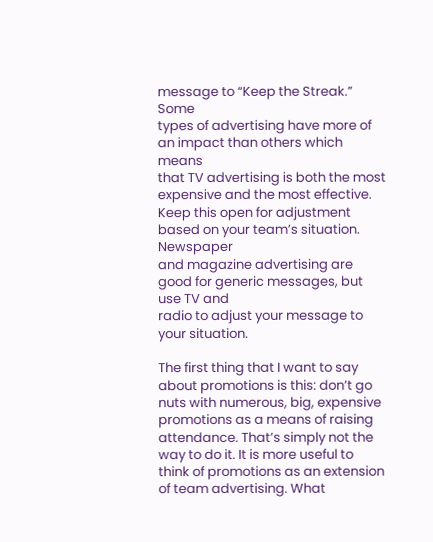message to “Keep the Streak.” Some
types of advertising have more of an impact than others which means
that TV advertising is both the most expensive and the most effective.
Keep this open for adjustment based on your team’s situation. Newspaper
and magazine advertising are good for generic messages, but use TV and
radio to adjust your message to your situation.

The first thing that I want to say about promotions is this: don’t go
nuts with numerous, big, expensive promotions as a means of raising
attendance. That’s simply not the way to do it. It is more useful to
think of promotions as an extension of team advertising. What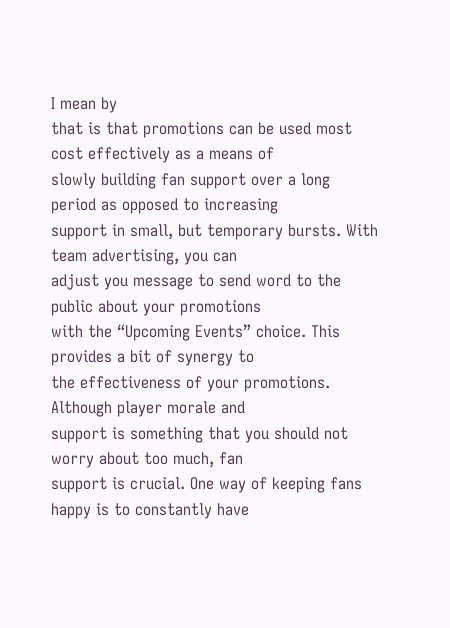I mean by
that is that promotions can be used most cost effectively as a means of
slowly building fan support over a long period as opposed to increasing
support in small, but temporary bursts. With team advertising, you can
adjust you message to send word to the public about your promotions
with the “Upcoming Events” choice. This provides a bit of synergy to
the effectiveness of your promotions. Although player morale and
support is something that you should not worry about too much, fan
support is crucial. One way of keeping fans happy is to constantly have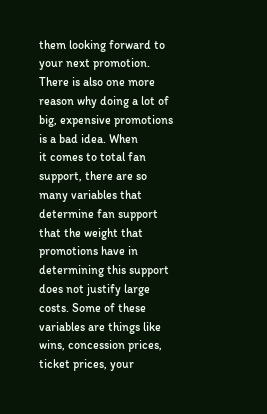them looking forward to your next promotion. There is also one more
reason why doing a lot of big, expensive promotions is a bad idea. When
it comes to total fan support, there are so many variables that
determine fan support that the weight that promotions have in
determining this support does not justify large costs. Some of these
variables are things like wins, concession prices, ticket prices, your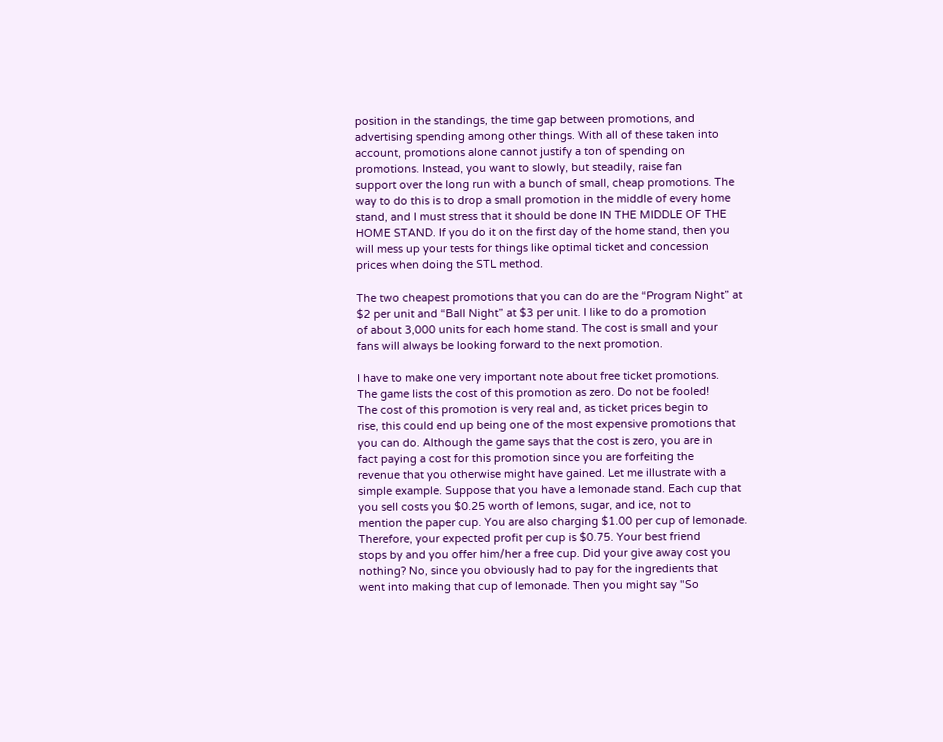position in the standings, the time gap between promotions, and
advertising spending among other things. With all of these taken into
account, promotions alone cannot justify a ton of spending on
promotions. Instead, you want to slowly, but steadily, raise fan
support over the long run with a bunch of small, cheap promotions. The
way to do this is to drop a small promotion in the middle of every home
stand, and I must stress that it should be done IN THE MIDDLE OF THE
HOME STAND. If you do it on the first day of the home stand, then you
will mess up your tests for things like optimal ticket and concession
prices when doing the STL method.

The two cheapest promotions that you can do are the “Program Night” at
$2 per unit and “Ball Night” at $3 per unit. I like to do a promotion
of about 3,000 units for each home stand. The cost is small and your
fans will always be looking forward to the next promotion.

I have to make one very important note about free ticket promotions.
The game lists the cost of this promotion as zero. Do not be fooled!
The cost of this promotion is very real and, as ticket prices begin to
rise, this could end up being one of the most expensive promotions that
you can do. Although the game says that the cost is zero, you are in
fact paying a cost for this promotion since you are forfeiting the
revenue that you otherwise might have gained. Let me illustrate with a
simple example. Suppose that you have a lemonade stand. Each cup that
you sell costs you $0.25 worth of lemons, sugar, and ice, not to
mention the paper cup. You are also charging $1.00 per cup of lemonade.
Therefore, your expected profit per cup is $0.75. Your best friend
stops by and you offer him/her a free cup. Did your give away cost you
nothing? No, since you obviously had to pay for the ingredients that
went into making that cup of lemonade. Then you might say "So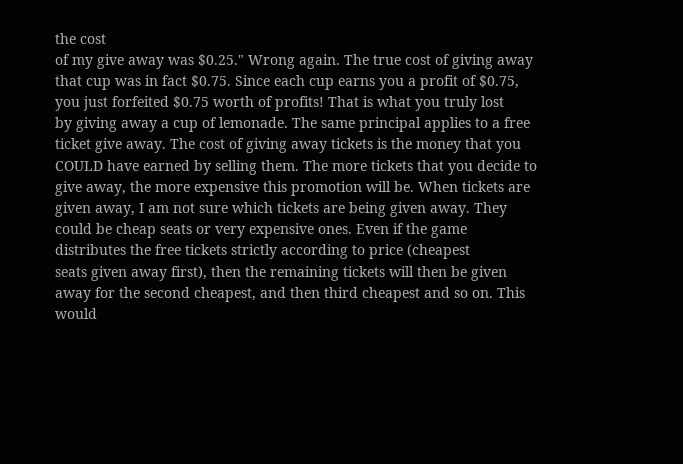the cost
of my give away was $0.25." Wrong again. The true cost of giving away
that cup was in fact $0.75. Since each cup earns you a profit of $0.75,
you just forfeited $0.75 worth of profits! That is what you truly lost
by giving away a cup of lemonade. The same principal applies to a free
ticket give away. The cost of giving away tickets is the money that you
COULD have earned by selling them. The more tickets that you decide to
give away, the more expensive this promotion will be. When tickets are
given away, I am not sure which tickets are being given away. They
could be cheap seats or very expensive ones. Even if the game
distributes the free tickets strictly according to price (cheapest
seats given away first), then the remaining tickets will then be given
away for the second cheapest, and then third cheapest and so on. This
would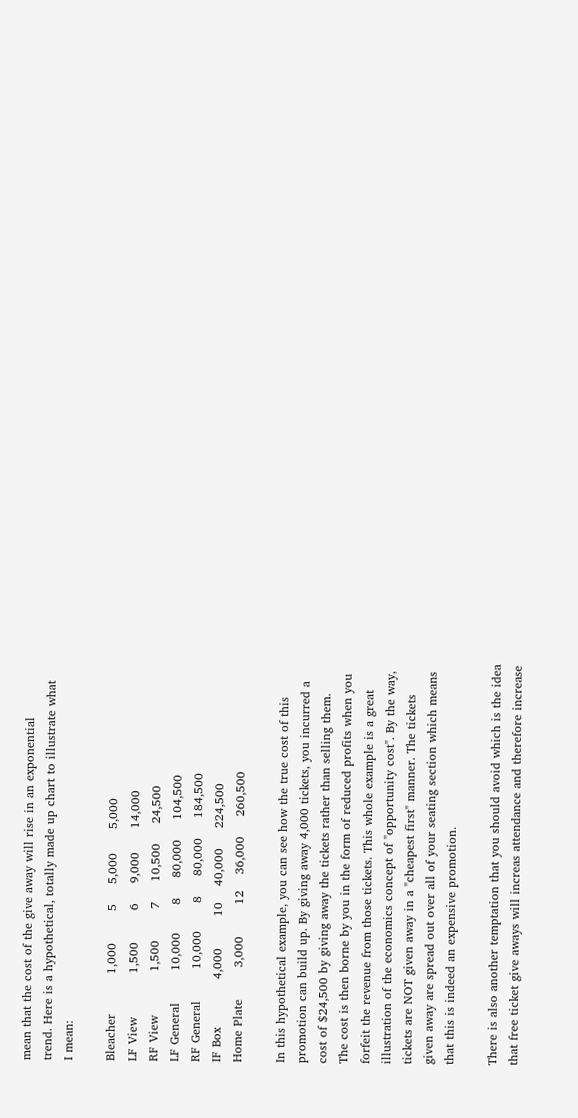mean that the cost of the give away will rise in an exponential
trend. Here is a hypothetical, totally made up chart to illustrate what
I mean:

Bleacher          1,000        5     5,000      5,000
LF View           1,500        6     9,000      14,000
RF View           1,500        7     10,500     24,500
LF General        10,000       8     80,000     104,500
RF General        10,000       8     80,000     184,500
IF Box            4,000        10    40,000     224,500
Home Plate        3,000        12    36,000     260,500

In this hypothetical example, you can see how the true cost of this
promotion can build up. By giving away 4,000 tickets, you incurred a
cost of $24,500 by giving away the tickets rather than selling them.
The cost is then borne by you in the form of reduced profits when you
forfeit the revenue from those tickets. This whole example is a great
illustration of the economics concept of "opportunity cost". By the way,
tickets are NOT given away in a "cheapest first" manner. The tickets
given away are spread out over all of your seating section which means
that this is indeed an expensive promotion.

There is also another temptation that you should avoid which is the idea
that free ticket give aways will increas attendance and therefore increase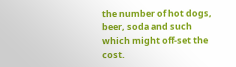the number of hot dogs, beer, soda and such which might off-set the cost.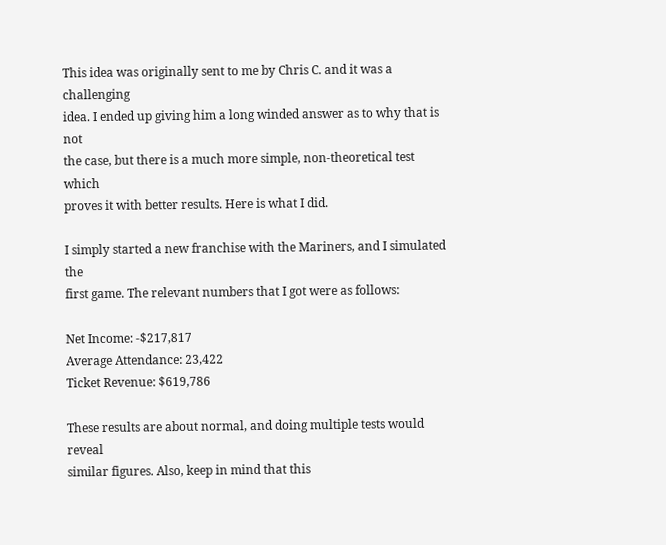This idea was originally sent to me by Chris C. and it was a challenging
idea. I ended up giving him a long winded answer as to why that is not
the case, but there is a much more simple, non-theoretical test which
proves it with better results. Here is what I did.

I simply started a new franchise with the Mariners, and I simulated the
first game. The relevant numbers that I got were as follows:

Net Income: -$217,817
Average Attendance: 23,422
Ticket Revenue: $619,786

These results are about normal, and doing multiple tests would reveal
similar figures. Also, keep in mind that this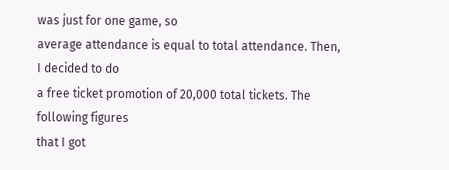was just for one game, so
average attendance is equal to total attendance. Then, I decided to do
a free ticket promotion of 20,000 total tickets. The following figures
that I got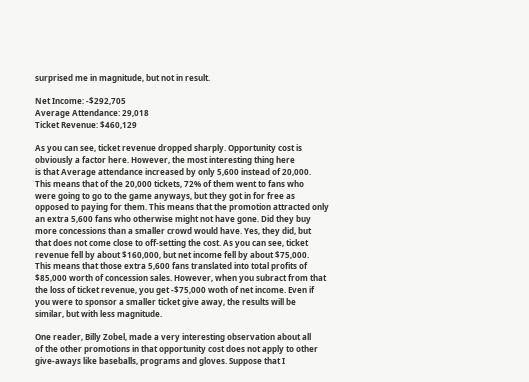surprised me in magnitude, but not in result.

Net Income: -$292,705
Average Attendance: 29,018
Ticket Revenue: $460,129

As you can see, ticket revenue dropped sharply. Opportunity cost is
obviously a factor here. However, the most interesting thing here
is that Average attendance increased by only 5,600 instead of 20,000.
This means that of the 20,000 tickets, 72% of them went to fans who
were going to go to the game anyways, but they got in for free as
opposed to paying for them. This means that the promotion attracted only
an extra 5,600 fans who otherwise might not have gone. Did they buy
more concessions than a smaller crowd would have. Yes, they did, but
that does not come close to off-setting the cost. As you can see, ticket
revenue fell by about $160,000, but net income fell by about $75,000.
This means that those extra 5,600 fans translated into total profits of
$85,000 worth of concession sales. However, when you subract from that
the loss of ticket revenue, you get -$75,000 woth of net income. Even if
you were to sponsor a smaller ticket give away, the results will be
similar, but with less magnitude.

One reader, Billy Zobel, made a very interesting observation about all
of the other promotions in that opportunity cost does not apply to other
give-aways like baseballs, programs and gloves. Suppose that I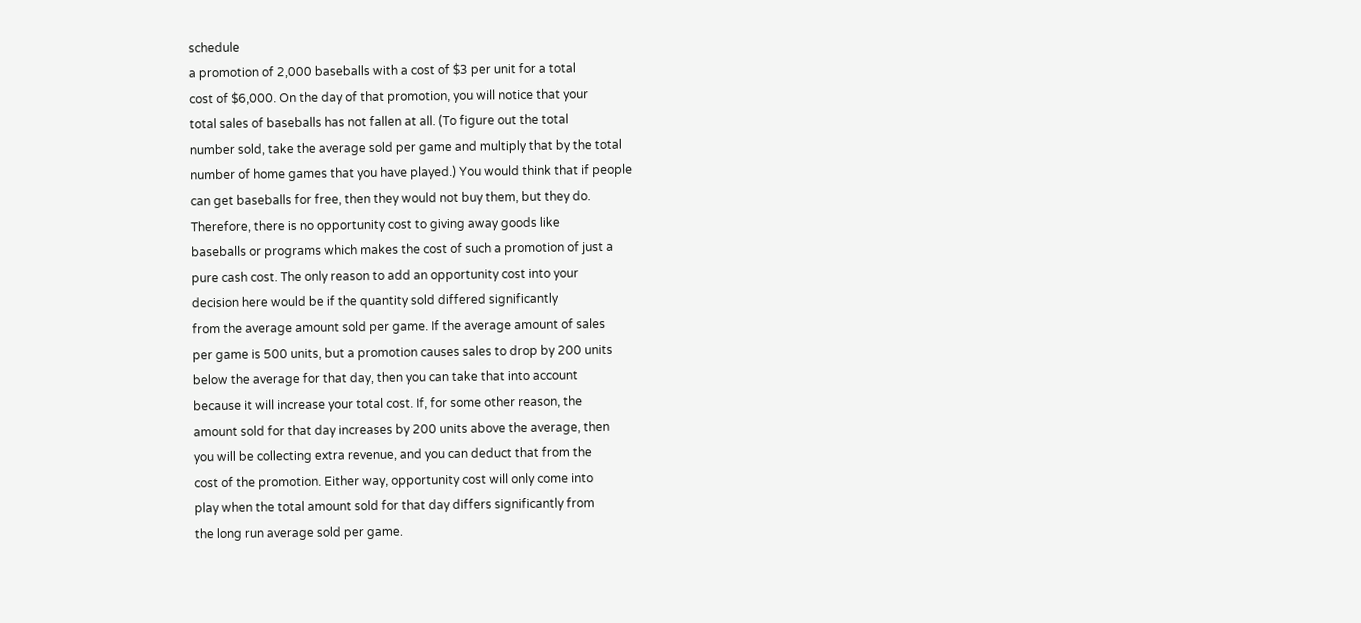schedule
a promotion of 2,000 baseballs with a cost of $3 per unit for a total
cost of $6,000. On the day of that promotion, you will notice that your
total sales of baseballs has not fallen at all. (To figure out the total
number sold, take the average sold per game and multiply that by the total
number of home games that you have played.) You would think that if people
can get baseballs for free, then they would not buy them, but they do.
Therefore, there is no opportunity cost to giving away goods like
baseballs or programs which makes the cost of such a promotion of just a
pure cash cost. The only reason to add an opportunity cost into your
decision here would be if the quantity sold differed significantly
from the average amount sold per game. If the average amount of sales
per game is 500 units, but a promotion causes sales to drop by 200 units
below the average for that day, then you can take that into account
because it will increase your total cost. If, for some other reason, the
amount sold for that day increases by 200 units above the average, then
you will be collecting extra revenue, and you can deduct that from the
cost of the promotion. Either way, opportunity cost will only come into
play when the total amount sold for that day differs significantly from
the long run average sold per game.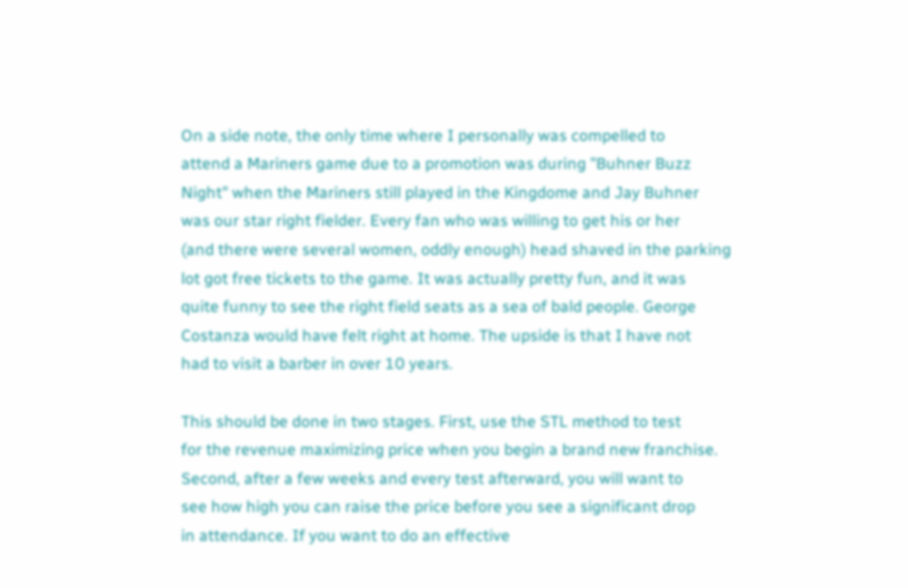On a side note, the only time where I personally was compelled to
attend a Mariners game due to a promotion was during "Buhner Buzz
Night" when the Mariners still played in the Kingdome and Jay Buhner
was our star right fielder. Every fan who was willing to get his or her
(and there were several women, oddly enough) head shaved in the parking
lot got free tickets to the game. It was actually pretty fun, and it was
quite funny to see the right field seats as a sea of bald people. George
Costanza would have felt right at home. The upside is that I have not
had to visit a barber in over 10 years.

This should be done in two stages. First, use the STL method to test
for the revenue maximizing price when you begin a brand new franchise.
Second, after a few weeks and every test afterward, you will want to
see how high you can raise the price before you see a significant drop
in attendance. If you want to do an effective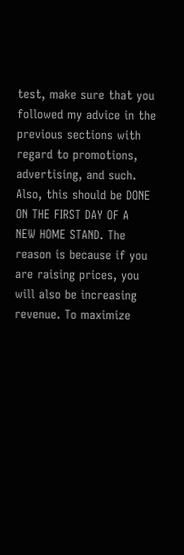test, make sure that you
followed my advice in the previous sections with regard to promotions,
advertising, and such. Also, this should be DONE ON THE FIRST DAY OF A
NEW HOME STAND. The reason is because if you are raising prices, you
will also be increasing revenue. To maximize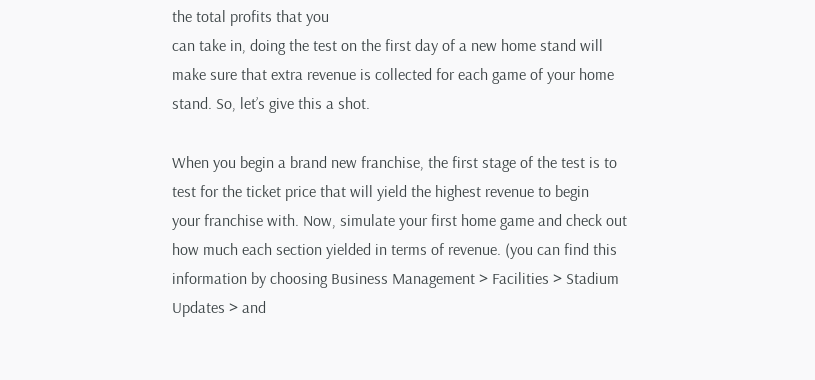the total profits that you
can take in, doing the test on the first day of a new home stand will
make sure that extra revenue is collected for each game of your home
stand. So, let’s give this a shot.

When you begin a brand new franchise, the first stage of the test is to
test for the ticket price that will yield the highest revenue to begin
your franchise with. Now, simulate your first home game and check out
how much each section yielded in terms of revenue. (you can find this
information by choosing Business Management > Facilities > Stadium
Updates > and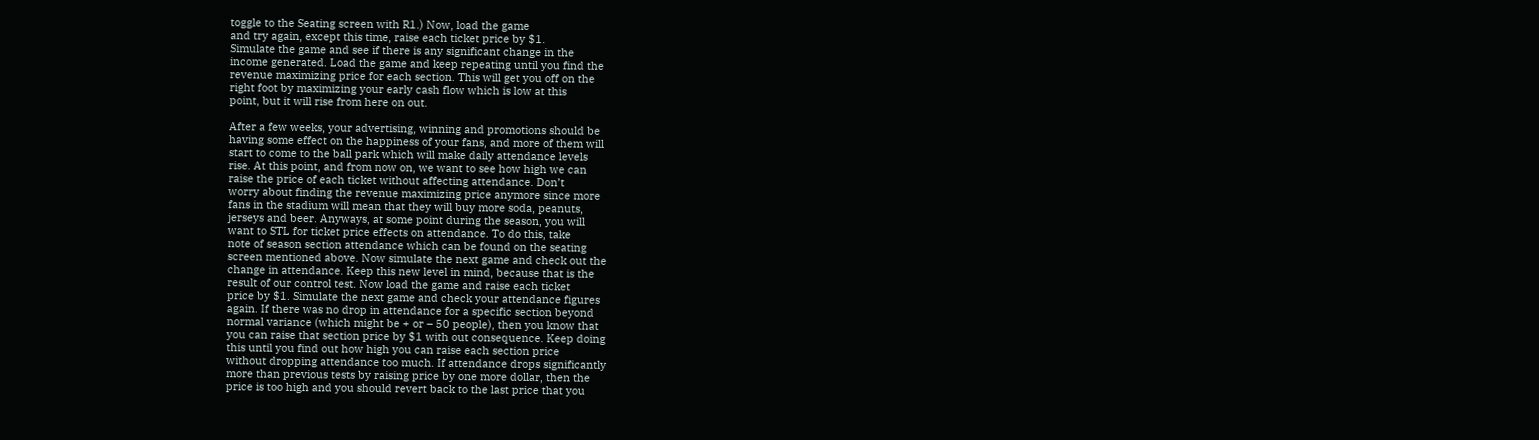toggle to the Seating screen with R1.) Now, load the game
and try again, except this time, raise each ticket price by $1.
Simulate the game and see if there is any significant change in the
income generated. Load the game and keep repeating until you find the
revenue maximizing price for each section. This will get you off on the
right foot by maximizing your early cash flow which is low at this
point, but it will rise from here on out.

After a few weeks, your advertising, winning and promotions should be
having some effect on the happiness of your fans, and more of them will
start to come to the ball park which will make daily attendance levels
rise. At this point, and from now on, we want to see how high we can
raise the price of each ticket without affecting attendance. Don’t
worry about finding the revenue maximizing price anymore since more
fans in the stadium will mean that they will buy more soda, peanuts,
jerseys and beer. Anyways, at some point during the season, you will
want to STL for ticket price effects on attendance. To do this, take
note of season section attendance which can be found on the seating
screen mentioned above. Now simulate the next game and check out the
change in attendance. Keep this new level in mind, because that is the
result of our control test. Now load the game and raise each ticket
price by $1. Simulate the next game and check your attendance figures
again. If there was no drop in attendance for a specific section beyond
normal variance (which might be + or – 50 people), then you know that
you can raise that section price by $1 with out consequence. Keep doing
this until you find out how high you can raise each section price
without dropping attendance too much. If attendance drops significantly
more than previous tests by raising price by one more dollar, then the
price is too high and you should revert back to the last price that you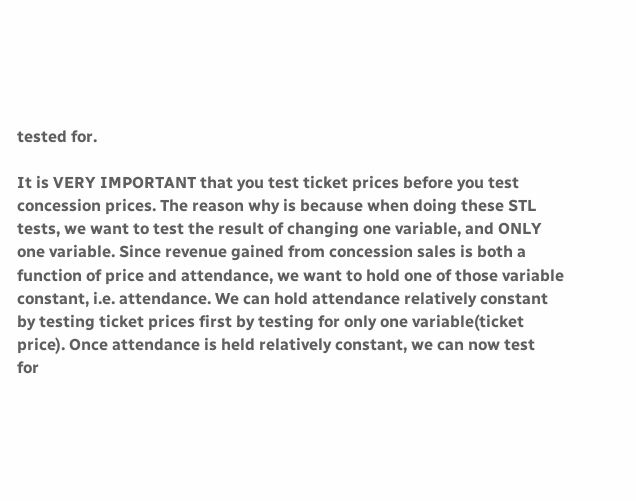tested for.

It is VERY IMPORTANT that you test ticket prices before you test
concession prices. The reason why is because when doing these STL
tests, we want to test the result of changing one variable, and ONLY
one variable. Since revenue gained from concession sales is both a
function of price and attendance, we want to hold one of those variable
constant, i.e. attendance. We can hold attendance relatively constant
by testing ticket prices first by testing for only one variable(ticket
price). Once attendance is held relatively constant, we can now test
for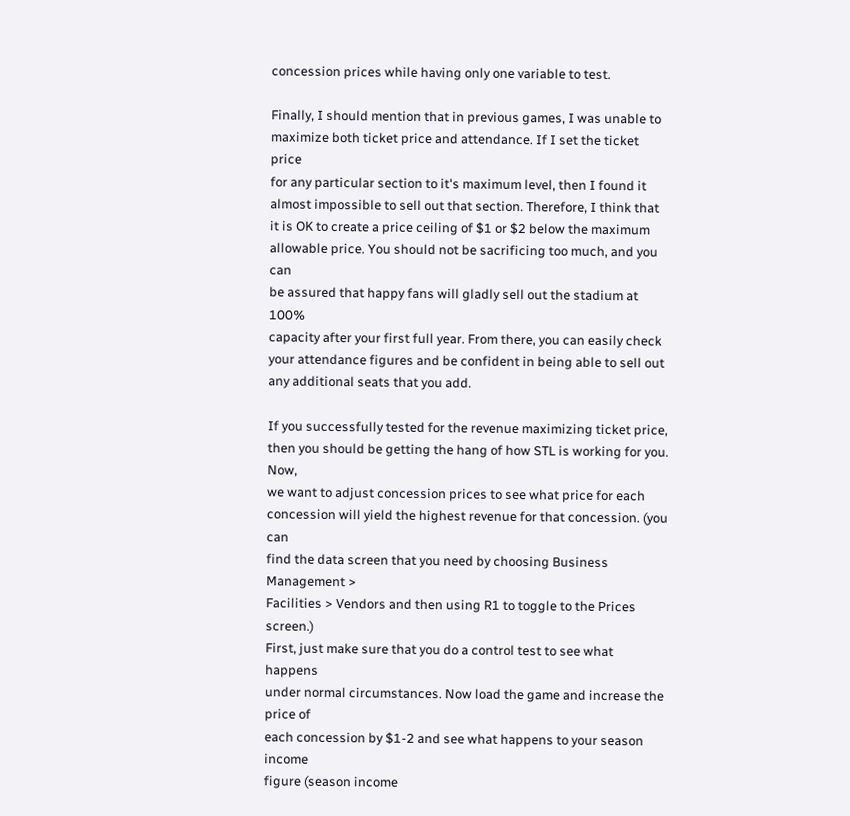concession prices while having only one variable to test.

Finally, I should mention that in previous games, I was unable to
maximize both ticket price and attendance. If I set the ticket price
for any particular section to it's maximum level, then I found it
almost impossible to sell out that section. Therefore, I think that
it is OK to create a price ceiling of $1 or $2 below the maximum
allowable price. You should not be sacrificing too much, and you can
be assured that happy fans will gladly sell out the stadium at 100%
capacity after your first full year. From there, you can easily check
your attendance figures and be confident in being able to sell out
any additional seats that you add.

If you successfully tested for the revenue maximizing ticket price,
then you should be getting the hang of how STL is working for you. Now,
we want to adjust concession prices to see what price for each
concession will yield the highest revenue for that concession. (you can
find the data screen that you need by choosing Business Management >
Facilities > Vendors and then using R1 to toggle to the Prices screen.)
First, just make sure that you do a control test to see what happens
under normal circumstances. Now load the game and increase the price of
each concession by $1-2 and see what happens to your season income
figure (season income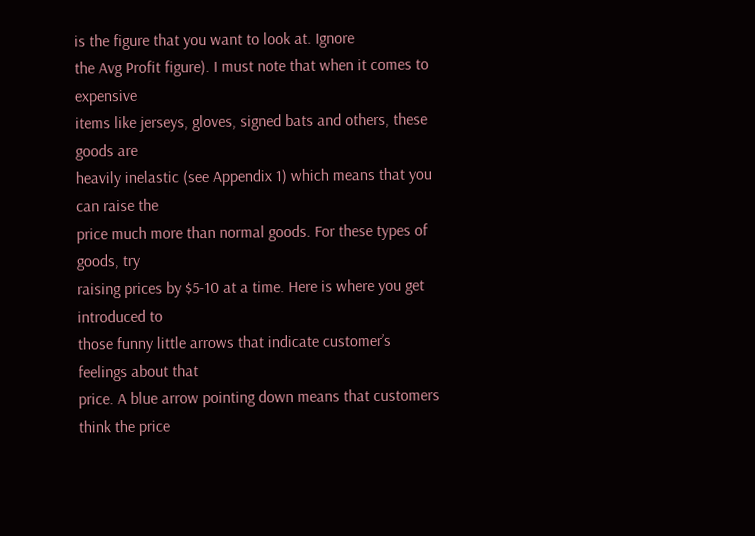is the figure that you want to look at. Ignore
the Avg Profit figure). I must note that when it comes to expensive
items like jerseys, gloves, signed bats and others, these goods are
heavily inelastic (see Appendix 1) which means that you can raise the
price much more than normal goods. For these types of goods, try
raising prices by $5-10 at a time. Here is where you get introduced to
those funny little arrows that indicate customer’s feelings about that
price. A blue arrow pointing down means that customers think the price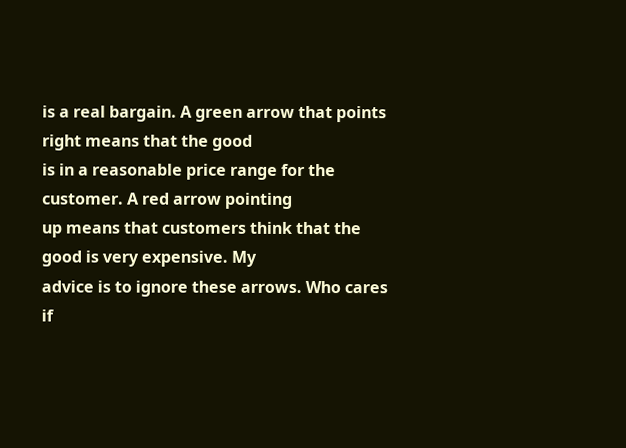is a real bargain. A green arrow that points right means that the good
is in a reasonable price range for the customer. A red arrow pointing
up means that customers think that the good is very expensive. My
advice is to ignore these arrows. Who cares if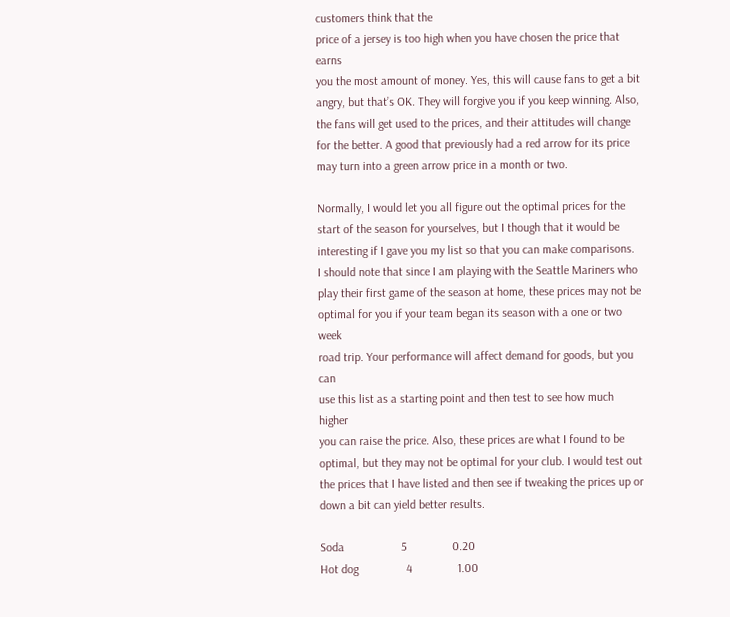customers think that the
price of a jersey is too high when you have chosen the price that earns
you the most amount of money. Yes, this will cause fans to get a bit
angry, but that’s OK. They will forgive you if you keep winning. Also,
the fans will get used to the prices, and their attitudes will change
for the better. A good that previously had a red arrow for its price
may turn into a green arrow price in a month or two.

Normally, I would let you all figure out the optimal prices for the
start of the season for yourselves, but I though that it would be
interesting if I gave you my list so that you can make comparisons.
I should note that since I am playing with the Seattle Mariners who
play their first game of the season at home, these prices may not be
optimal for you if your team began its season with a one or two week
road trip. Your performance will affect demand for goods, but you can
use this list as a starting point and then test to see how much higher
you can raise the price. Also, these prices are what I found to be
optimal, but they may not be optimal for your club. I would test out
the prices that I have listed and then see if tweaking the prices up or
down a bit can yield better results.

Soda                   5               0.20
Hot dog                4               1.00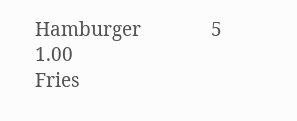Hamburger              5               1.00
Fries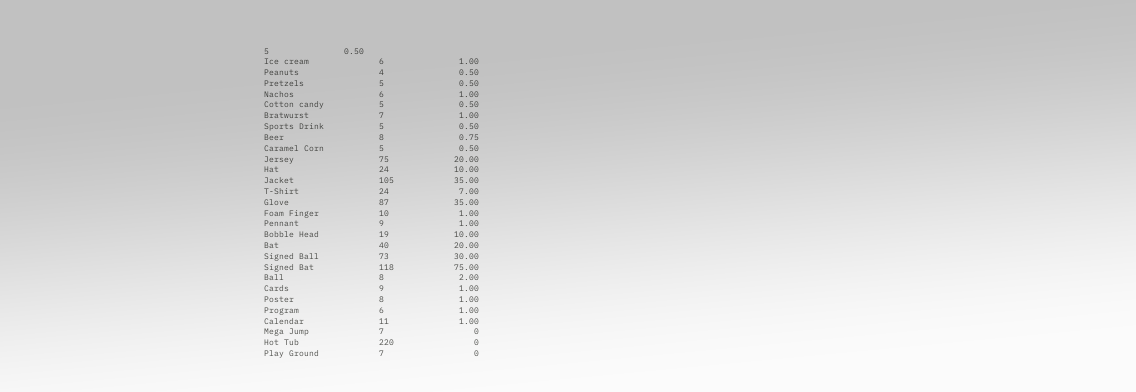5               0.50
Ice cream              6               1.00
Peanuts                4               0.50
Pretzels               5               0.50
Nachos                 6               1.00
Cotton candy           5               0.50
Bratwurst              7               1.00
Sports Drink           5               0.50
Beer                   8               0.75
Caramel Corn           5               0.50
Jersey                 75             20.00
Hat                    24             10.00
Jacket                 105            35.00
T-Shirt                24              7.00
Glove                  87             35.00
Foam Finger            10              1.00
Pennant                9               1.00
Bobble Head            19             10.00
Bat                    40             20.00
Signed Ball            73             30.00
Signed Bat             118            75.00
Ball                   8               2.00
Cards                  9               1.00
Poster                 8               1.00
Program                6               1.00
Calendar               11              1.00
Mega Jump              7                  0
Hot Tub                220                0
Play Ground            7                  0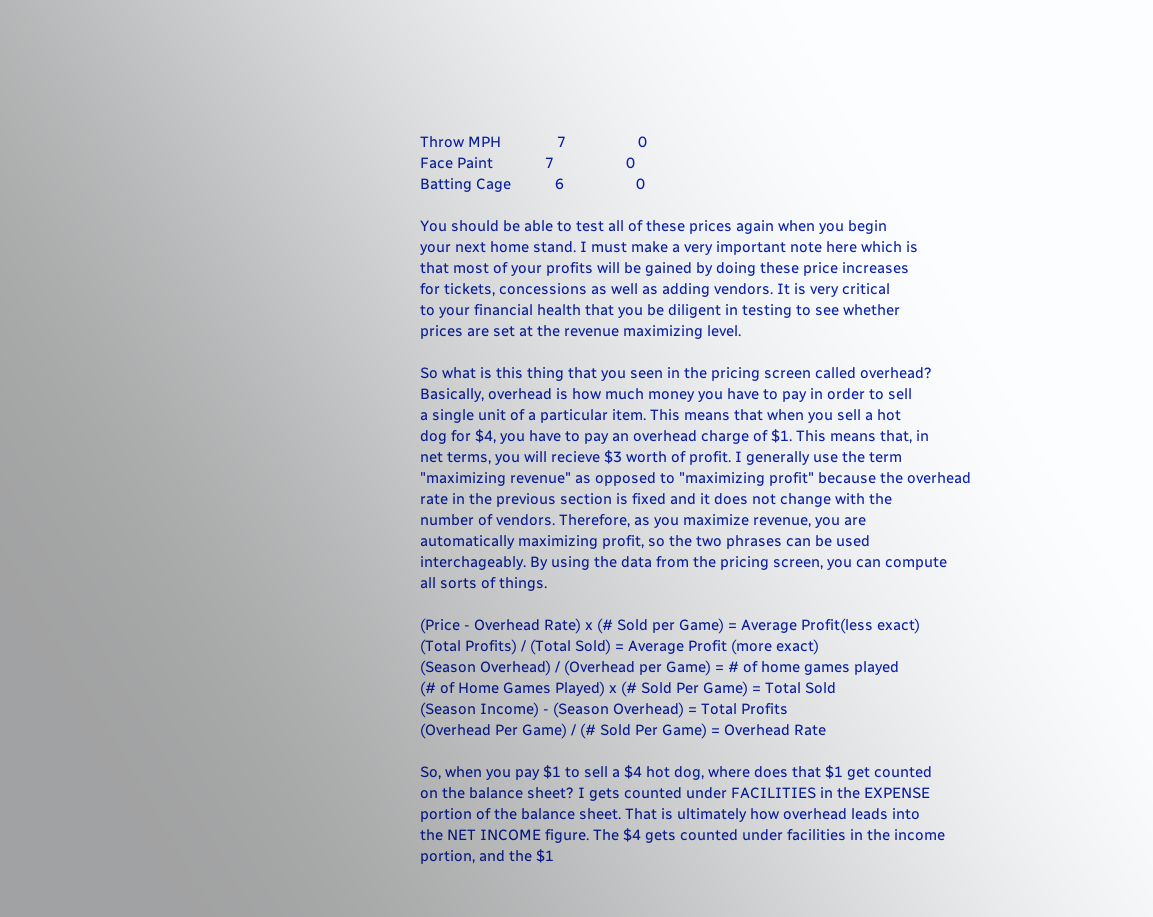Throw MPH              7                  0
Face Paint             7                  0
Batting Cage           6                  0

You should be able to test all of these prices again when you begin
your next home stand. I must make a very important note here which is
that most of your profits will be gained by doing these price increases
for tickets, concessions as well as adding vendors. It is very critical
to your financial health that you be diligent in testing to see whether
prices are set at the revenue maximizing level.

So what is this thing that you seen in the pricing screen called overhead?
Basically, overhead is how much money you have to pay in order to sell
a single unit of a particular item. This means that when you sell a hot
dog for $4, you have to pay an overhead charge of $1. This means that, in
net terms, you will recieve $3 worth of profit. I generally use the term
"maximizing revenue" as opposed to "maximizing profit" because the overhead
rate in the previous section is fixed and it does not change with the
number of vendors. Therefore, as you maximize revenue, you are
automatically maximizing profit, so the two phrases can be used
interchageably. By using the data from the pricing screen, you can compute
all sorts of things.

(Price - Overhead Rate) x (# Sold per Game) = Average Profit(less exact)
(Total Profits) / (Total Sold) = Average Profit (more exact)
(Season Overhead) / (Overhead per Game) = # of home games played
(# of Home Games Played) x (# Sold Per Game) = Total Sold
(Season Income) - (Season Overhead) = Total Profits
(Overhead Per Game) / (# Sold Per Game) = Overhead Rate

So, when you pay $1 to sell a $4 hot dog, where does that $1 get counted
on the balance sheet? I gets counted under FACILITIES in the EXPENSE
portion of the balance sheet. That is ultimately how overhead leads into
the NET INCOME figure. The $4 gets counted under facilities in the income
portion, and the $1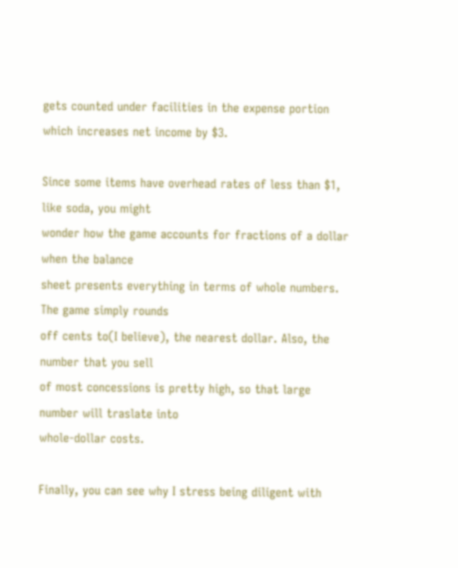gets counted under facilities in the expense portion
which increases net income by $3.

Since some items have overhead rates of less than $1, like soda, you might
wonder how the game accounts for fractions of a dollar when the balance
sheet presents everything in terms of whole numbers. The game simply rounds
off cents to(I believe), the nearest dollar. Also, the number that you sell
of most concessions is pretty high, so that large number will traslate into
whole-dollar costs.

Finally, you can see why I stress being diligent with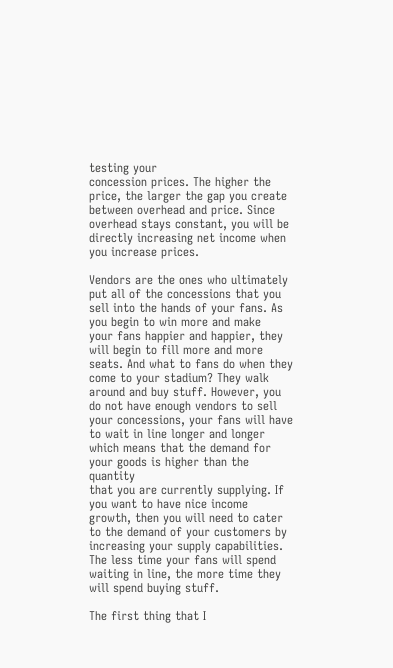testing your
concession prices. The higher the price, the larger the gap you create
between overhead and price. Since overhead stays constant, you will be
directly increasing net income when you increase prices.

Vendors are the ones who ultimately put all of the concessions that you
sell into the hands of your fans. As you begin to win more and make
your fans happier and happier, they will begin to fill more and more
seats. And what to fans do when they come to your stadium? They walk
around and buy stuff. However, you do not have enough vendors to sell
your concessions, your fans will have to wait in line longer and longer
which means that the demand for your goods is higher than the quantity
that you are currently supplying. If you want to have nice income
growth, then you will need to cater to the demand of your customers by
increasing your supply capabilities. The less time your fans will spend
waiting in line, the more time they will spend buying stuff.

The first thing that I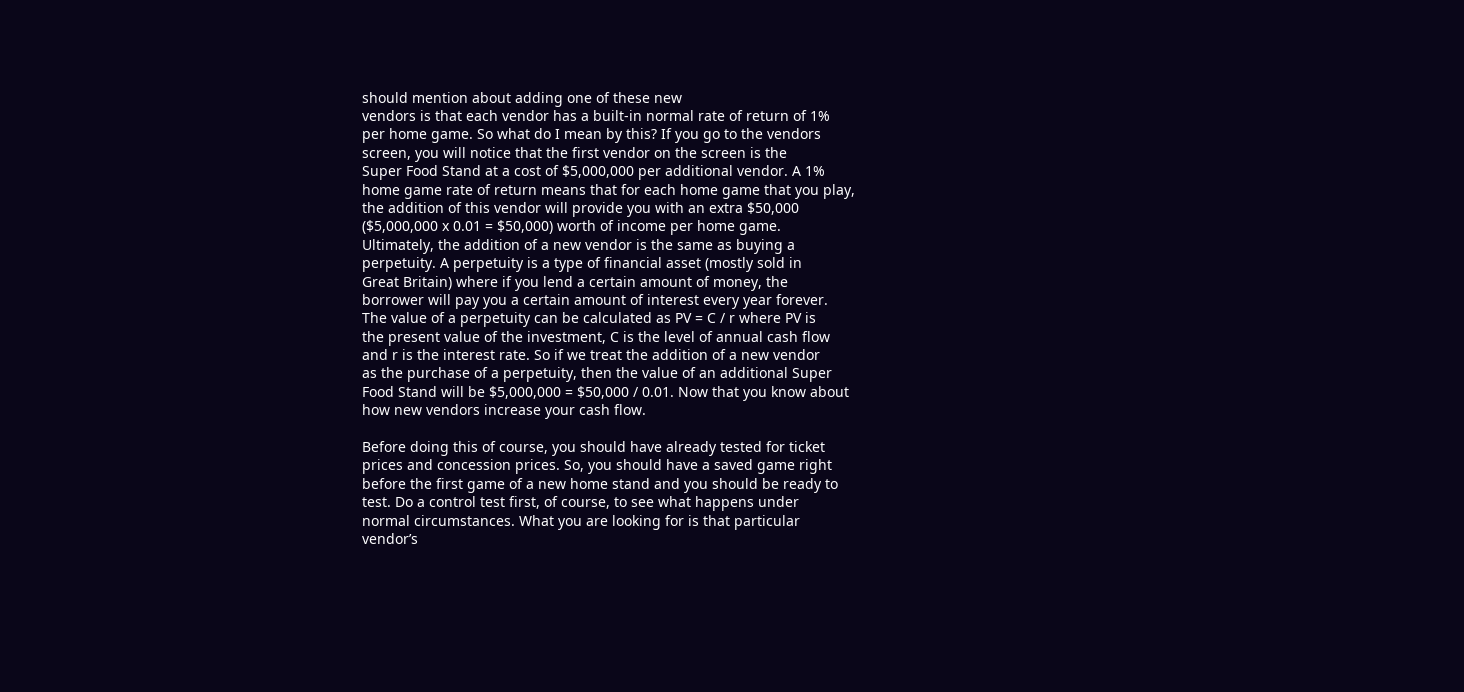should mention about adding one of these new
vendors is that each vendor has a built-in normal rate of return of 1%
per home game. So what do I mean by this? If you go to the vendors
screen, you will notice that the first vendor on the screen is the
Super Food Stand at a cost of $5,000,000 per additional vendor. A 1%
home game rate of return means that for each home game that you play,
the addition of this vendor will provide you with an extra $50,000
($5,000,000 x 0.01 = $50,000) worth of income per home game.
Ultimately, the addition of a new vendor is the same as buying a
perpetuity. A perpetuity is a type of financial asset (mostly sold in
Great Britain) where if you lend a certain amount of money, the
borrower will pay you a certain amount of interest every year forever.
The value of a perpetuity can be calculated as PV = C / r where PV is
the present value of the investment, C is the level of annual cash flow
and r is the interest rate. So if we treat the addition of a new vendor
as the purchase of a perpetuity, then the value of an additional Super
Food Stand will be $5,000,000 = $50,000 / 0.01. Now that you know about
how new vendors increase your cash flow.

Before doing this of course, you should have already tested for ticket
prices and concession prices. So, you should have a saved game right
before the first game of a new home stand and you should be ready to
test. Do a control test first, of course, to see what happens under
normal circumstances. What you are looking for is that particular
vendor’s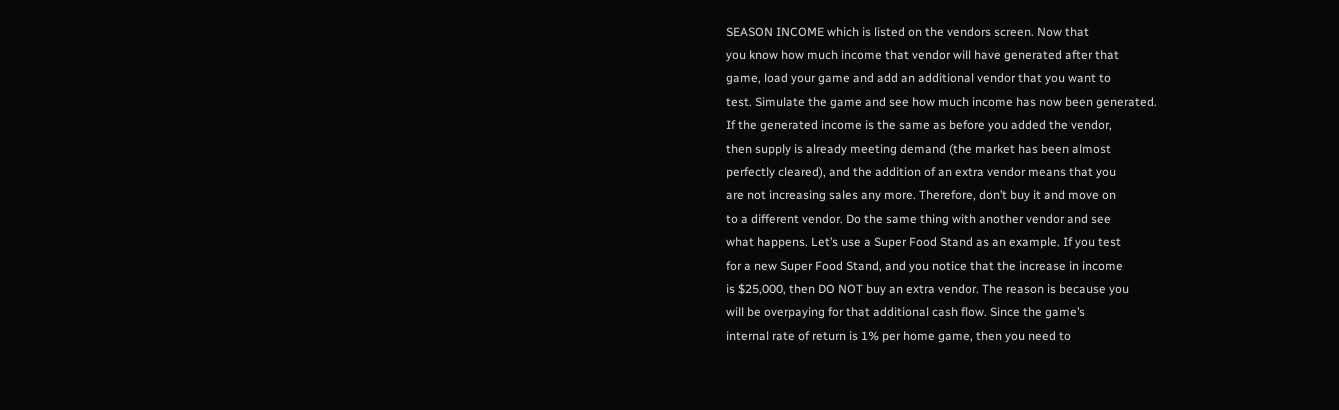SEASON INCOME which is listed on the vendors screen. Now that
you know how much income that vendor will have generated after that
game, load your game and add an additional vendor that you want to
test. Simulate the game and see how much income has now been generated.
If the generated income is the same as before you added the vendor,
then supply is already meeting demand (the market has been almost
perfectly cleared), and the addition of an extra vendor means that you
are not increasing sales any more. Therefore, don’t buy it and move on
to a different vendor. Do the same thing with another vendor and see
what happens. Let’s use a Super Food Stand as an example. If you test
for a new Super Food Stand, and you notice that the increase in income
is $25,000, then DO NOT buy an extra vendor. The reason is because you
will be overpaying for that additional cash flow. Since the game’s
internal rate of return is 1% per home game, then you need to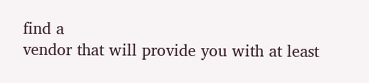find a
vendor that will provide you with at least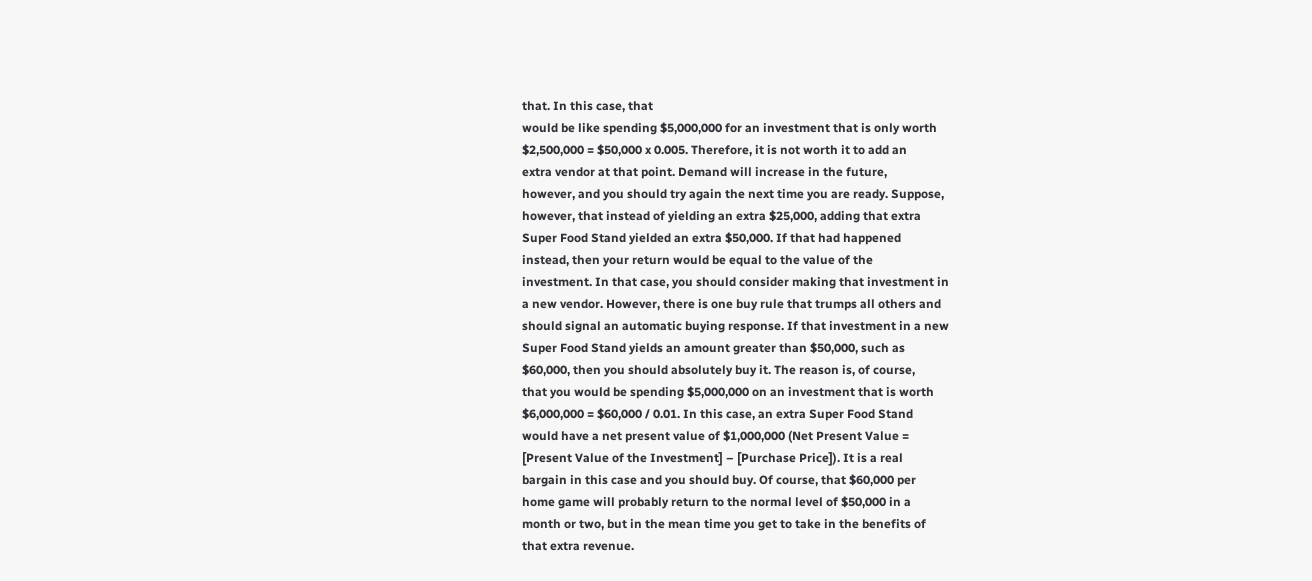that. In this case, that
would be like spending $5,000,000 for an investment that is only worth
$2,500,000 = $50,000 x 0.005. Therefore, it is not worth it to add an
extra vendor at that point. Demand will increase in the future,
however, and you should try again the next time you are ready. Suppose,
however, that instead of yielding an extra $25,000, adding that extra
Super Food Stand yielded an extra $50,000. If that had happened
instead, then your return would be equal to the value of the
investment. In that case, you should consider making that investment in
a new vendor. However, there is one buy rule that trumps all others and
should signal an automatic buying response. If that investment in a new
Super Food Stand yields an amount greater than $50,000, such as
$60,000, then you should absolutely buy it. The reason is, of course,
that you would be spending $5,000,000 on an investment that is worth
$6,000,000 = $60,000 / 0.01. In this case, an extra Super Food Stand
would have a net present value of $1,000,000 (Net Present Value =
[Present Value of the Investment] – [Purchase Price]). It is a real
bargain in this case and you should buy. Of course, that $60,000 per
home game will probably return to the normal level of $50,000 in a
month or two, but in the mean time you get to take in the benefits of
that extra revenue.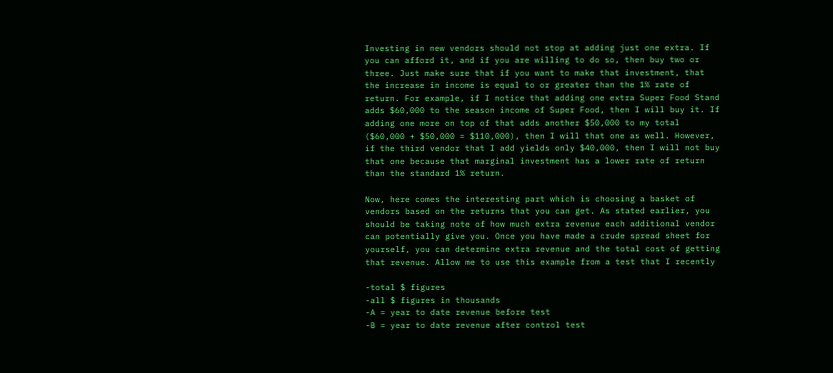Investing in new vendors should not stop at adding just one extra. If
you can afford it, and if you are willing to do so, then buy two or
three. Just make sure that if you want to make that investment, that
the increase in income is equal to or greater than the 1% rate of
return. For example, if I notice that adding one extra Super Food Stand
adds $60,000 to the season income of Super Food, then I will buy it. If
adding one more on top of that adds another $50,000 to my total
($60,000 + $50,000 = $110,000), then I will that one as well. However,
if the third vendor that I add yields only $40,000, then I will not buy
that one because that marginal investment has a lower rate of return
than the standard 1% return.

Now, here comes the interesting part which is choosing a basket of
vendors based on the returns that you can get. As stated earlier, you
should be taking note of how much extra revenue each additional vendor
can potentially give you. Once you have made a crude spread sheet for
yourself, you can determine extra revenue and the total cost of getting
that revenue. Allow me to use this example from a test that I recently

-total $ figures
-all $ figures in thousands
-A = year to date revenue before test
-B = year to date revenue after control test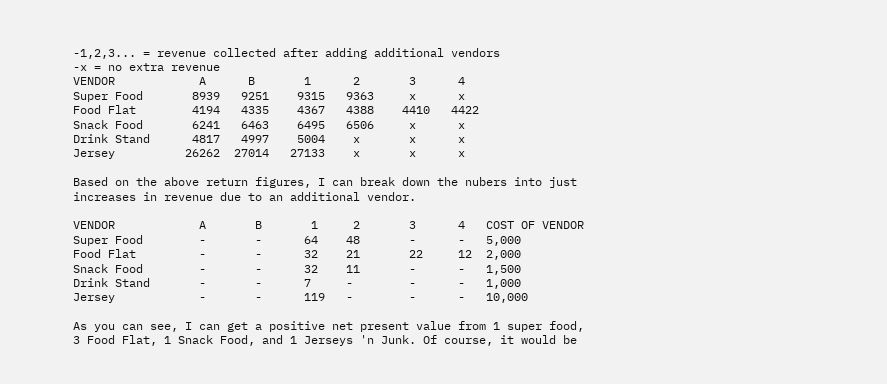-1,2,3... = revenue collected after adding additional vendors
-x = no extra revenue
VENDOR            A      B       1      2       3      4
Super Food       8939   9251    9315   9363     x      x
Food Flat        4194   4335    4367   4388    4410   4422
Snack Food       6241   6463    6495   6506     x      x
Drink Stand      4817   4997    5004    x       x      x
Jersey          26262  27014   27133    x       x      x

Based on the above return figures, I can break down the nubers into just
increases in revenue due to an additional vendor.

VENDOR            A       B       1     2       3      4   COST OF VENDOR
Super Food        -       -      64    48       -      -   5,000
Food Flat         -       -      32    21       22     12  2,000
Snack Food        -       -      32    11       -      -   1,500
Drink Stand       -       -      7     -        -      -   1,000
Jersey            -       -      119   -        -      -   10,000

As you can see, I can get a positive net present value from 1 super food,
3 Food Flat, 1 Snack Food, and 1 Jerseys 'n Junk. Of course, it would be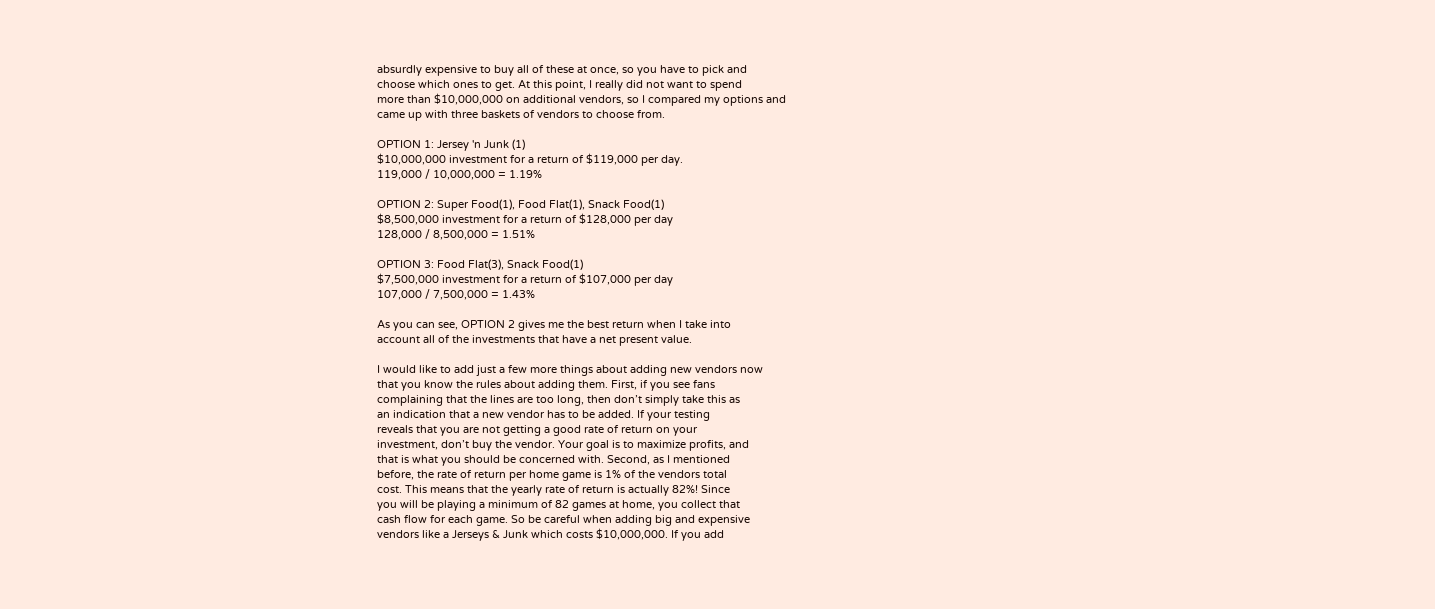absurdly expensive to buy all of these at once, so you have to pick and
choose which ones to get. At this point, I really did not want to spend
more than $10,000,000 on additional vendors, so I compared my options and
came up with three baskets of vendors to choose from.

OPTION 1: Jersey 'n Junk (1)
$10,000,000 investment for a return of $119,000 per day.
119,000 / 10,000,000 = 1.19%

OPTION 2: Super Food(1), Food Flat(1), Snack Food(1)
$8,500,000 investment for a return of $128,000 per day
128,000 / 8,500,000 = 1.51%

OPTION 3: Food Flat(3), Snack Food(1)
$7,500,000 investment for a return of $107,000 per day
107,000 / 7,500,000 = 1.43%

As you can see, OPTION 2 gives me the best return when I take into
account all of the investments that have a net present value.

I would like to add just a few more things about adding new vendors now
that you know the rules about adding them. First, if you see fans
complaining that the lines are too long, then don’t simply take this as
an indication that a new vendor has to be added. If your testing
reveals that you are not getting a good rate of return on your
investment, don’t buy the vendor. Your goal is to maximize profits, and
that is what you should be concerned with. Second, as I mentioned
before, the rate of return per home game is 1% of the vendors total
cost. This means that the yearly rate of return is actually 82%! Since
you will be playing a minimum of 82 games at home, you collect that
cash flow for each game. So be careful when adding big and expensive
vendors like a Jerseys & Junk which costs $10,000,000. If you add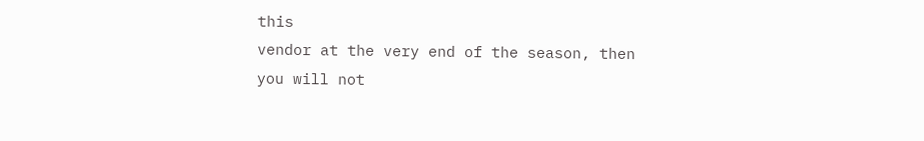this
vendor at the very end of the season, then you will not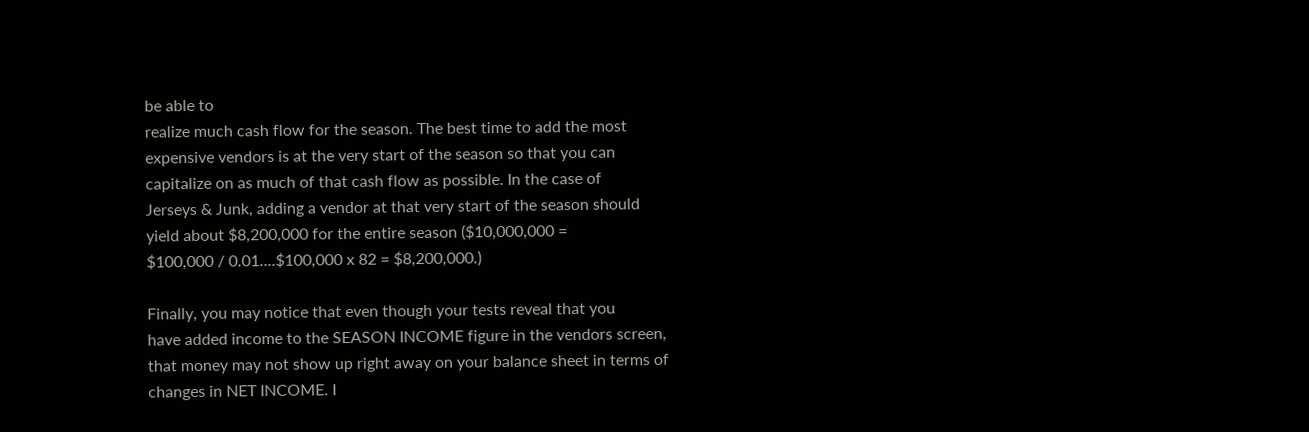be able to
realize much cash flow for the season. The best time to add the most
expensive vendors is at the very start of the season so that you can
capitalize on as much of that cash flow as possible. In the case of
Jerseys & Junk, adding a vendor at that very start of the season should
yield about $8,200,000 for the entire season ($10,000,000 =
$100,000 / 0.01....$100,000 x 82 = $8,200,000.)

Finally, you may notice that even though your tests reveal that you
have added income to the SEASON INCOME figure in the vendors screen,
that money may not show up right away on your balance sheet in terms of
changes in NET INCOME. I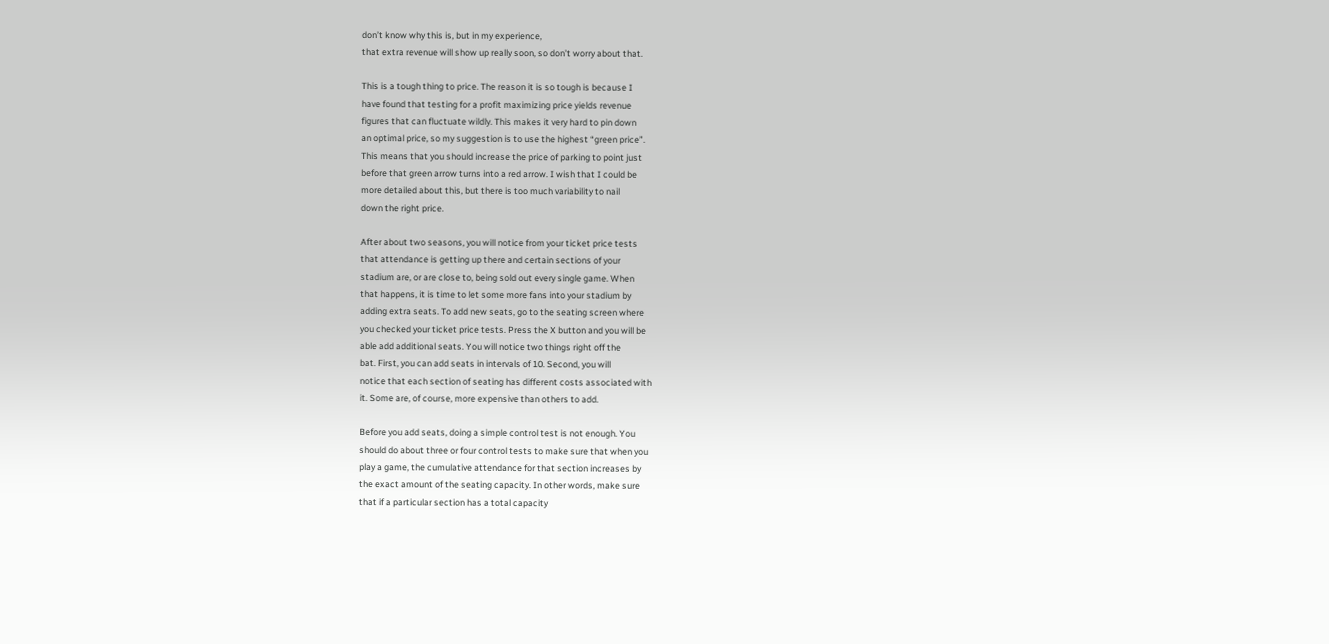don’t know why this is, but in my experience,
that extra revenue will show up really soon, so don’t worry about that.

This is a tough thing to price. The reason it is so tough is because I
have found that testing for a profit maximizing price yields revenue
figures that can fluctuate wildly. This makes it very hard to pin down
an optimal price, so my suggestion is to use the highest “green price”.
This means that you should increase the price of parking to point just
before that green arrow turns into a red arrow. I wish that I could be
more detailed about this, but there is too much variability to nail
down the right price.

After about two seasons, you will notice from your ticket price tests
that attendance is getting up there and certain sections of your
stadium are, or are close to, being sold out every single game. When
that happens, it is time to let some more fans into your stadium by
adding extra seats. To add new seats, go to the seating screen where
you checked your ticket price tests. Press the X button and you will be
able add additional seats. You will notice two things right off the
bat. First, you can add seats in intervals of 10. Second, you will
notice that each section of seating has different costs associated with
it. Some are, of course, more expensive than others to add.

Before you add seats, doing a simple control test is not enough. You
should do about three or four control tests to make sure that when you
play a game, the cumulative attendance for that section increases by
the exact amount of the seating capacity. In other words, make sure
that if a particular section has a total capacity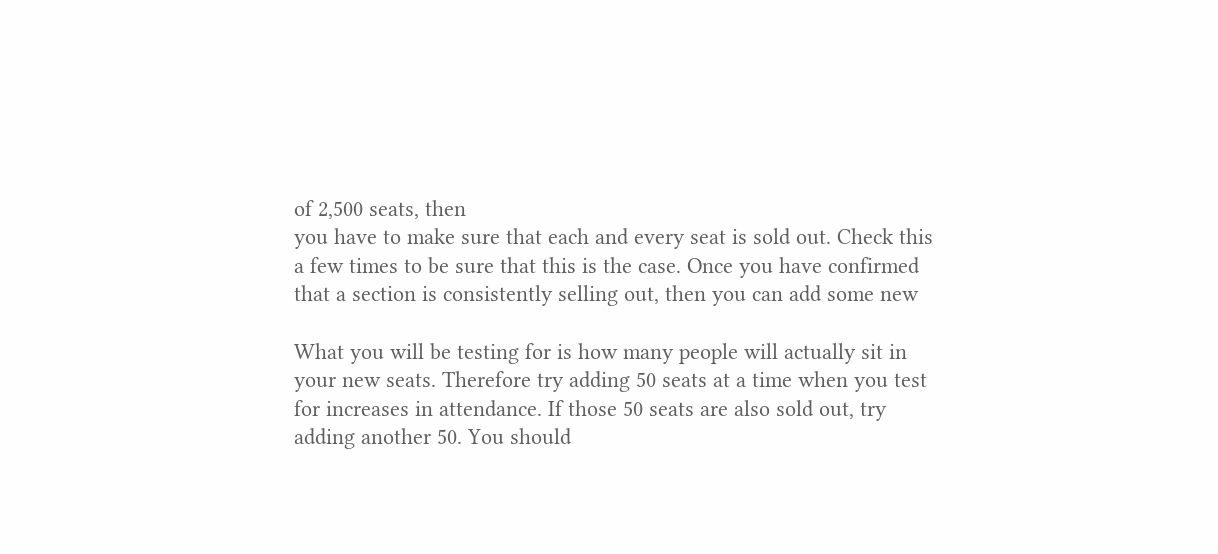of 2,500 seats, then
you have to make sure that each and every seat is sold out. Check this
a few times to be sure that this is the case. Once you have confirmed
that a section is consistently selling out, then you can add some new

What you will be testing for is how many people will actually sit in
your new seats. Therefore try adding 50 seats at a time when you test
for increases in attendance. If those 50 seats are also sold out, try
adding another 50. You should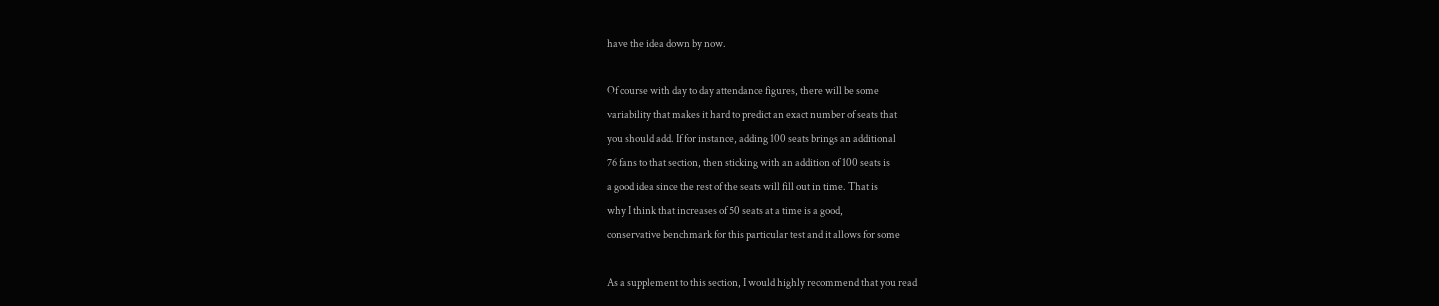have the idea down by now.

Of course with day to day attendance figures, there will be some
variability that makes it hard to predict an exact number of seats that
you should add. If for instance, adding 100 seats brings an additional
76 fans to that section, then sticking with an addition of 100 seats is
a good idea since the rest of the seats will fill out in time. That is
why I think that increases of 50 seats at a time is a good,
conservative benchmark for this particular test and it allows for some

As a supplement to this section, I would highly recommend that you read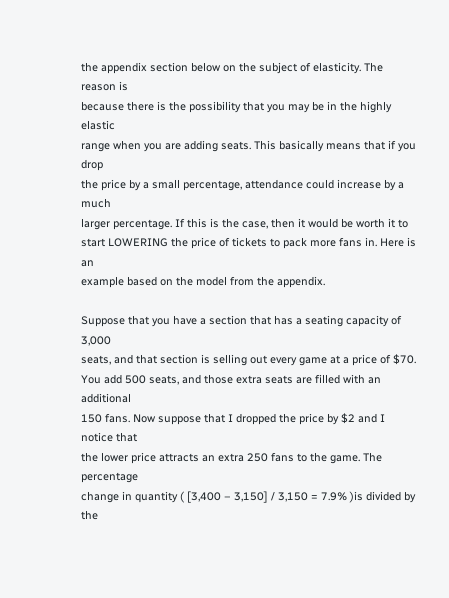the appendix section below on the subject of elasticity. The reason is
because there is the possibility that you may be in the highly elastic
range when you are adding seats. This basically means that if you drop
the price by a small percentage, attendance could increase by a much
larger percentage. If this is the case, then it would be worth it to
start LOWERING the price of tickets to pack more fans in. Here is an
example based on the model from the appendix.

Suppose that you have a section that has a seating capacity of 3,000
seats, and that section is selling out every game at a price of $70.
You add 500 seats, and those extra seats are filled with an additional
150 fans. Now suppose that I dropped the price by $2 and I notice that
the lower price attracts an extra 250 fans to the game. The percentage
change in quantity ( [3,400 – 3,150] / 3,150 = 7.9% )is divided by the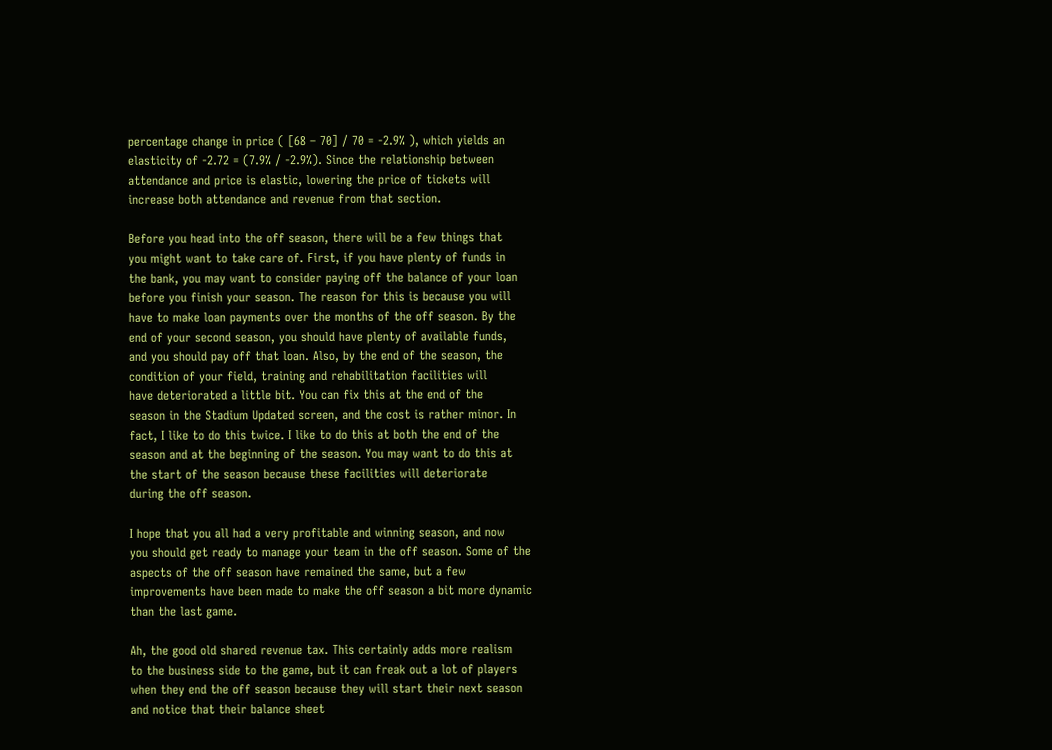percentage change in price ( [68 – 70] / 70 = -2.9% ), which yields an
elasticity of -2.72 = (7.9% / -2.9%). Since the relationship between
attendance and price is elastic, lowering the price of tickets will
increase both attendance and revenue from that section.

Before you head into the off season, there will be a few things that
you might want to take care of. First, if you have plenty of funds in
the bank, you may want to consider paying off the balance of your loan
before you finish your season. The reason for this is because you will
have to make loan payments over the months of the off season. By the
end of your second season, you should have plenty of available funds,
and you should pay off that loan. Also, by the end of the season, the
condition of your field, training and rehabilitation facilities will
have deteriorated a little bit. You can fix this at the end of the
season in the Stadium Updated screen, and the cost is rather minor. In
fact, I like to do this twice. I like to do this at both the end of the
season and at the beginning of the season. You may want to do this at
the start of the season because these facilities will deteriorate
during the off season.

I hope that you all had a very profitable and winning season, and now
you should get ready to manage your team in the off season. Some of the
aspects of the off season have remained the same, but a few
improvements have been made to make the off season a bit more dynamic
than the last game.

Ah, the good old shared revenue tax. This certainly adds more realism
to the business side to the game, but it can freak out a lot of players
when they end the off season because they will start their next season
and notice that their balance sheet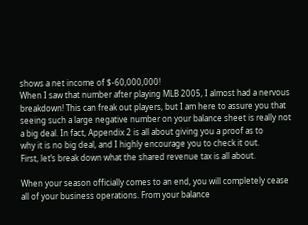shows a net income of $-60,000,000!
When I saw that number after playing MLB 2005, I almost had a nervous
breakdown! This can freak out players, but I am here to assure you that
seeing such a large negative number on your balance sheet is really not
a big deal. In fact, Appendix 2 is all about giving you a proof as to
why it is no big deal, and I highly encourage you to check it out.
First, let’s break down what the shared revenue tax is all about.

When your season officially comes to an end, you will completely cease
all of your business operations. From your balance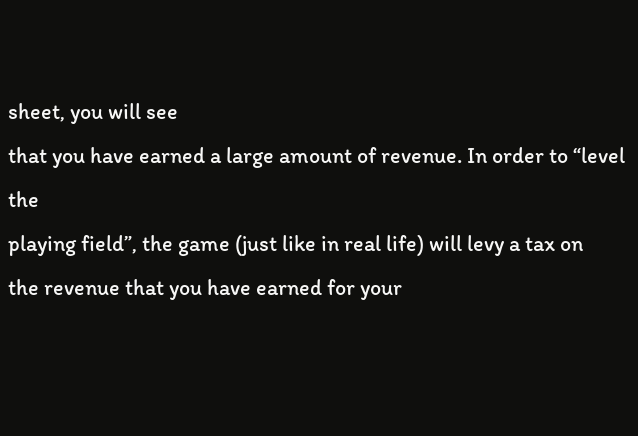sheet, you will see
that you have earned a large amount of revenue. In order to “level the
playing field”, the game (just like in real life) will levy a tax on
the revenue that you have earned for your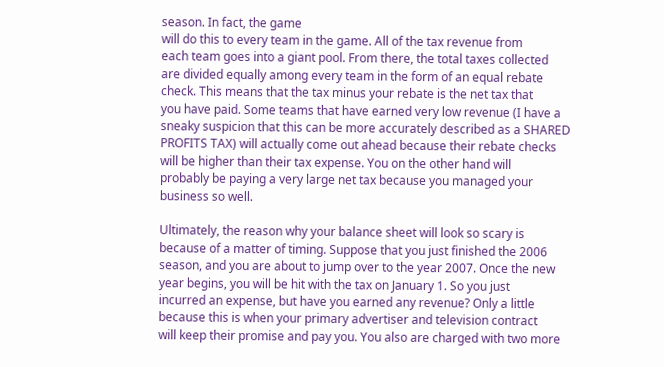season. In fact, the game
will do this to every team in the game. All of the tax revenue from
each team goes into a giant pool. From there, the total taxes collected
are divided equally among every team in the form of an equal rebate
check. This means that the tax minus your rebate is the net tax that
you have paid. Some teams that have earned very low revenue (I have a
sneaky suspicion that this can be more accurately described as a SHARED
PROFITS TAX) will actually come out ahead because their rebate checks
will be higher than their tax expense. You on the other hand will
probably be paying a very large net tax because you managed your
business so well.

Ultimately, the reason why your balance sheet will look so scary is
because of a matter of timing. Suppose that you just finished the 2006
season, and you are about to jump over to the year 2007. Once the new
year begins, you will be hit with the tax on January 1. So you just
incurred an expense, but have you earned any revenue? Only a little
because this is when your primary advertiser and television contract
will keep their promise and pay you. You also are charged with two more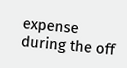expense during the off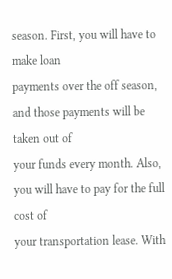season. First, you will have to make loan
payments over the off season, and those payments will be taken out of
your funds every month. Also, you will have to pay for the full cost of
your transportation lease. With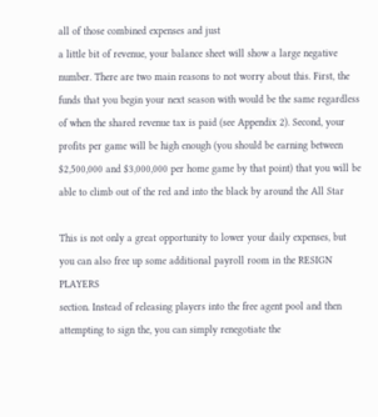all of those combined expenses and just
a little bit of revenue, your balance sheet will show a large negative
number. There are two main reasons to not worry about this. First, the
funds that you begin your next season with would be the same regardless
of when the shared revenue tax is paid (see Appendix 2). Second, your
profits per game will be high enough (you should be earning between
$2,500,000 and $3,000,000 per home game by that point) that you will be
able to climb out of the red and into the black by around the All Star

This is not only a great opportunity to lower your daily expenses, but
you can also free up some additional payroll room in the RESIGN PLAYERS
section. Instead of releasing players into the free agent pool and then
attempting to sign the, you can simply renegotiate the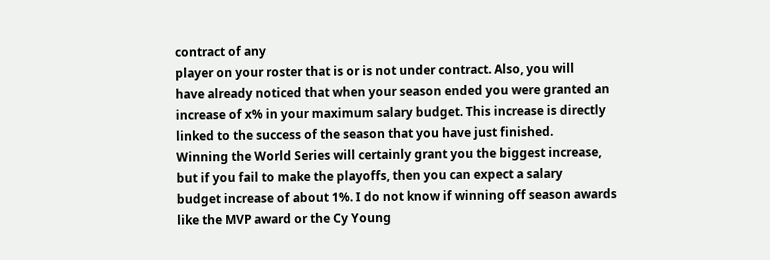contract of any
player on your roster that is or is not under contract. Also, you will
have already noticed that when your season ended you were granted an
increase of x% in your maximum salary budget. This increase is directly
linked to the success of the season that you have just finished.
Winning the World Series will certainly grant you the biggest increase,
but if you fail to make the playoffs, then you can expect a salary
budget increase of about 1%. I do not know if winning off season awards
like the MVP award or the Cy Young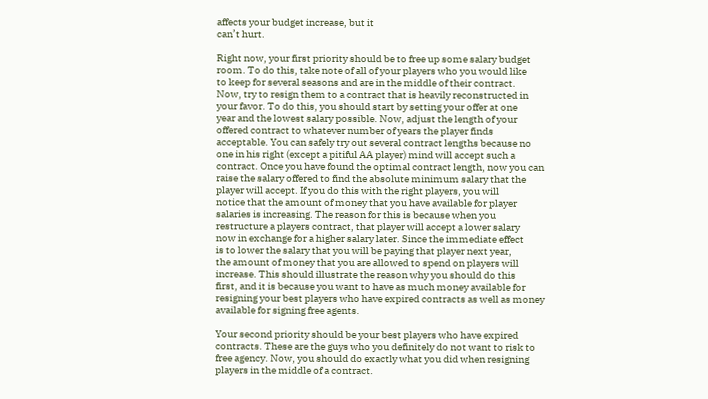affects your budget increase, but it
can’t hurt.

Right now, your first priority should be to free up some salary budget
room. To do this, take note of all of your players who you would like
to keep for several seasons and are in the middle of their contract.
Now, try to resign them to a contract that is heavily reconstructed in
your favor. To do this, you should start by setting your offer at one
year and the lowest salary possible. Now, adjust the length of your
offered contract to whatever number of years the player finds
acceptable. You can safely try out several contract lengths because no
one in his right (except a pitiful AA player) mind will accept such a
contract. Once you have found the optimal contract length, now you can
raise the salary offered to find the absolute minimum salary that the
player will accept. If you do this with the right players, you will
notice that the amount of money that you have available for player
salaries is increasing. The reason for this is because when you
restructure a players contract, that player will accept a lower salary
now in exchange for a higher salary later. Since the immediate effect
is to lower the salary that you will be paying that player next year,
the amount of money that you are allowed to spend on players will
increase. This should illustrate the reason why you should do this
first, and it is because you want to have as much money available for
resigning your best players who have expired contracts as well as money
available for signing free agents.

Your second priority should be your best players who have expired
contracts. These are the guys who you definitely do not want to risk to
free agency. Now, you should do exactly what you did when resigning
players in the middle of a contract.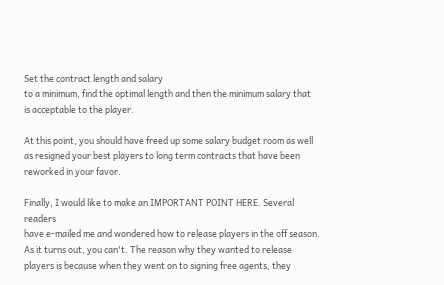Set the contract length and salary
to a minimum, find the optimal length and then the minimum salary that
is acceptable to the player.

At this point, you should have freed up some salary budget room as well
as resigned your best players to long term contracts that have been
reworked in your favor.

Finally, I would like to make an IMPORTANT POINT HERE. Several readers
have e-mailed me and wondered how to release players in the off season.
As it turns out, you can't. The reason why they wanted to release
players is because when they went on to signing free agents, they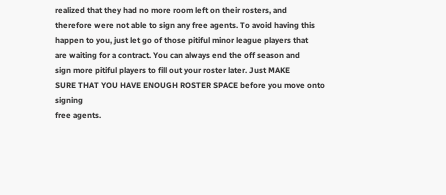realized that they had no more room left on their rosters, and
therefore were not able to sign any free agents. To avoid having this
happen to you, just let go of those pitiful minor league players that
are waiting for a contract. You can always end the off season and
sign more pitiful players to fill out your roster later. Just MAKE
SURE THAT YOU HAVE ENOUGH ROSTER SPACE before you move onto signing
free agents.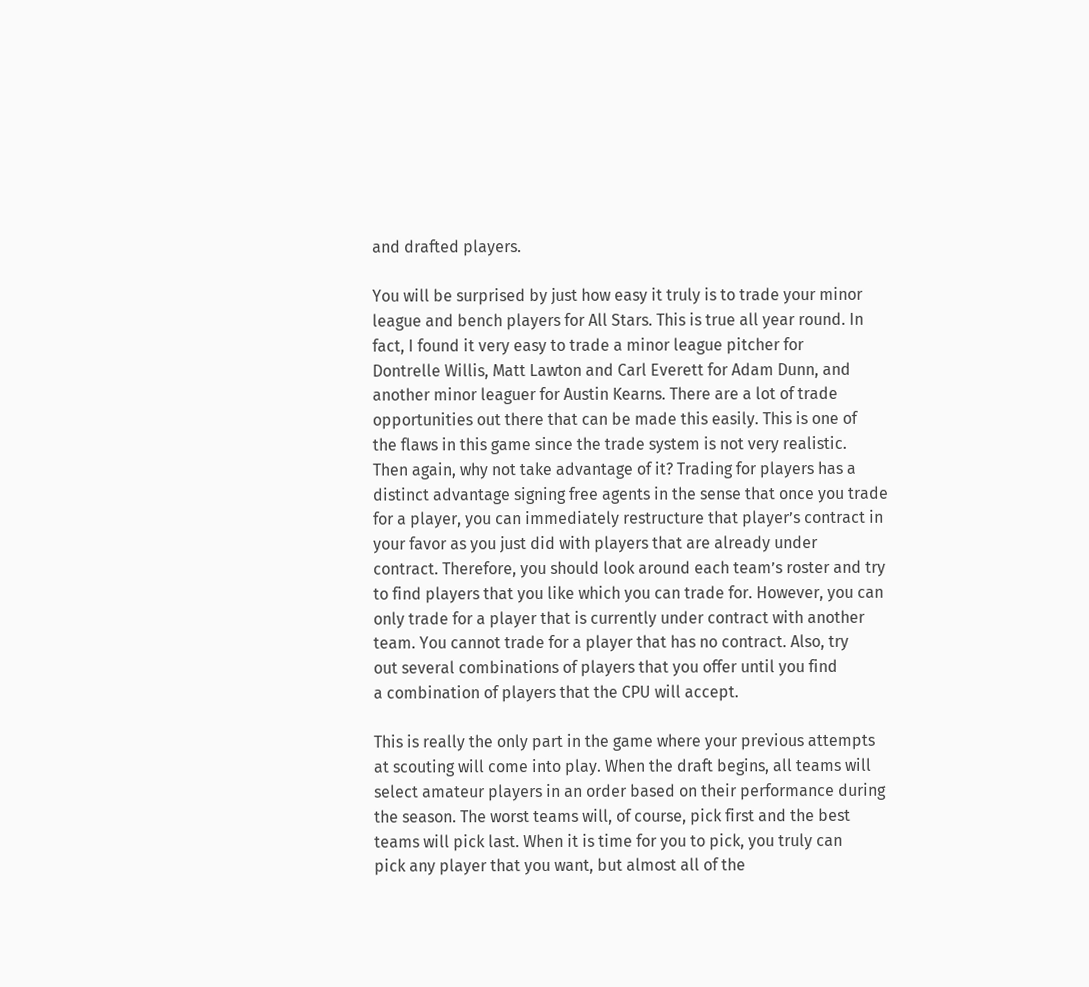and drafted players.

You will be surprised by just how easy it truly is to trade your minor
league and bench players for All Stars. This is true all year round. In
fact, I found it very easy to trade a minor league pitcher for
Dontrelle Willis, Matt Lawton and Carl Everett for Adam Dunn, and
another minor leaguer for Austin Kearns. There are a lot of trade
opportunities out there that can be made this easily. This is one of
the flaws in this game since the trade system is not very realistic.
Then again, why not take advantage of it? Trading for players has a
distinct advantage signing free agents in the sense that once you trade
for a player, you can immediately restructure that player’s contract in
your favor as you just did with players that are already under
contract. Therefore, you should look around each team’s roster and try
to find players that you like which you can trade for. However, you can
only trade for a player that is currently under contract with another
team. You cannot trade for a player that has no contract. Also, try
out several combinations of players that you offer until you find
a combination of players that the CPU will accept.

This is really the only part in the game where your previous attempts
at scouting will come into play. When the draft begins, all teams will
select amateur players in an order based on their performance during
the season. The worst teams will, of course, pick first and the best
teams will pick last. When it is time for you to pick, you truly can
pick any player that you want, but almost all of the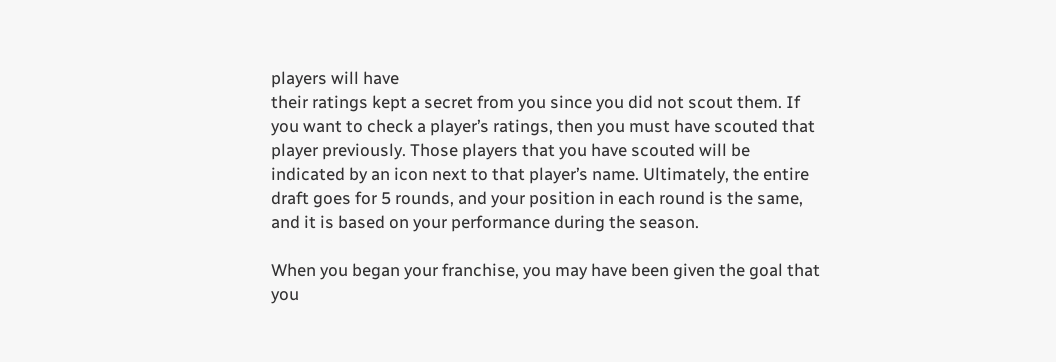players will have
their ratings kept a secret from you since you did not scout them. If
you want to check a player’s ratings, then you must have scouted that
player previously. Those players that you have scouted will be
indicated by an icon next to that player’s name. Ultimately, the entire
draft goes for 5 rounds, and your position in each round is the same,
and it is based on your performance during the season.

When you began your franchise, you may have been given the goal that
you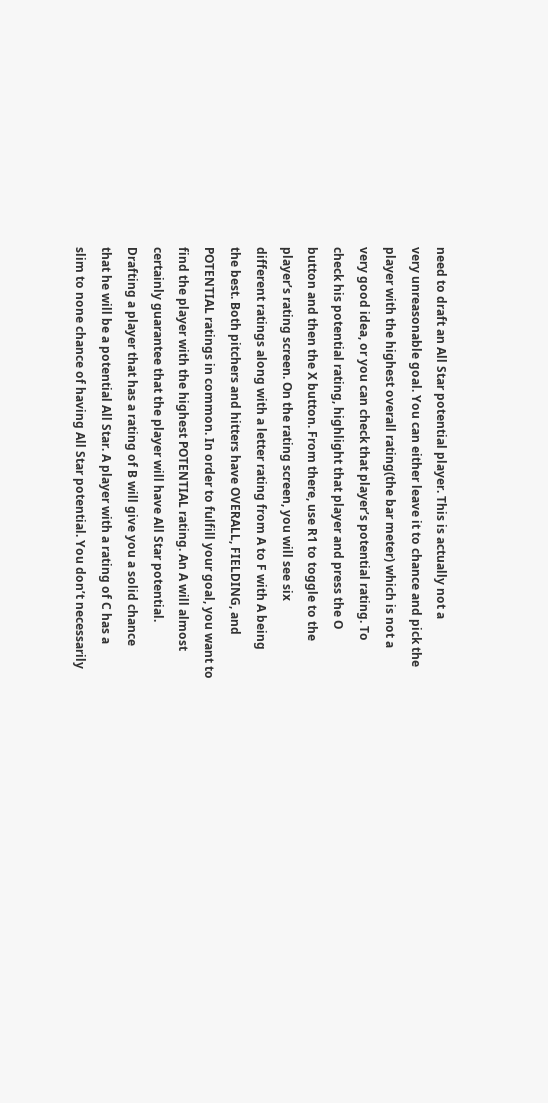need to draft an All Star potential player. This is actually not a
very unreasonable goal. You can either leave it to chance and pick the
player with the highest overall rating(the bar meter) which is not a
very good idea, or you can check that player’s potential rating. To
check his potential rating, highlight that player and press the O
button and then the X button. From there, use R1 to toggle to the
player’s rating screen. On the rating screen, you will see six
different ratings along with a letter rating from A to F with A being
the best. Both pitchers and hitters have OVERALL, FIELDING, and
POTENTIAL ratings in common. In order to fulfill your goal, you want to
find the player with the highest POTENTIAL rating. An A will almost
certainly guarantee that the player will have All Star potential.
Drafting a player that has a rating of B will give you a solid chance
that he will be a potential All Star. A player with a rating of C has a
slim to none chance of having All Star potential. You don’t necessarily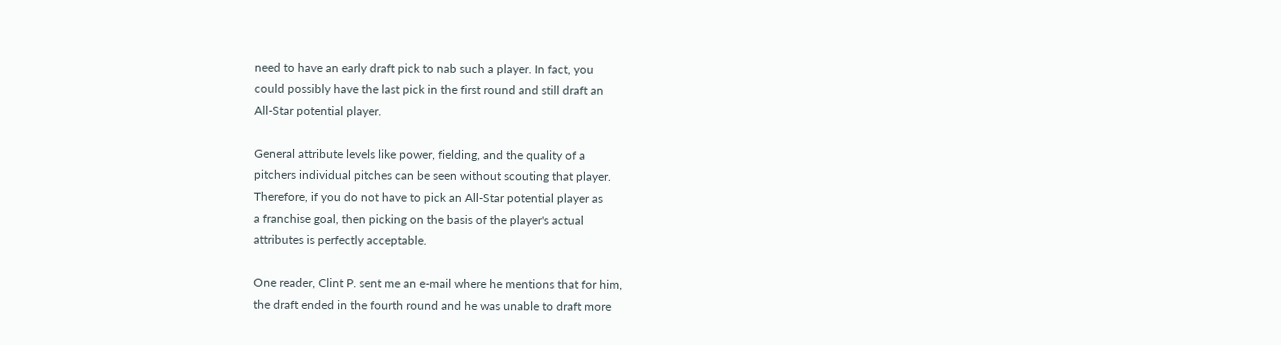need to have an early draft pick to nab such a player. In fact, you
could possibly have the last pick in the first round and still draft an
All-Star potential player.

General attribute levels like power, fielding, and the quality of a
pitchers individual pitches can be seen without scouting that player.
Therefore, if you do not have to pick an All-Star potential player as
a franchise goal, then picking on the basis of the player's actual
attributes is perfectly acceptable.

One reader, Clint P. sent me an e-mail where he mentions that for him,
the draft ended in the fourth round and he was unable to draft more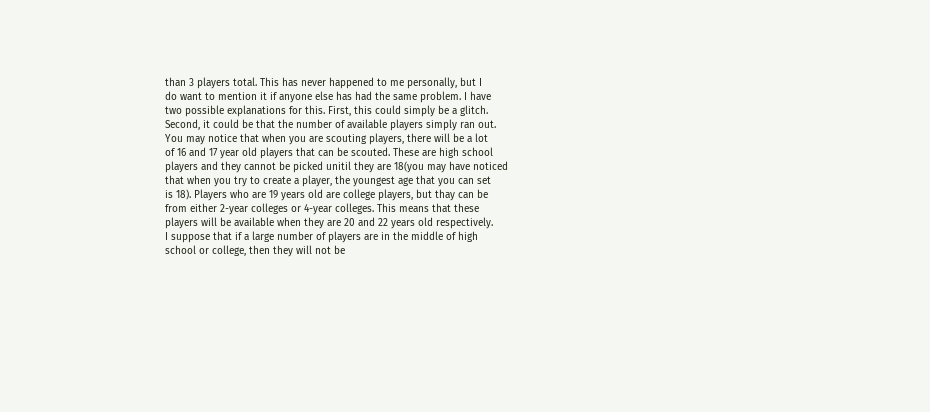than 3 players total. This has never happened to me personally, but I
do want to mention it if anyone else has had the same problem. I have
two possible explanations for this. First, this could simply be a glitch.
Second, it could be that the number of available players simply ran out.
You may notice that when you are scouting players, there will be a lot
of 16 and 17 year old players that can be scouted. These are high school
players and they cannot be picked unitil they are 18(you may have noticed
that when you try to create a player, the youngest age that you can set
is 18). Players who are 19 years old are college players, but thay can be
from either 2-year colleges or 4-year colleges. This means that these
players will be available when they are 20 and 22 years old respectively.
I suppose that if a large number of players are in the middle of high
school or college, then they will not be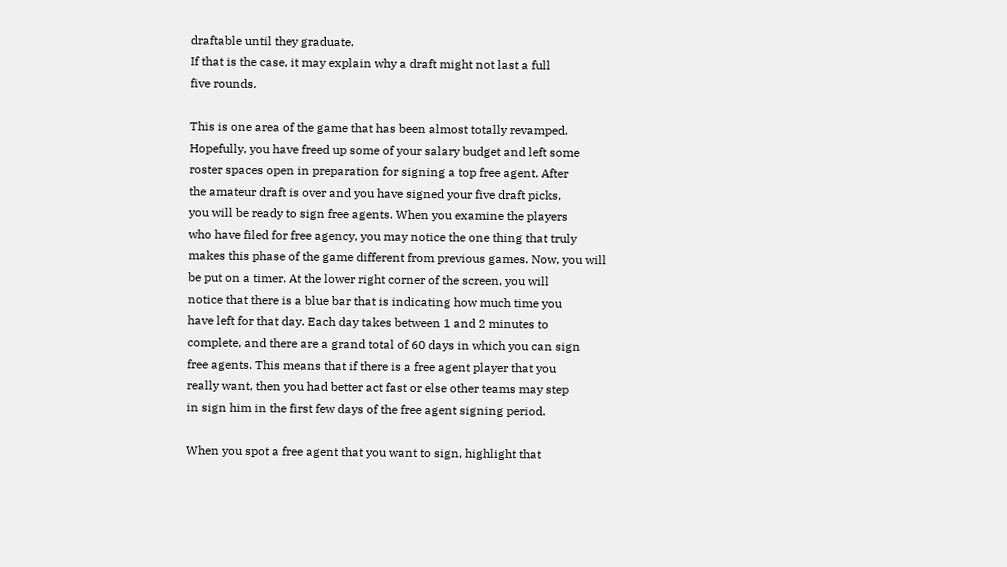draftable until they graduate.
If that is the case, it may explain why a draft might not last a full
five rounds.

This is one area of the game that has been almost totally revamped.
Hopefully, you have freed up some of your salary budget and left some
roster spaces open in preparation for signing a top free agent. After
the amateur draft is over and you have signed your five draft picks,
you will be ready to sign free agents. When you examine the players
who have filed for free agency, you may notice the one thing that truly
makes this phase of the game different from previous games. Now, you will
be put on a timer. At the lower right corner of the screen, you will
notice that there is a blue bar that is indicating how much time you
have left for that day. Each day takes between 1 and 2 minutes to
complete, and there are a grand total of 60 days in which you can sign
free agents. This means that if there is a free agent player that you
really want, then you had better act fast or else other teams may step
in sign him in the first few days of the free agent signing period.

When you spot a free agent that you want to sign, highlight that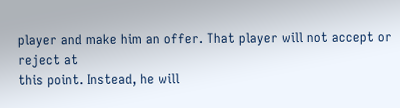player and make him an offer. That player will not accept or reject at
this point. Instead, he will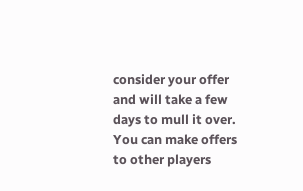consider your offer and will take a few
days to mull it over. You can make offers to other players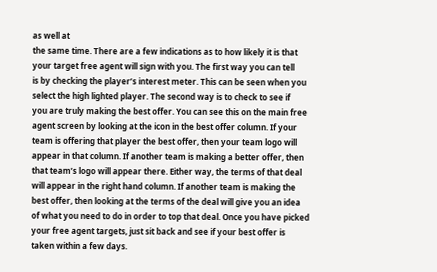as well at
the same time. There are a few indications as to how likely it is that
your target free agent will sign with you. The first way you can tell
is by checking the player’s interest meter. This can be seen when you
select the high lighted player. The second way is to check to see if
you are truly making the best offer. You can see this on the main free
agent screen by looking at the icon in the best offer column. If your
team is offering that player the best offer, then your team logo will
appear in that column. If another team is making a better offer, then
that team’s logo will appear there. Either way, the terms of that deal
will appear in the right hand column. If another team is making the
best offer, then looking at the terms of the deal will give you an idea
of what you need to do in order to top that deal. Once you have picked
your free agent targets, just sit back and see if your best offer is
taken within a few days.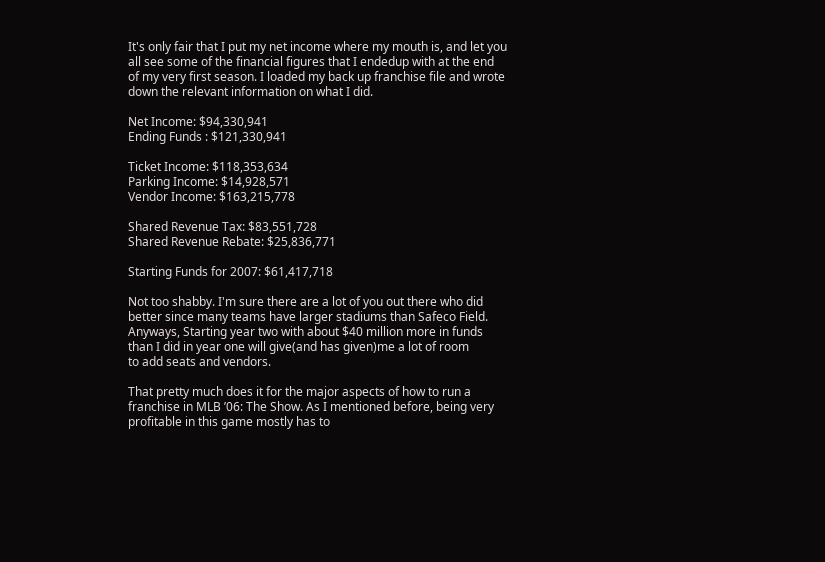It's only fair that I put my net income where my mouth is, and let you
all see some of the financial figures that I endedup with at the end
of my very first season. I loaded my back up franchise file and wrote
down the relevant information on what I did.

Net Income: $94,330,941
Ending Funds : $121,330,941

Ticket Income: $118,353,634
Parking Income: $14,928,571
Vendor Income: $163,215,778

Shared Revenue Tax: $83,551,728
Shared Revenue Rebate: $25,836,771

Starting Funds for 2007: $61,417,718

Not too shabby. I'm sure there are a lot of you out there who did
better since many teams have larger stadiums than Safeco Field.
Anyways, Starting year two with about $40 million more in funds
than I did in year one will give(and has given)me a lot of room
to add seats and vendors.

That pretty much does it for the major aspects of how to run a
franchise in MLB ’06: The Show. As I mentioned before, being very
profitable in this game mostly has to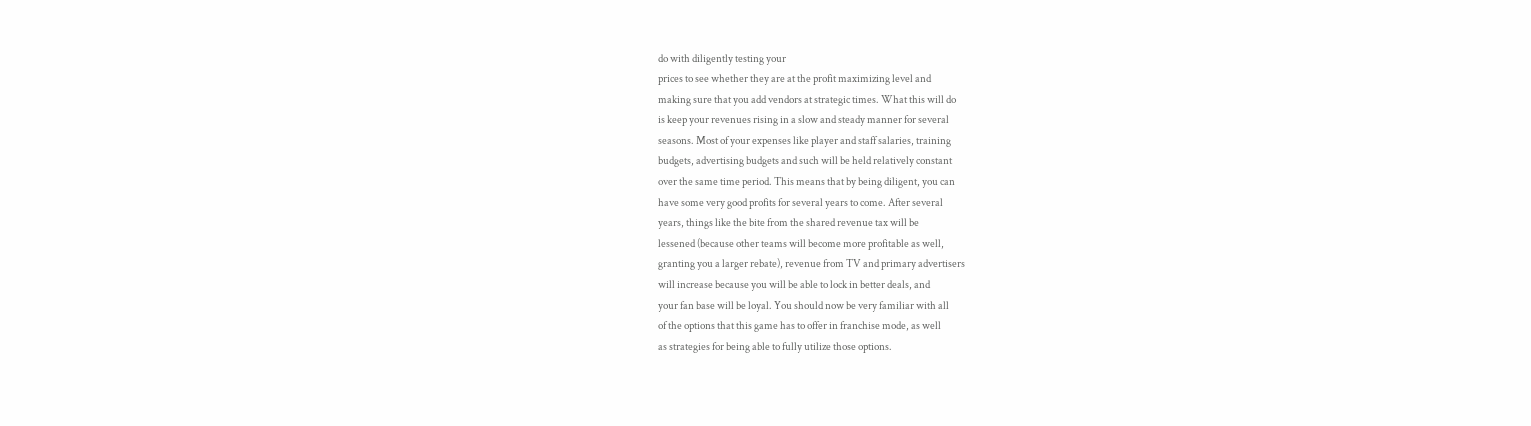do with diligently testing your
prices to see whether they are at the profit maximizing level and
making sure that you add vendors at strategic times. What this will do
is keep your revenues rising in a slow and steady manner for several
seasons. Most of your expenses like player and staff salaries, training
budgets, advertising budgets and such will be held relatively constant
over the same time period. This means that by being diligent, you can
have some very good profits for several years to come. After several
years, things like the bite from the shared revenue tax will be
lessened (because other teams will become more profitable as well,
granting you a larger rebate), revenue from TV and primary advertisers
will increase because you will be able to lock in better deals, and
your fan base will be loyal. You should now be very familiar with all
of the options that this game has to offer in franchise mode, as well
as strategies for being able to fully utilize those options.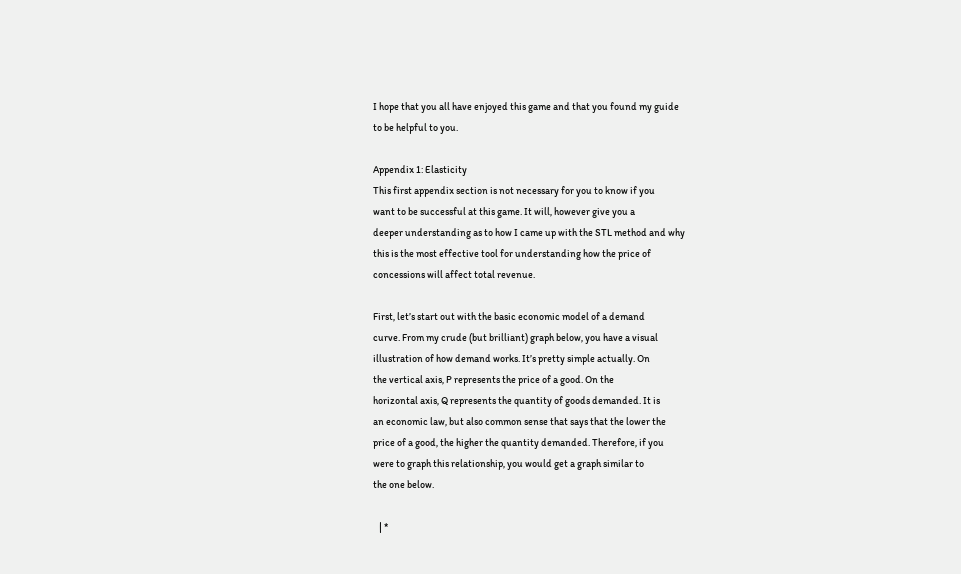I hope that you all have enjoyed this game and that you found my guide
to be helpful to you.

Appendix 1: Elasticity
This first appendix section is not necessary for you to know if you
want to be successful at this game. It will, however give you a
deeper understanding as to how I came up with the STL method and why
this is the most effective tool for understanding how the price of
concessions will affect total revenue.

First, let’s start out with the basic economic model of a demand
curve. From my crude (but brilliant) graph below, you have a visual
illustration of how demand works. It’s pretty simple actually. On
the vertical axis, P represents the price of a good. On the
horizontal axis, Q represents the quantity of goods demanded. It is
an economic law, but also common sense that says that the lower the
price of a good, the higher the quantity demanded. Therefore, if you
were to graph this relationship, you would get a graph similar to
the one below.

   | *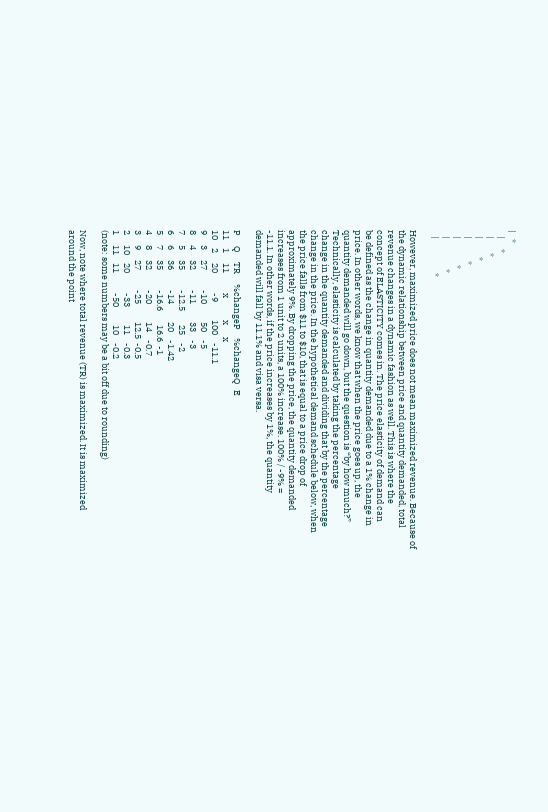|   *
   |     *
   |       *
   |         *
   |           *
   |             *
   |               *
   |                 *

However, maximized price does not mean maximized revenue. Because of
the dynamic relationship between price and quantity demanded, total
revenue changes in a dynamic fashion as well. This is where the
concept of ELASTICITY comes in. The price elasticity of demand can
be defined as the change in quantity demanded due to a 1% change in
price. In other words, we know that when the price goes up, the
quantity demanded will go down, but the question is “by how much?”
Technically, elasticity is calculated by taking the percentage
change in the quantity demanded and dividing that by the percentage
change in the price. In the hypothetical demand schedule below, when
the price falls from $11 to $10, that is equal to a price drop of
approximately 9%. By dropping the price, the quantity demanded
increases from 1 unit to 2 units, a 100% increase. 100% / -9% =
-11.1. In other words, if the price increases by 1%, the quantity
demanded will fall by 11.1% and visa versa.

P     Q     TR     %changeP    %changeQ   E
11    1     11          x           x      x
10    2     20          -9         100    -11.1
9     3     27          -10         50    -5
8     4     32          -11         33    -3
7     5     35          -12.5       25    -2
6     6     36          -14         20    -1.42
5     7     35          -16.6       16.6  -1
4     8     32          -20         14    -0.7
3     9     27          -25         12.5  -0.5
2     10    20          -33         11    -0.3
1     11    11          -50         10    -0.2
(note: some numbers may be a bit off due to rounding)

Now, note where total revenue (TR) is maximized. It is maximized
around the point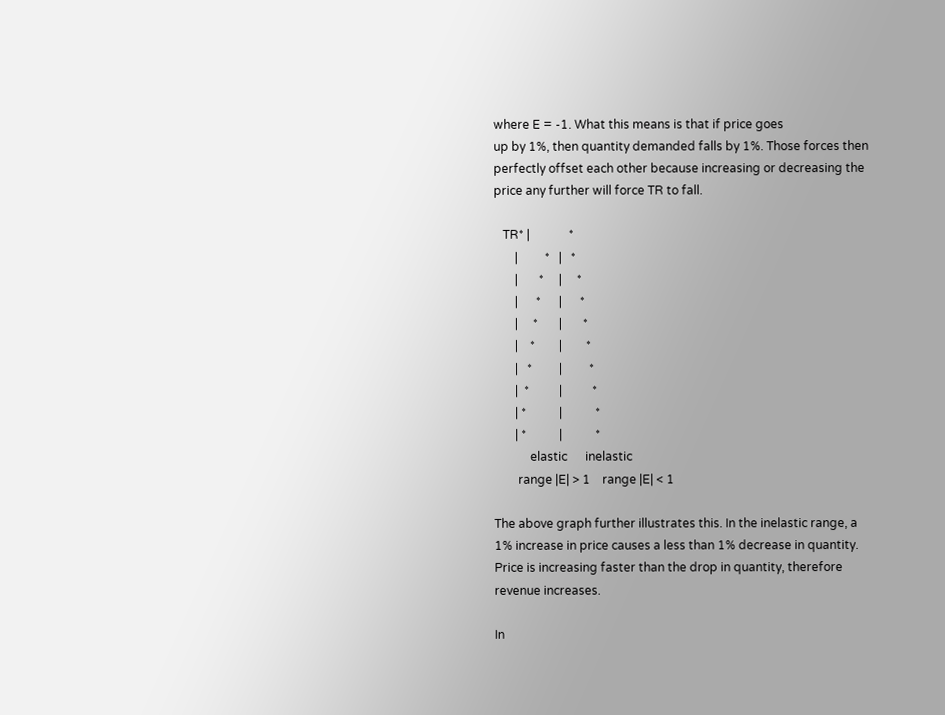where E = -1. What this means is that if price goes
up by 1%, then quantity demanded falls by 1%. Those forces then
perfectly offset each other because increasing or decreasing the
price any further will force TR to fall.

   TR* |             *
       |         *   |   *
       |       *     |     *
       |      *      |      *
       |     *       |       *
       |    *        |        *
       |   *         |         *
       |  *          |          *
       | *           |           *
       | *           |           *
            elastic      inelastic
        range |E| > 1    range |E| < 1

The above graph further illustrates this. In the inelastic range, a
1% increase in price causes a less than 1% decrease in quantity.
Price is increasing faster than the drop in quantity, therefore
revenue increases.

In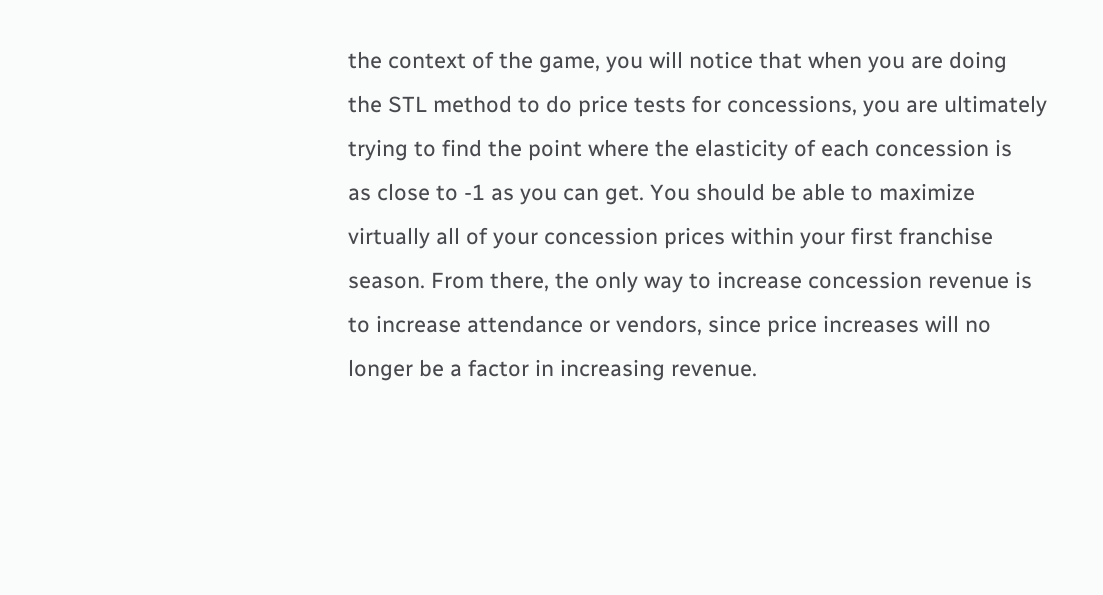the context of the game, you will notice that when you are doing
the STL method to do price tests for concessions, you are ultimately
trying to find the point where the elasticity of each concession is
as close to -1 as you can get. You should be able to maximize
virtually all of your concession prices within your first franchise
season. From there, the only way to increase concession revenue is
to increase attendance or vendors, since price increases will no
longer be a factor in increasing revenue.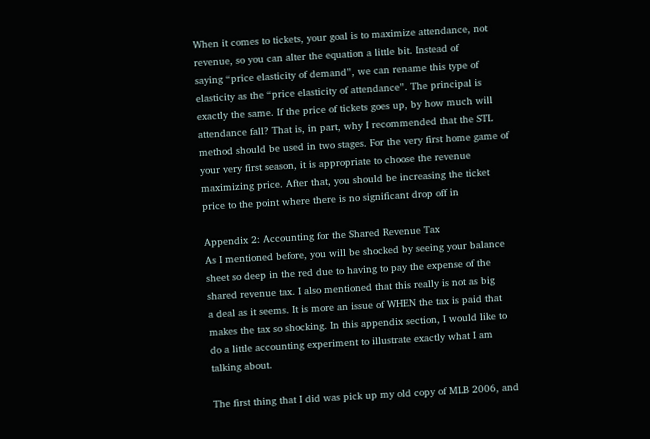When it comes to tickets, your goal is to maximize attendance, not
revenue, so you can alter the equation a little bit. Instead of
saying “price elasticity of demand”, we can rename this type of
elasticity as the “price elasticity of attendance”. The principal is
exactly the same. If the price of tickets goes up, by how much will
attendance fall? That is, in part, why I recommended that the STL
method should be used in two stages. For the very first home game of
your very first season, it is appropriate to choose the revenue
maximizing price. After that, you should be increasing the ticket
price to the point where there is no significant drop off in

Appendix 2: Accounting for the Shared Revenue Tax
As I mentioned before, you will be shocked by seeing your balance
sheet so deep in the red due to having to pay the expense of the
shared revenue tax. I also mentioned that this really is not as big
a deal as it seems. It is more an issue of WHEN the tax is paid that
makes the tax so shocking. In this appendix section, I would like to
do a little accounting experiment to illustrate exactly what I am
talking about.

The first thing that I did was pick up my old copy of MLB 2006, and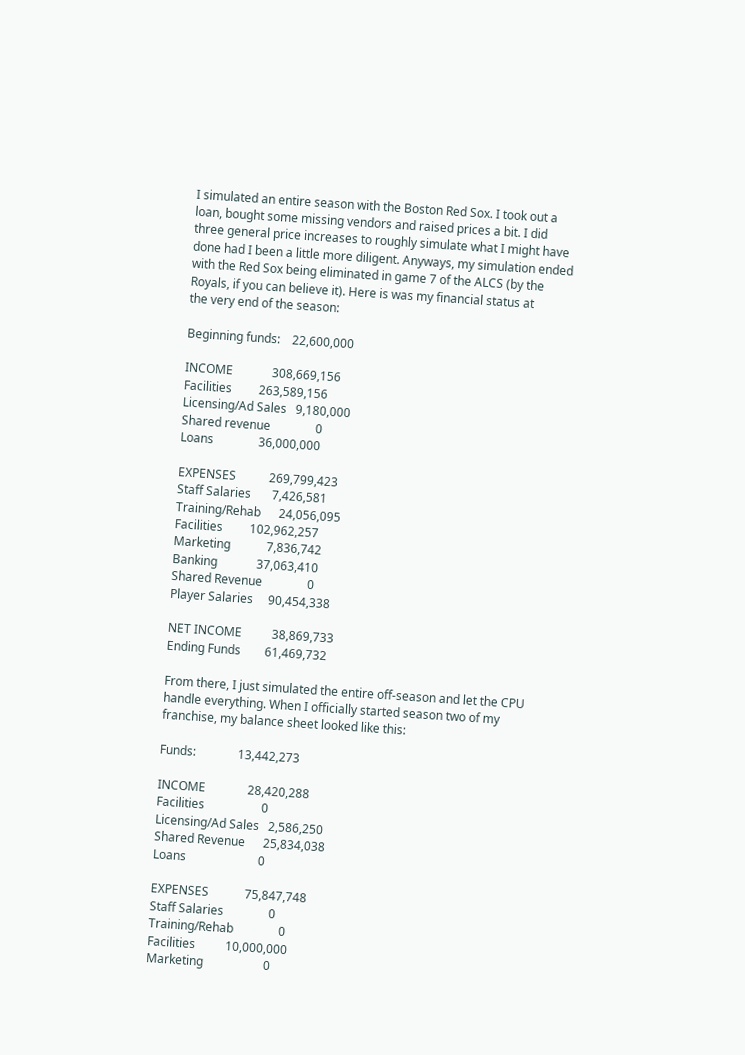I simulated an entire season with the Boston Red Sox. I took out a
loan, bought some missing vendors and raised prices a bit. I did
three general price increases to roughly simulate what I might have
done had I been a little more diligent. Anyways, my simulation ended
with the Red Sox being eliminated in game 7 of the ALCS (by the
Royals, if you can believe it). Here is was my financial status at
the very end of the season:

Beginning funds:    22,600,000

INCOME             308,669,156
Facilities         263,589,156
Licensing/Ad Sales   9,180,000
Shared revenue               0
Loans               36,000,000

EXPENSES           269,799,423
Staff Salaries       7,426,581
Training/Rehab      24,056,095
Facilities         102,962,257
Marketing            7,836,742
Banking             37,063,410
Shared Revenue               0
Player Salaries     90,454,338

NET INCOME          38,869,733
Ending Funds        61,469,732

From there, I just simulated the entire off-season and let the CPU
handle everything. When I officially started season two of my
franchise, my balance sheet looked like this:

Funds:              13,442,273

INCOME              28,420,288
Facilities                   0
Licensing/Ad Sales   2,586,250
Shared Revenue      25,834,038
Loans                        0

EXPENSES            75,847,748
Staff Salaries               0
Training/Rehab               0
Facilities          10,000,000
Marketing                    0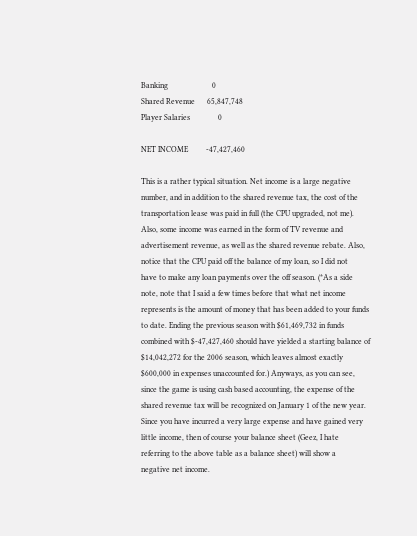Banking                      0
Shared Revenue      65,847,748
Player Salaries              0

NET INCOME         -47,427,460

This is a rather typical situation. Net income is a large negative
number, and in addition to the shared revenue tax, the cost of the
transportation lease was paid in full (the CPU upgraded, not me).
Also, some income was earned in the form of TV revenue and
advertisement revenue, as well as the shared revenue rebate. Also,
notice that the CPU paid off the balance of my loan, so I did not
have to make any loan payments over the off season. (*As a side
note, note that I said a few times before that what net income
represents is the amount of money that has been added to your funds
to date. Ending the previous season with $61,469,732 in funds
combined with $-47,427,460 should have yielded a starting balance of
$14,042,272 for the 2006 season, which leaves almost exactly
$600,000 in expenses unaccounted for.) Anyways, as you can see,
since the game is using cash based accounting, the expense of the
shared revenue tax will be recognized on January 1 of the new year.
Since you have incurred a very large expense and have gained very
little income, then of course your balance sheet (Geez, I hate
referring to the above table as a balance sheet) will show a
negative net income.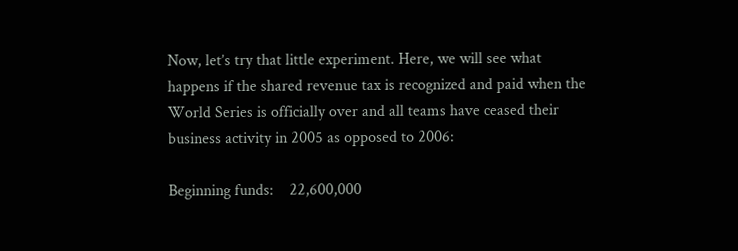Now, let’s try that little experiment. Here, we will see what
happens if the shared revenue tax is recognized and paid when the
World Series is officially over and all teams have ceased their
business activity in 2005 as opposed to 2006:

Beginning funds:    22,600,000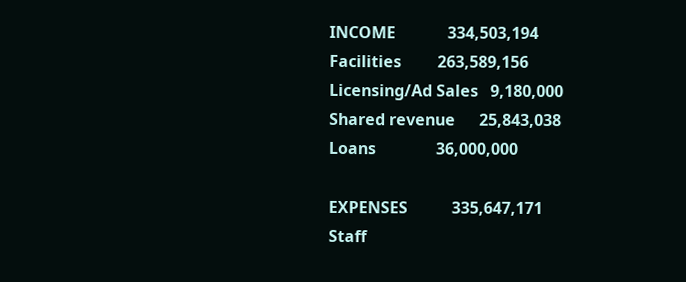INCOME             334,503,194
Facilities         263,589,156
Licensing/Ad Sales   9,180,000
Shared revenue      25,843,038
Loans               36,000,000

EXPENSES           335,647,171
Staff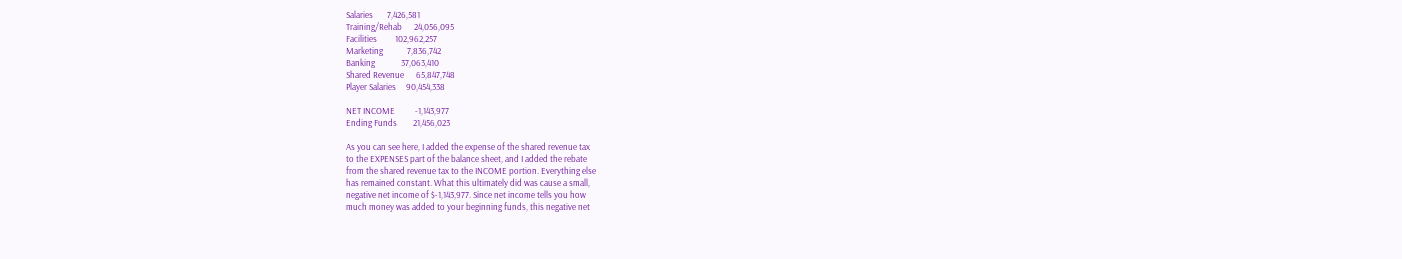Salaries       7,426,581
Training/Rehab      24,056,095
Facilities         102,962,257
Marketing            7,836,742
Banking             37,063,410
Shared Revenue      65,847,748
Player Salaries     90,454,338

NET INCOME          -1,143,977
Ending Funds        21,456,023

As you can see here, I added the expense of the shared revenue tax
to the EXPENSES part of the balance sheet, and I added the rebate
from the shared revenue tax to the INCOME portion. Everything else
has remained constant. What this ultimately did was cause a small,
negative net income of $-1,143,977. Since net income tells you how
much money was added to your beginning funds, this negative net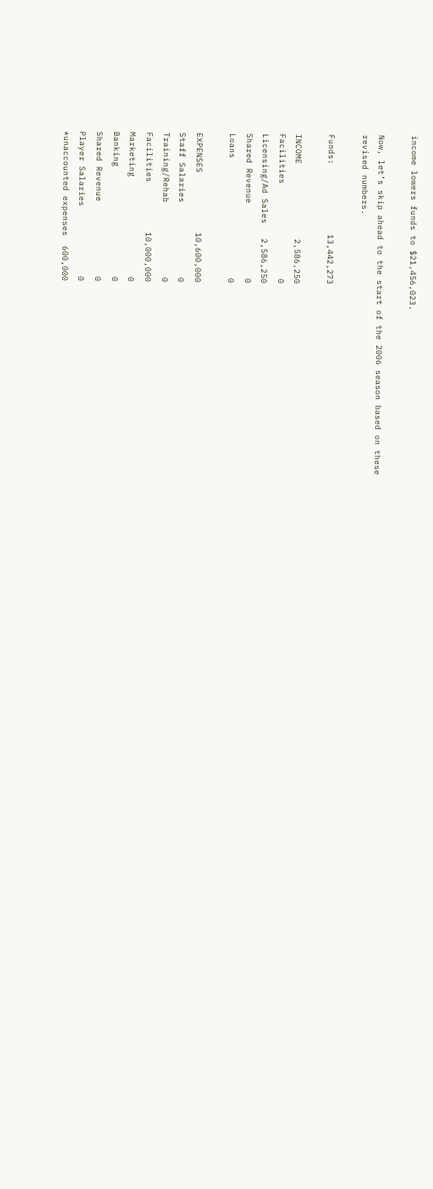income lowers funds to $21,456,023.

Now, let’s skip ahead to the start of the 2006 season based on these
revised numbers.

Funds:              13,442,273

INCOME               2,586,250
Facilities                   0
Licensing/Ad Sales   2,586,250
Shared Revenue               0
Loans                        0

EXPENSES            10,600,000
Staff Salaries               0
Training/Rehab               0
Facilities          10,000,000
Marketing                    0
Banking                      0
Shared Revenue               0
Player Salaries              0
*unaccounted expenses  600,000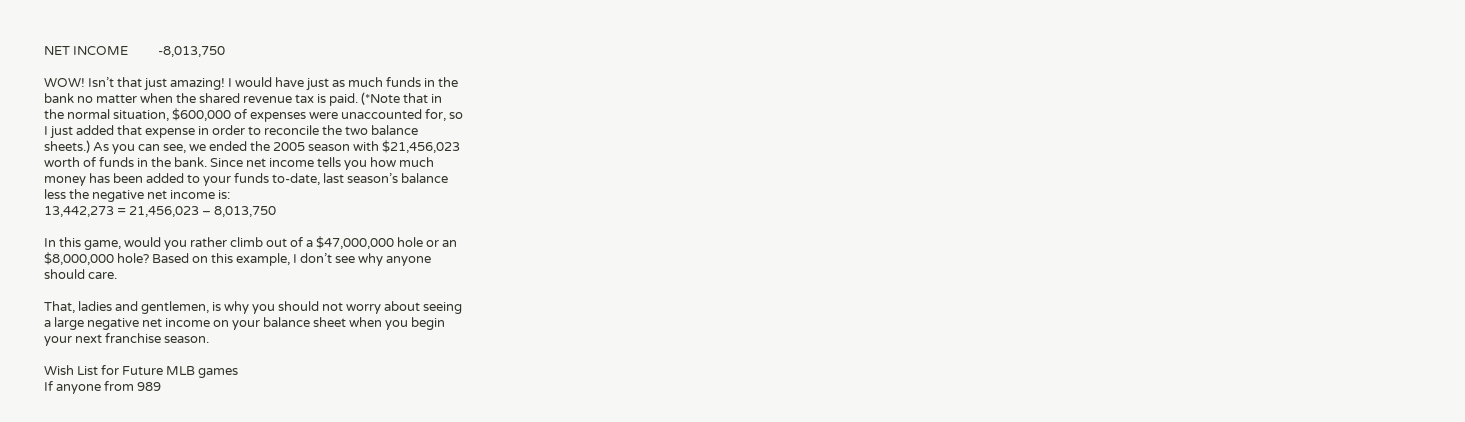NET INCOME          -8,013,750

WOW! Isn’t that just amazing! I would have just as much funds in the
bank no matter when the shared revenue tax is paid. (*Note that in
the normal situation, $600,000 of expenses were unaccounted for, so
I just added that expense in order to reconcile the two balance
sheets.) As you can see, we ended the 2005 season with $21,456,023
worth of funds in the bank. Since net income tells you how much
money has been added to your funds to-date, last season’s balance
less the negative net income is:
13,442,273 = 21,456,023 – 8,013,750

In this game, would you rather climb out of a $47,000,000 hole or an
$8,000,000 hole? Based on this example, I don’t see why anyone
should care.

That, ladies and gentlemen, is why you should not worry about seeing
a large negative net income on your balance sheet when you begin
your next franchise season.

Wish List for Future MLB games
If anyone from 989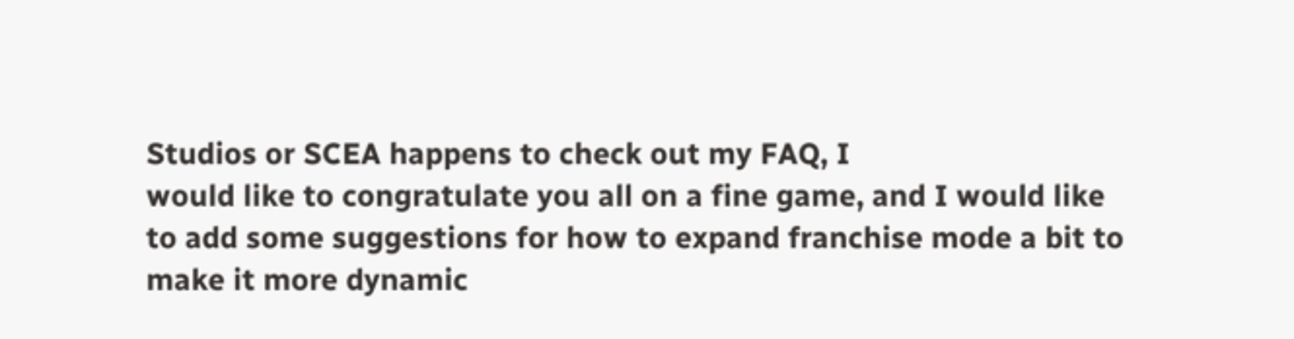Studios or SCEA happens to check out my FAQ, I
would like to congratulate you all on a fine game, and I would like
to add some suggestions for how to expand franchise mode a bit to
make it more dynamic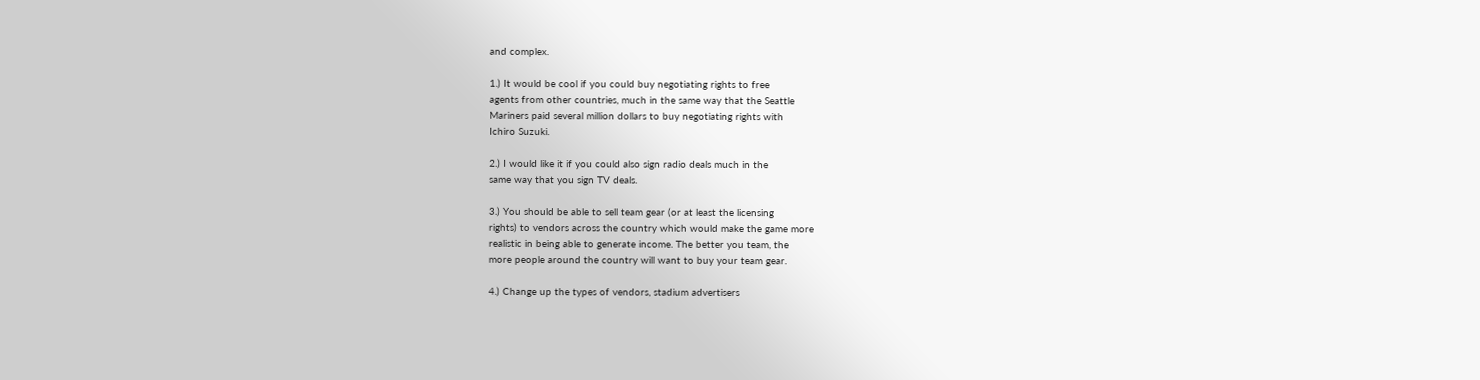and complex.

1.) It would be cool if you could buy negotiating rights to free
agents from other countries, much in the same way that the Seattle
Mariners paid several million dollars to buy negotiating rights with
Ichiro Suzuki.

2.) I would like it if you could also sign radio deals much in the
same way that you sign TV deals.

3.) You should be able to sell team gear (or at least the licensing
rights) to vendors across the country which would make the game more
realistic in being able to generate income. The better you team, the
more people around the country will want to buy your team gear.

4.) Change up the types of vendors, stadium advertisers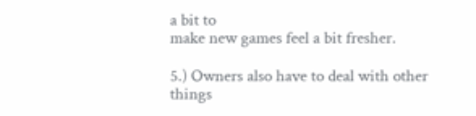a bit to
make new games feel a bit fresher.

5.) Owners also have to deal with other things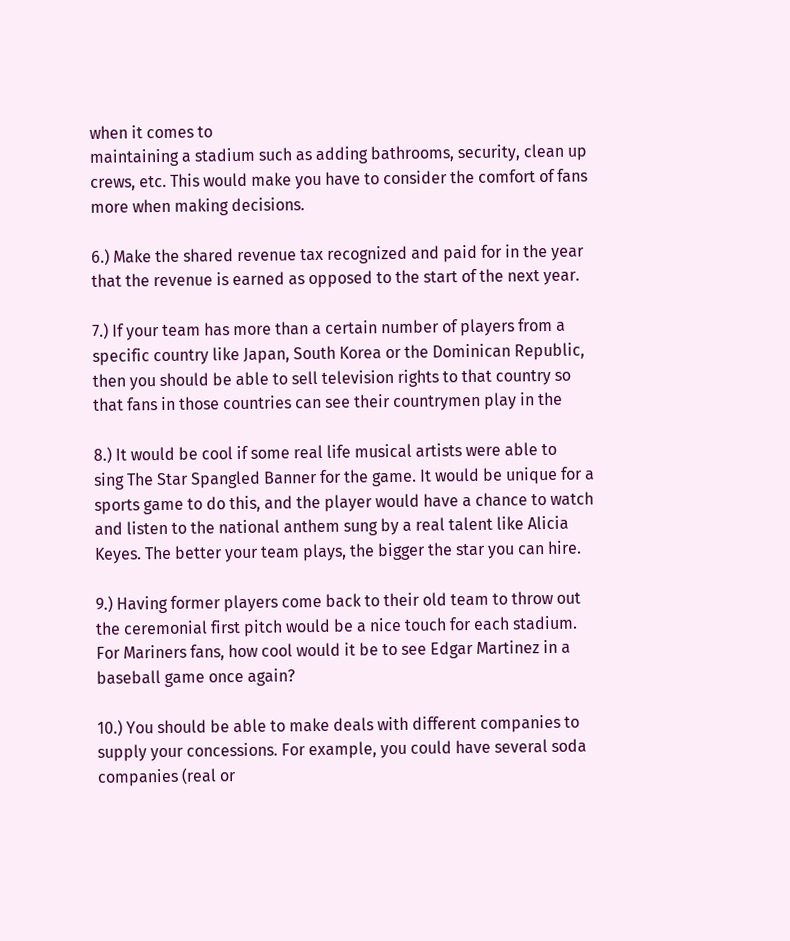when it comes to
maintaining a stadium such as adding bathrooms, security, clean up
crews, etc. This would make you have to consider the comfort of fans
more when making decisions.

6.) Make the shared revenue tax recognized and paid for in the year
that the revenue is earned as opposed to the start of the next year.

7.) If your team has more than a certain number of players from a
specific country like Japan, South Korea or the Dominican Republic,
then you should be able to sell television rights to that country so
that fans in those countries can see their countrymen play in the

8.) It would be cool if some real life musical artists were able to
sing The Star Spangled Banner for the game. It would be unique for a
sports game to do this, and the player would have a chance to watch
and listen to the national anthem sung by a real talent like Alicia
Keyes. The better your team plays, the bigger the star you can hire.

9.) Having former players come back to their old team to throw out
the ceremonial first pitch would be a nice touch for each stadium.
For Mariners fans, how cool would it be to see Edgar Martinez in a
baseball game once again?

10.) You should be able to make deals with different companies to
supply your concessions. For example, you could have several soda
companies (real or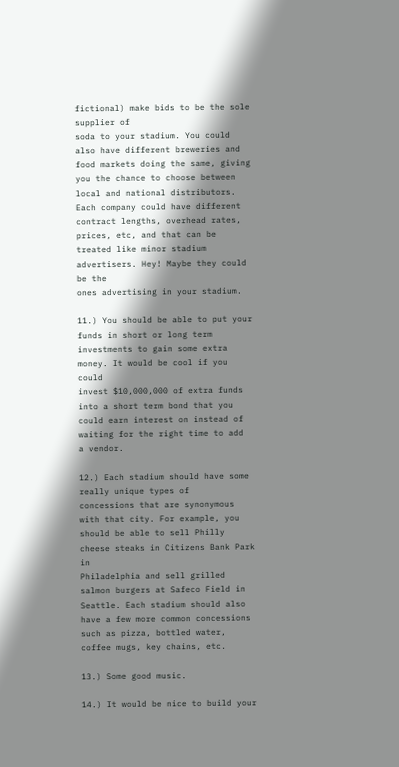fictional) make bids to be the sole supplier of
soda to your stadium. You could also have different breweries and
food markets doing the same, giving you the chance to choose between
local and national distributors. Each company could have different
contract lengths, overhead rates, prices, etc, and that can be
treated like minor stadium advertisers. Hey! Maybe they could be the
ones advertising in your stadium.

11.) You should be able to put your funds in short or long term
investments to gain some extra money. It would be cool if you could
invest $10,000,000 of extra funds into a short term bond that you
could earn interest on instead of waiting for the right time to add
a vendor.

12.) Each stadium should have some really unique types of
concessions that are synonymous with that city. For example, you
should be able to sell Philly cheese steaks in Citizens Bank Park in
Philadelphia and sell grilled salmon burgers at Safeco Field in
Seattle. Each stadium should also have a few more common concessions
such as pizza, bottled water, coffee mugs, key chains, etc.

13.) Some good music.

14.) It would be nice to build your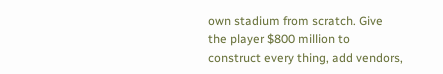own stadium from scratch. Give
the player $800 million to construct every thing, add vendors,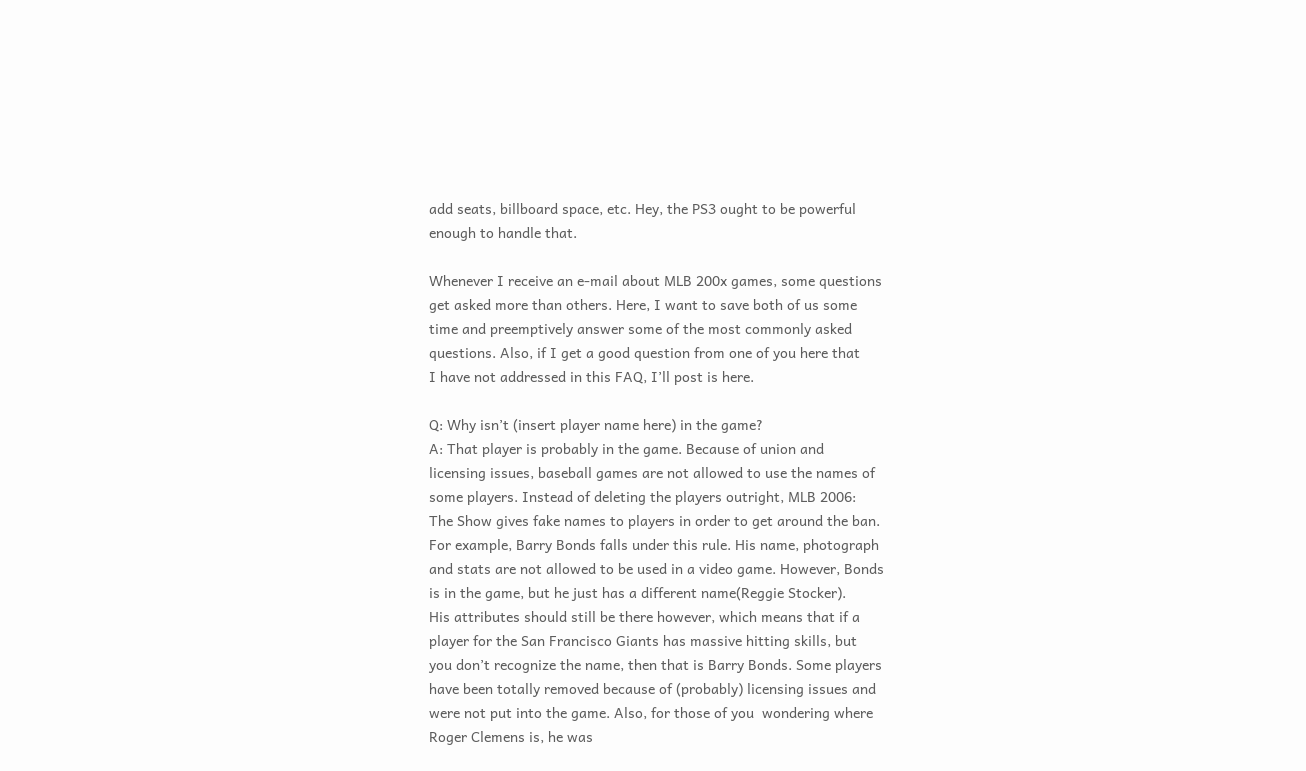add seats, billboard space, etc. Hey, the PS3 ought to be powerful
enough to handle that.

Whenever I receive an e-mail about MLB 200x games, some questions
get asked more than others. Here, I want to save both of us some
time and preemptively answer some of the most commonly asked
questions. Also, if I get a good question from one of you here that
I have not addressed in this FAQ, I’ll post is here.

Q: Why isn’t (insert player name here) in the game?
A: That player is probably in the game. Because of union and
licensing issues, baseball games are not allowed to use the names of
some players. Instead of deleting the players outright, MLB 2006:
The Show gives fake names to players in order to get around the ban.
For example, Barry Bonds falls under this rule. His name, photograph
and stats are not allowed to be used in a video game. However, Bonds
is in the game, but he just has a different name(Reggie Stocker).
His attributes should still be there however, which means that if a
player for the San Francisco Giants has massive hitting skills, but
you don’t recognize the name, then that is Barry Bonds. Some players
have been totally removed because of (probably) licensing issues and
were not put into the game. Also, for those of you  wondering where
Roger Clemens is, he was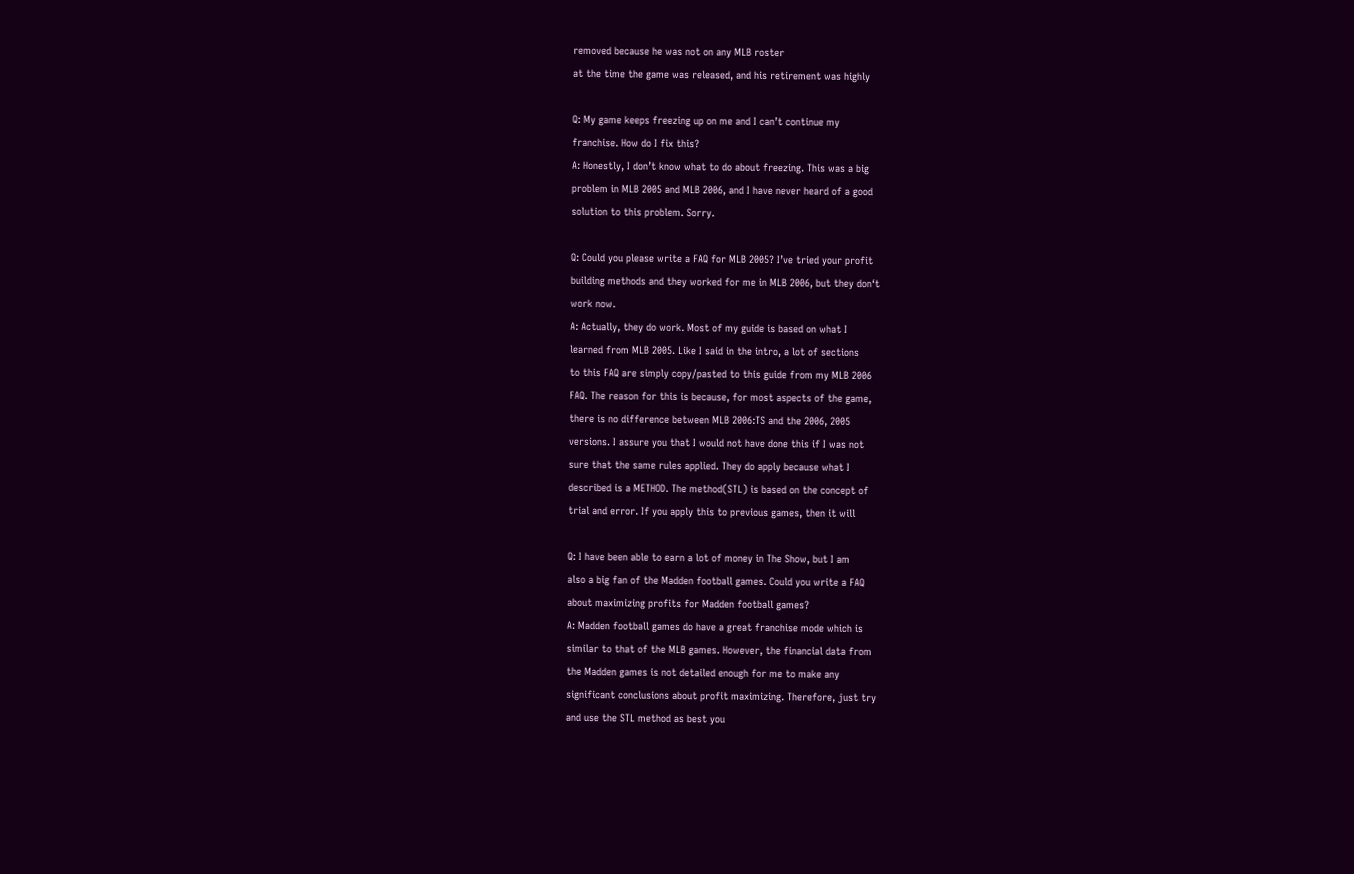removed because he was not on any MLB roster
at the time the game was released, and his retirement was highly

Q: My game keeps freezing up on me and I can’t continue my
franchise. How do I fix this?
A: Honestly, I don’t know what to do about freezing. This was a big
problem in MLB 2005 and MLB 2006, and I have never heard of a good
solution to this problem. Sorry.

Q: Could you please write a FAQ for MLB 2005? I’ve tried your profit
building methods and they worked for me in MLB 2006, but they don‘t
work now.
A: Actually, they do work. Most of my guide is based on what I
learned from MLB 2005. Like I said in the intro, a lot of sections
to this FAQ are simply copy/pasted to this guide from my MLB 2006
FAQ. The reason for this is because, for most aspects of the game,
there is no difference between MLB 2006:TS and the 2006, 2005
versions. I assure you that I would not have done this if I was not
sure that the same rules applied. They do apply because what I
described is a METHOD. The method(STL) is based on the concept of
trial and error. If you apply this to previous games, then it will

Q: I have been able to earn a lot of money in The Show, but I am
also a big fan of the Madden football games. Could you write a FAQ
about maximizing profits for Madden football games?
A: Madden football games do have a great franchise mode which is
similar to that of the MLB games. However, the financial data from
the Madden games is not detailed enough for me to make any
significant conclusions about profit maximizing. Therefore, just try
and use the STL method as best you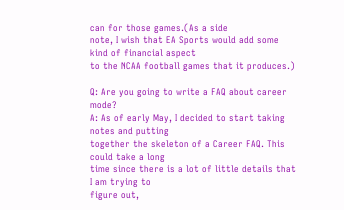can for those games.(As a side
note, I wish that EA Sports would add some kind of financial aspect
to the NCAA football games that it produces.)

Q: Are you going to write a FAQ about career mode?
A: As of early May, I decided to start taking notes and putting
together the skeleton of a Career FAQ. This could take a long
time since there is a lot of little details that I am trying to
figure out,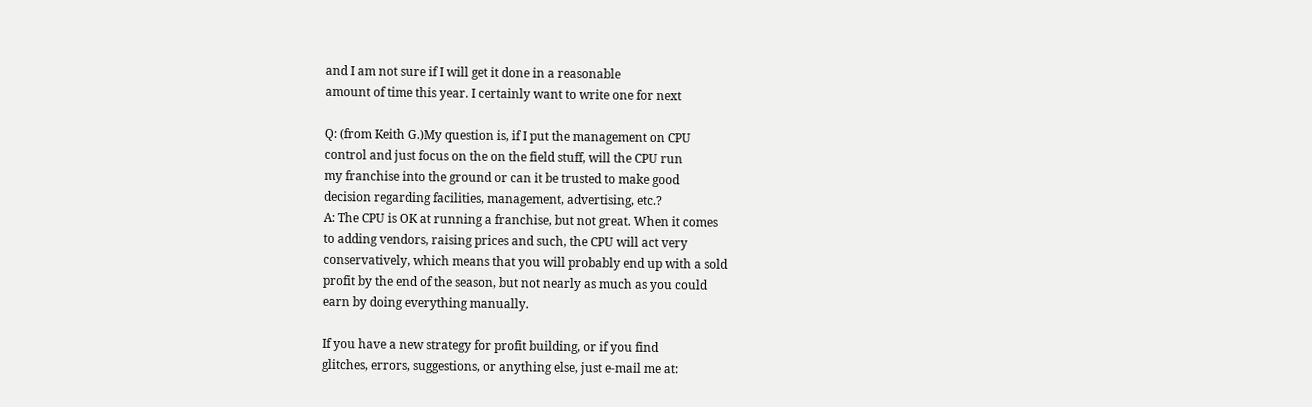and I am not sure if I will get it done in a reasonable
amount of time this year. I certainly want to write one for next

Q: (from Keith G.)My question is, if I put the management on CPU
control and just focus on the on the field stuff, will the CPU run
my franchise into the ground or can it be trusted to make good
decision regarding facilities, management, advertising, etc.?
A: The CPU is OK at running a franchise, but not great. When it comes
to adding vendors, raising prices and such, the CPU will act very
conservatively, which means that you will probably end up with a sold
profit by the end of the season, but not nearly as much as you could
earn by doing everything manually.

If you have a new strategy for profit building, or if you find
glitches, errors, suggestions, or anything else, just e-mail me at: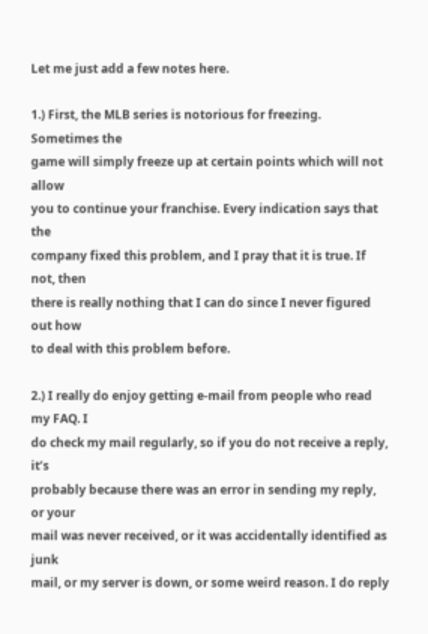Let me just add a few notes here.

1.) First, the MLB series is notorious for freezing. Sometimes the
game will simply freeze up at certain points which will not allow
you to continue your franchise. Every indication says that the
company fixed this problem, and I pray that it is true. If not, then
there is really nothing that I can do since I never figured out how
to deal with this problem before.

2.) I really do enjoy getting e-mail from people who read my FAQ. I
do check my mail regularly, so if you do not receive a reply, it’s
probably because there was an error in sending my reply, or your
mail was never received, or it was accidentally identified as junk
mail, or my server is down, or some weird reason. I do reply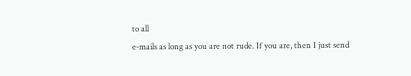to all
e-mails as long as you are not rude. If you are, then I just send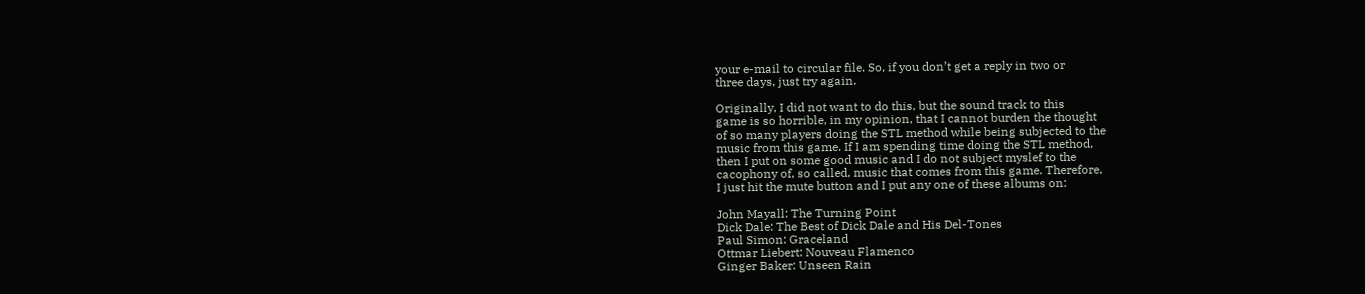your e-mail to circular file. So, if you don’t get a reply in two or
three days, just try again.

Originally, I did not want to do this, but the sound track to this
game is so horrible, in my opinion, that I cannot burden the thought
of so many players doing the STL method while being subjected to the
music from this game. If I am spending time doing the STL method,
then I put on some good music and I do not subject myslef to the
cacophony of, so called, music that comes from this game. Therefore,
I just hit the mute button and I put any one of these albums on:

John Mayall: The Turning Point
Dick Dale: The Best of Dick Dale and His Del-Tones
Paul Simon: Graceland
Ottmar Liebert: Nouveau Flamenco
Ginger Baker: Unseen Rain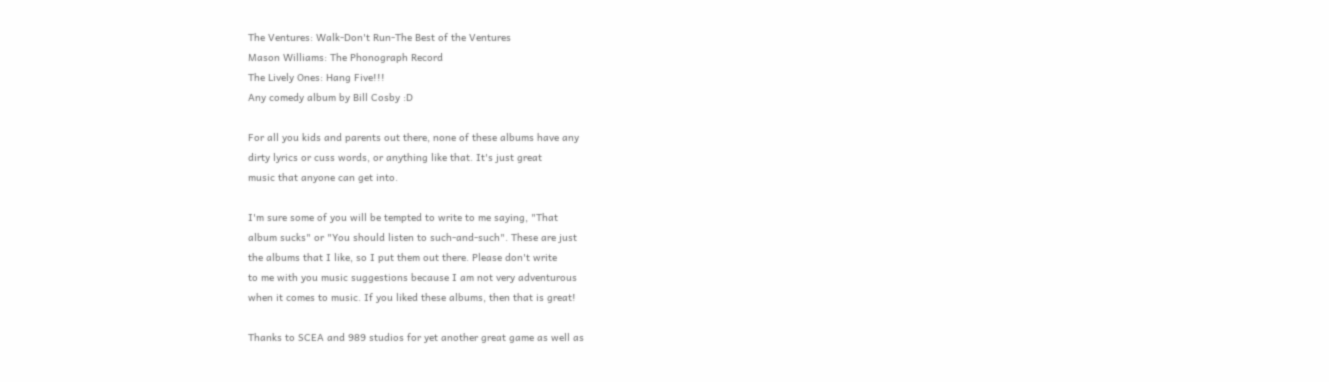The Ventures: Walk-Don't Run-The Best of the Ventures
Mason Williams: The Phonograph Record
The Lively Ones: Hang Five!!!
Any comedy album by Bill Cosby :D

For all you kids and parents out there, none of these albums have any
dirty lyrics or cuss words, or anything like that. It's just great
music that anyone can get into.

I'm sure some of you will be tempted to write to me saying, "That
album sucks" or "You should listen to such-and-such". These are just
the albums that I like, so I put them out there. Please don't write
to me with you music suggestions because I am not very adventurous
when it comes to music. If you liked these albums, then that is great!

Thanks to SCEA and 989 studios for yet another great game as well as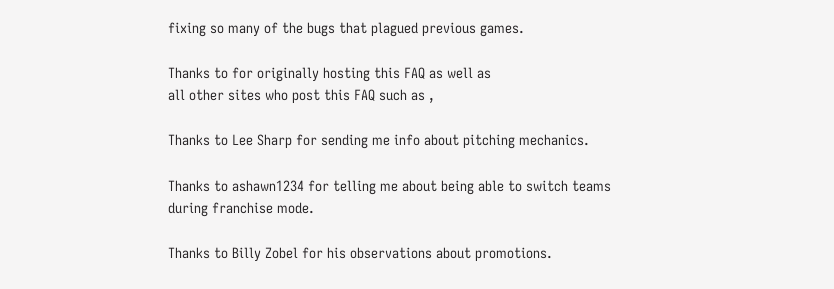fixing so many of the bugs that plagued previous games.

Thanks to for originally hosting this FAQ as well as
all other sites who post this FAQ such as ,

Thanks to Lee Sharp for sending me info about pitching mechanics.

Thanks to ashawn1234 for telling me about being able to switch teams
during franchise mode.

Thanks to Billy Zobel for his observations about promotions.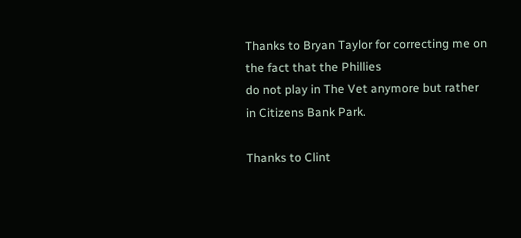Thanks to Bryan Taylor for correcting me on the fact that the Phillies
do not play in The Vet anymore but rather in Citizens Bank Park.

Thanks to Clint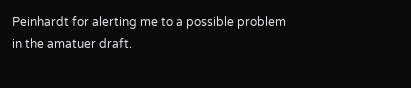Peinhardt for alerting me to a possible problem
in the amatuer draft.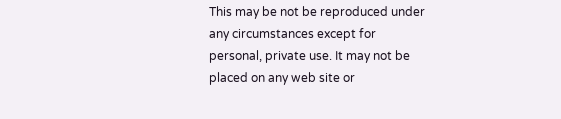This may be not be reproduced under any circumstances except for
personal, private use. It may not be placed on any web site or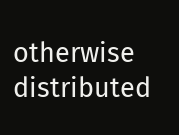otherwise distributed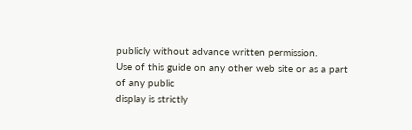publicly without advance written permission.
Use of this guide on any other web site or as a part of any public
display is strictly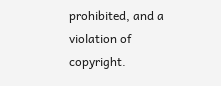prohibited, and a violation of copyright.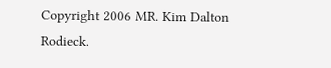Copyright 2006 MR. Kim Dalton Rodieck.